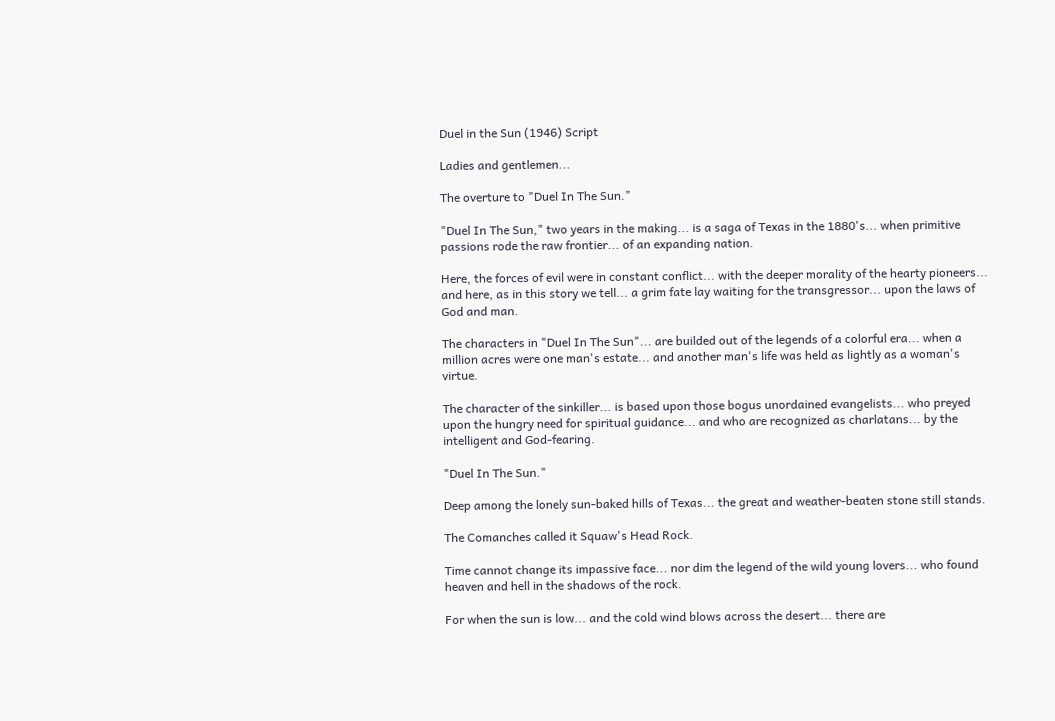Duel in the Sun (1946) Script

Ladies and gentlemen...

The overture to "Duel In The Sun."

"Duel In The Sun," two years in the making... is a saga of Texas in the 1880's... when primitive passions rode the raw frontier... of an expanding nation.

Here, the forces of evil were in constant conflict... with the deeper morality of the hearty pioneers... and here, as in this story we tell... a grim fate lay waiting for the transgressor... upon the laws of God and man.

The characters in "Duel In The Sun"... are builded out of the legends of a colorful era... when a million acres were one man's estate... and another man's life was held as lightly as a woman's virtue.

The character of the sinkiller... is based upon those bogus unordained evangelists... who preyed upon the hungry need for spiritual guidance... and who are recognized as charlatans... by the intelligent and God-fearing.

"Duel In The Sun."

Deep among the lonely sun-baked hills of Texas... the great and weather-beaten stone still stands.

The Comanches called it Squaw's Head Rock.

Time cannot change its impassive face... nor dim the legend of the wild young lovers... who found heaven and hell in the shadows of the rock.

For when the sun is low... and the cold wind blows across the desert... there are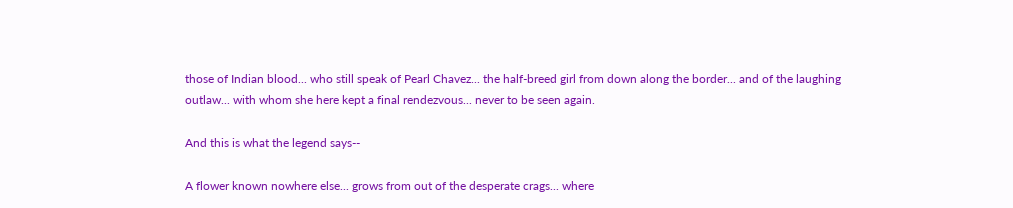those of Indian blood... who still speak of Pearl Chavez... the half-breed girl from down along the border... and of the laughing outlaw... with whom she here kept a final rendezvous... never to be seen again.

And this is what the legend says--

A flower known nowhere else... grows from out of the desperate crags... where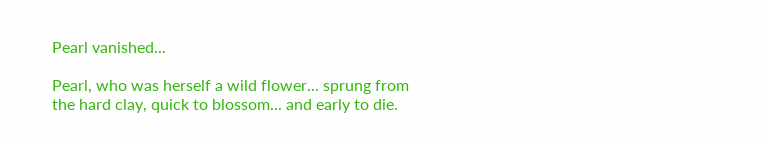Pearl vanished...

Pearl, who was herself a wild flower... sprung from the hard clay, quick to blossom... and early to die.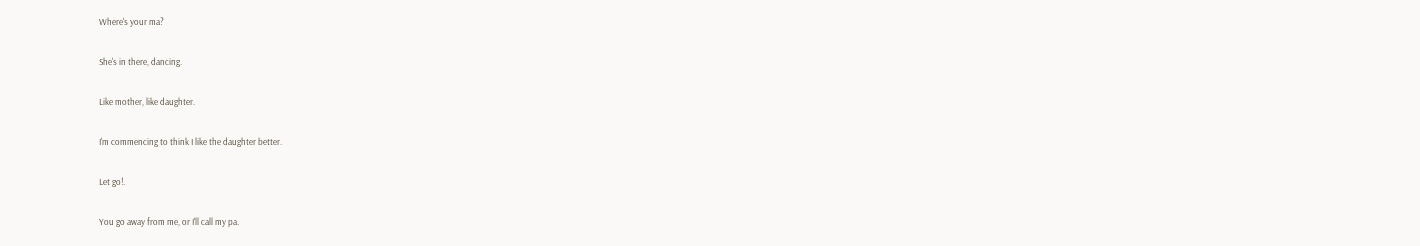Where's your ma?

She's in there, dancing.

Like mother, like daughter.

I'm commencing to think I like the daughter better.

Let go!.

You go away from me, or I'll call my pa.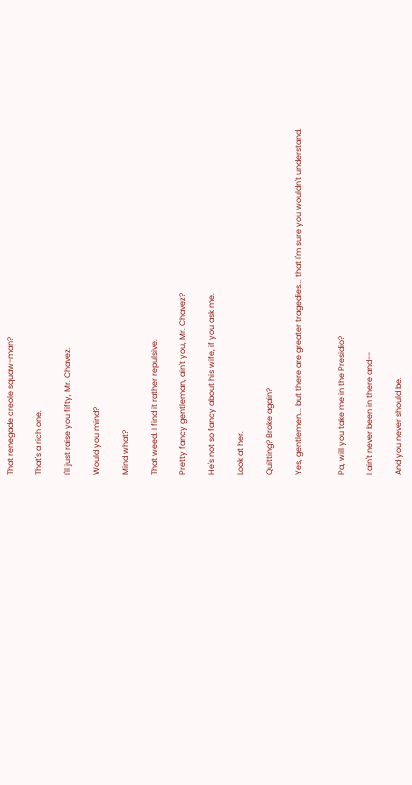That renegade creole squaw-man?

That's a rich one.

I'll just raise you fifty, Mr. Chavez.

Would you mind?

Mind what?

That weed. I find it rather repulsive.

Pretty fancy gentleman, ain't you, Mr. Chavez?

He's not so fancy about his wife, if you ask me.

Look at her.

Quitting? Broke again?

Yes, gentlemen... but there are greater tragedies... that I'm sure you wouldn't understand.


Pa, will you take me in the Presidio?

I ain't never been in there and--

And you never should be.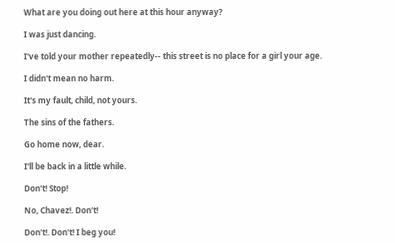What are you doing out here at this hour anyway?

I was just dancing.

I've told your mother repeatedly-- this street is no place for a girl your age.

I didn't mean no harm.

It's my fault, child, not yours.

The sins of the fathers.

Go home now, dear.

I'll be back in a little while.

Don't! Stop!

No, Chavez!. Don't!

Don't!. Don't! I beg you!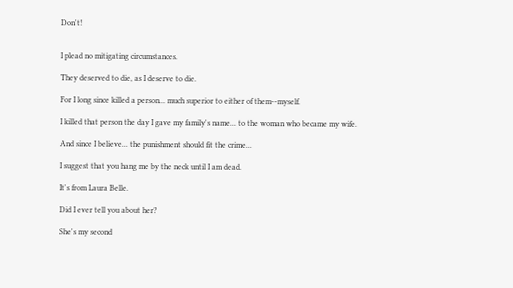Don't!


I plead no mitigating circumstances.

They deserved to die, as I deserve to die.

For I long since killed a person... much superior to either of them--myself.

I killed that person the day I gave my family's name... to the woman who became my wife.

And since I believe... the punishment should fit the crime...

I suggest that you hang me by the neck until I am dead.

It's from Laura Belle.

Did I ever tell you about her?

She's my second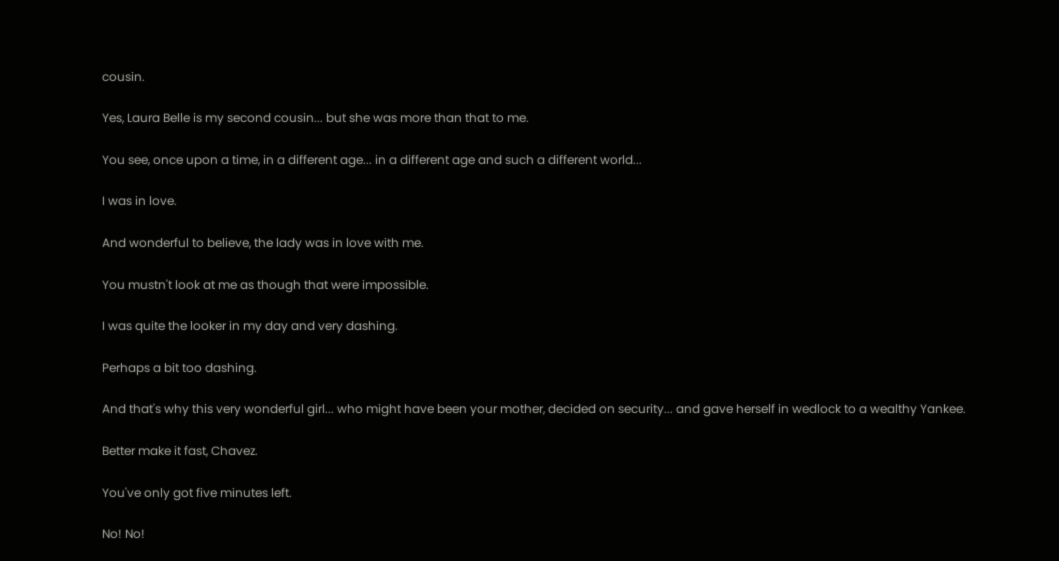cousin.

Yes, Laura Belle is my second cousin... but she was more than that to me.

You see, once upon a time, in a different age... in a different age and such a different world...

I was in love.

And wonderful to believe, the lady was in love with me.

You mustn't look at me as though that were impossible.

I was quite the looker in my day and very dashing.

Perhaps a bit too dashing.

And that's why this very wonderful girl... who might have been your mother, decided on security... and gave herself in wedlock to a wealthy Yankee.

Better make it fast, Chavez.

You've only got five minutes left.

No! No!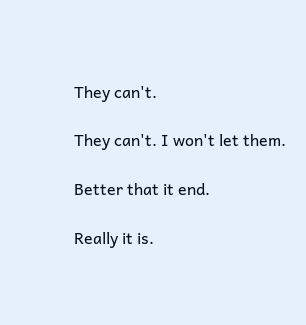They can't.

They can't. I won't let them.

Better that it end.

Really it is.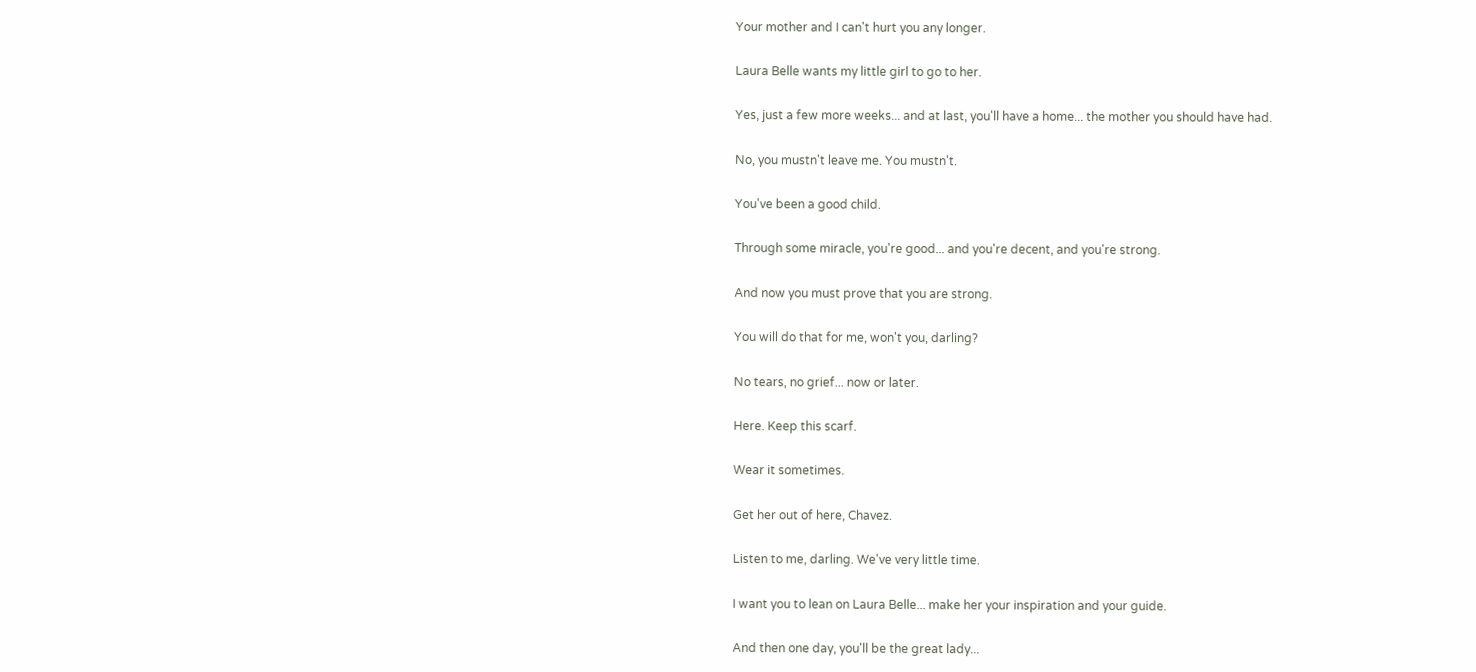Your mother and I can't hurt you any longer.

Laura Belle wants my little girl to go to her.

Yes, just a few more weeks... and at last, you'll have a home... the mother you should have had.

No, you mustn't leave me. You mustn't.

You've been a good child.

Through some miracle, you're good... and you're decent, and you're strong.

And now you must prove that you are strong.

You will do that for me, won't you, darling?

No tears, no grief... now or later.

Here. Keep this scarf.

Wear it sometimes.

Get her out of here, Chavez.

Listen to me, darling. We've very little time.

I want you to lean on Laura Belle... make her your inspiration and your guide.

And then one day, you'll be the great lady...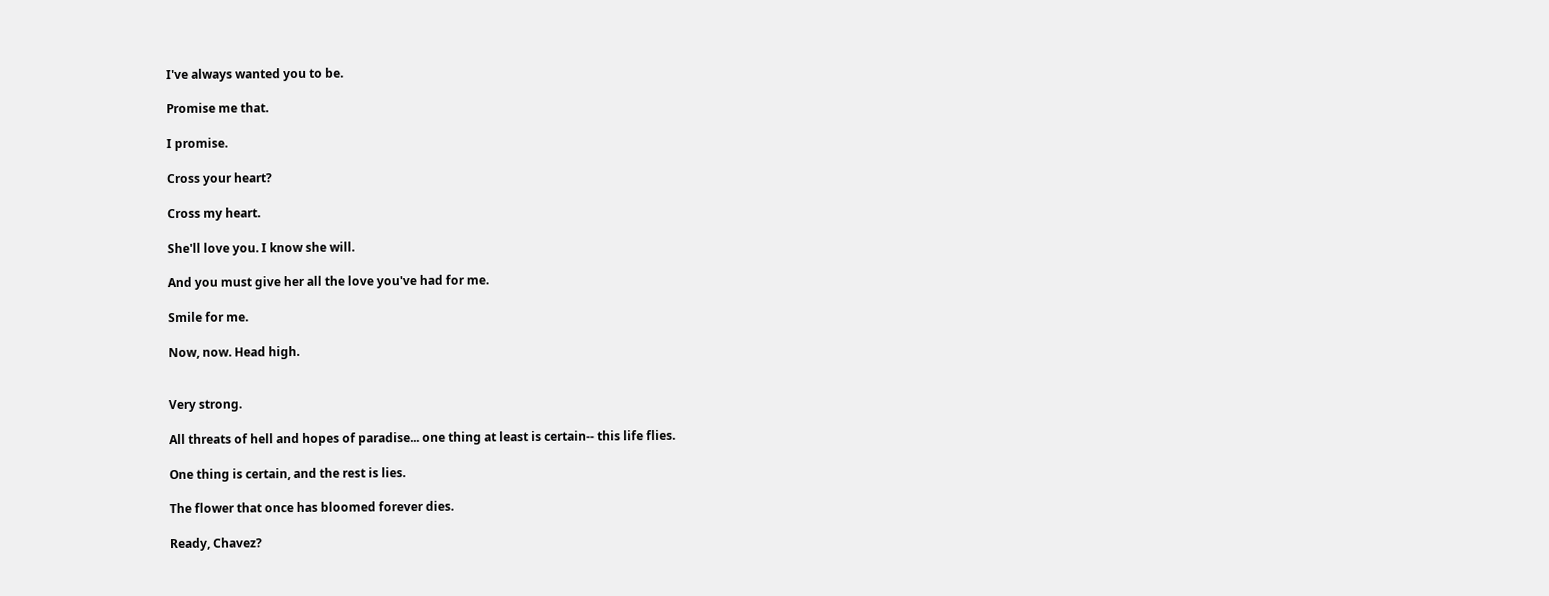I've always wanted you to be.

Promise me that.

I promise.

Cross your heart?

Cross my heart.

She'll love you. I know she will.

And you must give her all the love you've had for me.

Smile for me.

Now, now. Head high.


Very strong.

All threats of hell and hopes of paradise... one thing at least is certain-- this life flies.

One thing is certain, and the rest is lies.

The flower that once has bloomed forever dies.

Ready, Chavez?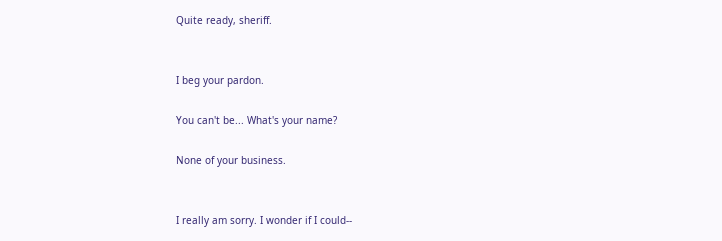Quite ready, sheriff.


I beg your pardon.

You can't be... What's your name?

None of your business.


I really am sorry. I wonder if I could--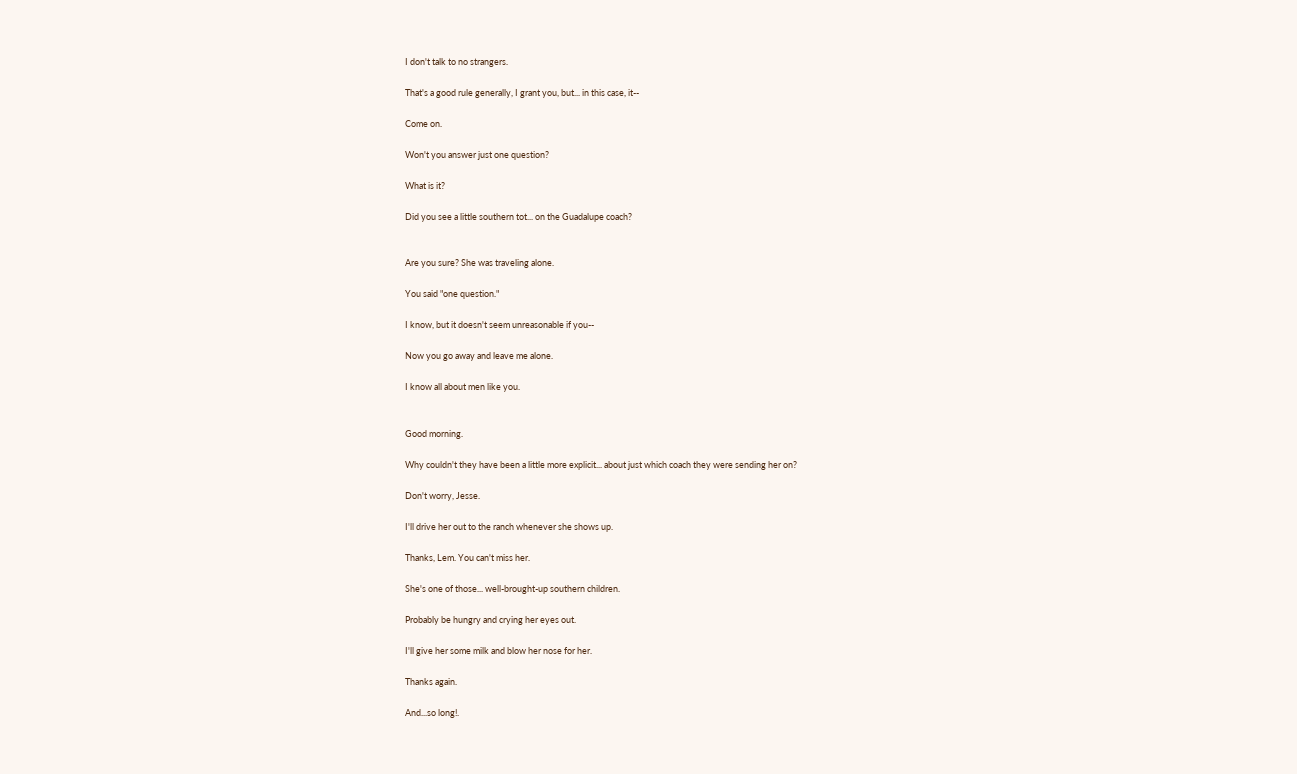I don't talk to no strangers.

That's a good rule generally, I grant you, but... in this case, it--

Come on.

Won't you answer just one question?

What is it?

Did you see a little southern tot... on the Guadalupe coach?


Are you sure? She was traveling alone.

You said "one question."

I know, but it doesn't seem unreasonable if you--

Now you go away and leave me alone.

I know all about men like you.


Good morning.

Why couldn't they have been a little more explicit... about just which coach they were sending her on?

Don't worry, Jesse.

I'll drive her out to the ranch whenever she shows up.

Thanks, Lem. You can't miss her.

She's one of those... well-brought-up southern children.

Probably be hungry and crying her eyes out.

I'll give her some milk and blow her nose for her.

Thanks again.

And...so long!.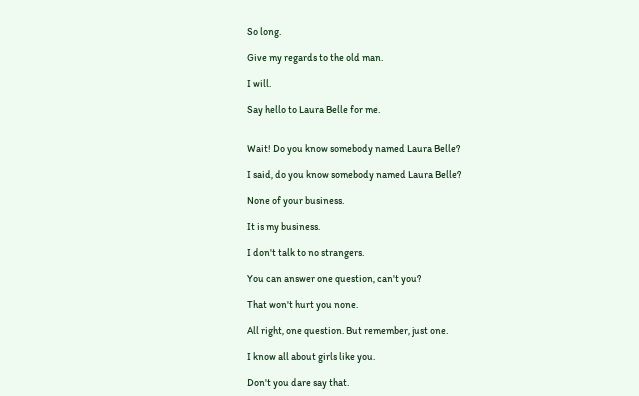So long.

Give my regards to the old man.

I will.

Say hello to Laura Belle for me.


Wait! Do you know somebody named Laura Belle?

I said, do you know somebody named Laura Belle?

None of your business.

It is my business.

I don't talk to no strangers.

You can answer one question, can't you?

That won't hurt you none.

All right, one question. But remember, just one.

I know all about girls like you.

Don't you dare say that.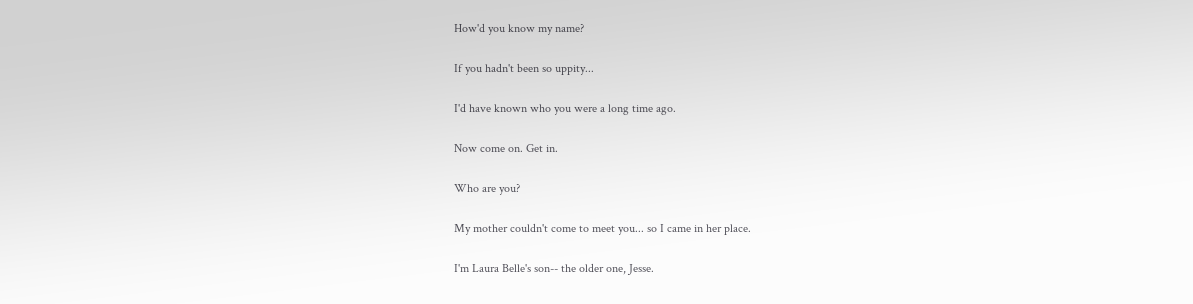How'd you know my name?

If you hadn't been so uppity...

I'd have known who you were a long time ago.

Now come on. Get in.

Who are you?

My mother couldn't come to meet you... so I came in her place.

I'm Laura Belle's son-- the older one, Jesse.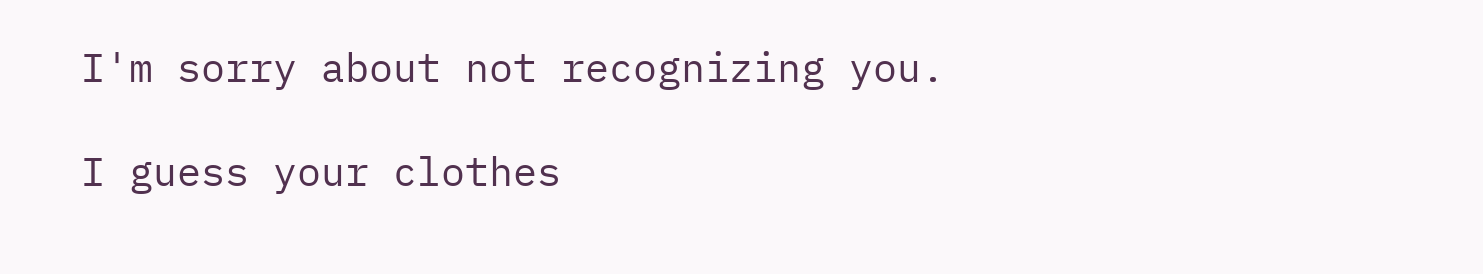I'm sorry about not recognizing you.

I guess your clothes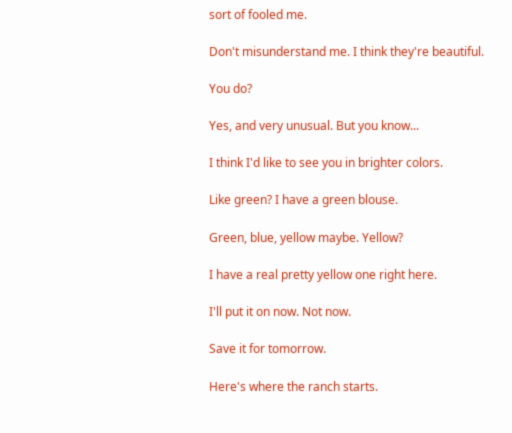sort of fooled me.

Don't misunderstand me. I think they're beautiful.

You do?

Yes, and very unusual. But you know...

I think I'd like to see you in brighter colors.

Like green? I have a green blouse.

Green, blue, yellow maybe. Yellow?

I have a real pretty yellow one right here.

I'll put it on now. Not now.

Save it for tomorrow.

Here's where the ranch starts.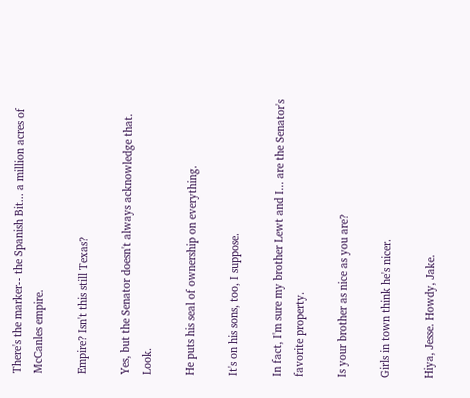There's the marker-- the Spanish Bit... a million acres of McCanles empire.

Empire? Isn't this still Texas?

Yes, but the Senator doesn't always acknowledge that. Look.

He puts his seal of ownership on everything.

It's on his sons, too, I suppose.

In fact, I'm sure my brother Lewt and I... are the Senator's favorite property.

Is your brother as nice as you are?

Girls in town think he's nicer.

Hiya, Jesse. Howdy, Jake.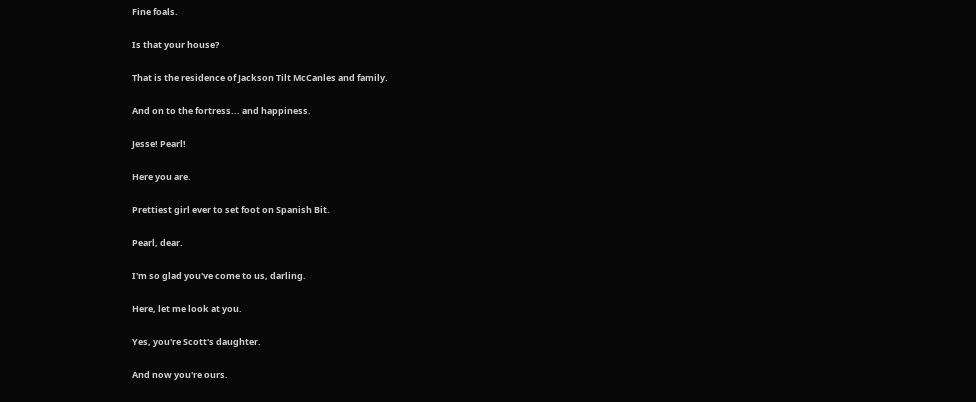Fine foals.

Is that your house?

That is the residence of Jackson Tilt McCanles and family.

And on to the fortress... and happiness.

Jesse! Pearl!

Here you are.

Prettiest girl ever to set foot on Spanish Bit.

Pearl, dear.

I'm so glad you've come to us, darling.

Here, let me look at you.

Yes, you're Scott's daughter.

And now you're ours.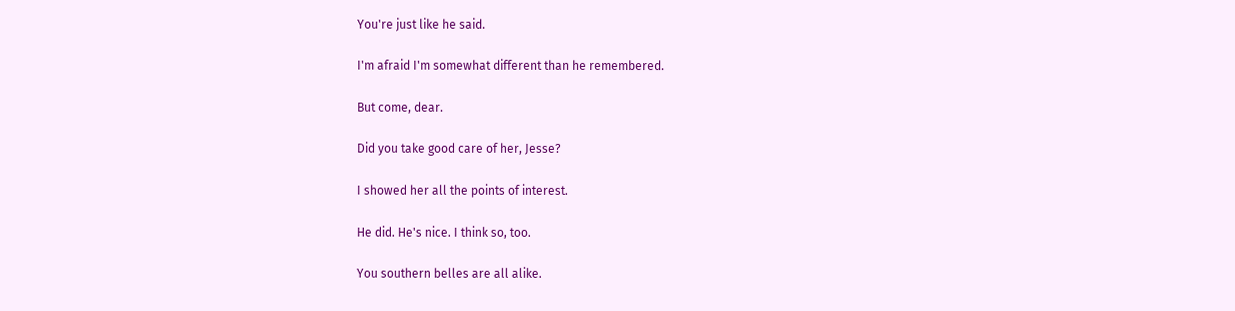You're just like he said.

I'm afraid I'm somewhat different than he remembered.

But come, dear.

Did you take good care of her, Jesse?

I showed her all the points of interest.

He did. He's nice. I think so, too.

You southern belles are all alike.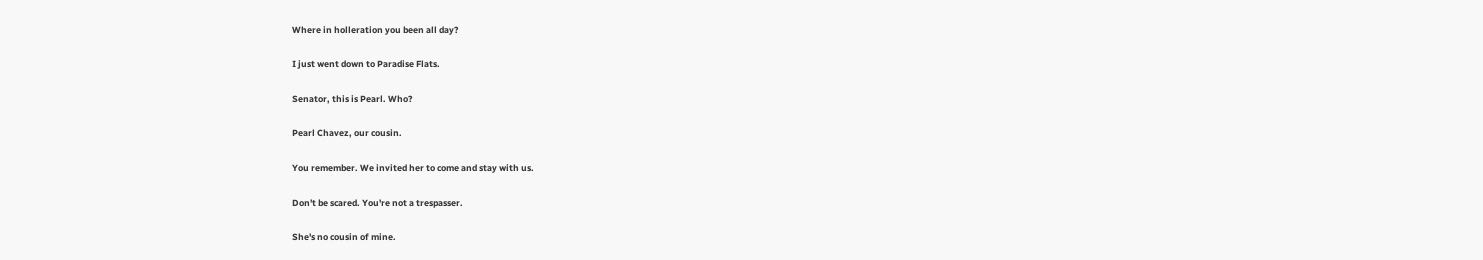Where in holleration you been all day?

I just went down to Paradise Flats.

Senator, this is Pearl. Who?

Pearl Chavez, our cousin.

You remember. We invited her to come and stay with us.

Don't be scared. You're not a trespasser.

She's no cousin of mine.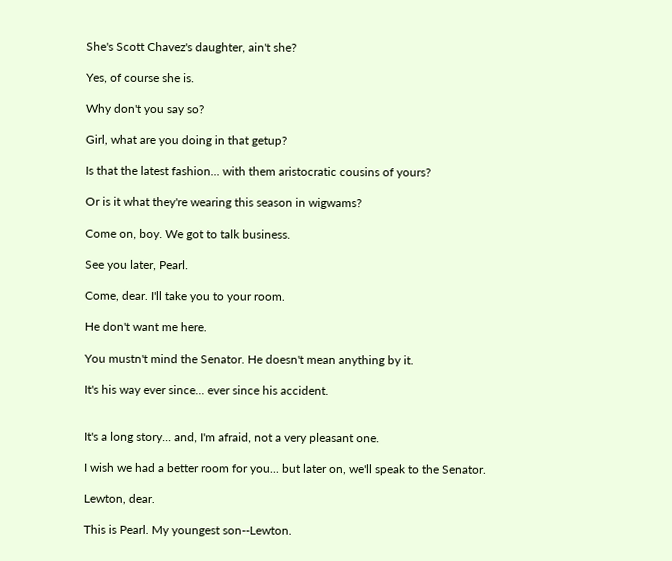She's Scott Chavez's daughter, ain't she?

Yes, of course she is.

Why don't you say so?

Girl, what are you doing in that getup?

Is that the latest fashion... with them aristocratic cousins of yours?

Or is it what they're wearing this season in wigwams?

Come on, boy. We got to talk business.

See you later, Pearl.

Come, dear. I'll take you to your room.

He don't want me here.

You mustn't mind the Senator. He doesn't mean anything by it.

It's his way ever since... ever since his accident.


It's a long story... and, I'm afraid, not a very pleasant one.

I wish we had a better room for you... but later on, we'll speak to the Senator.

Lewton, dear.

This is Pearl. My youngest son--Lewton.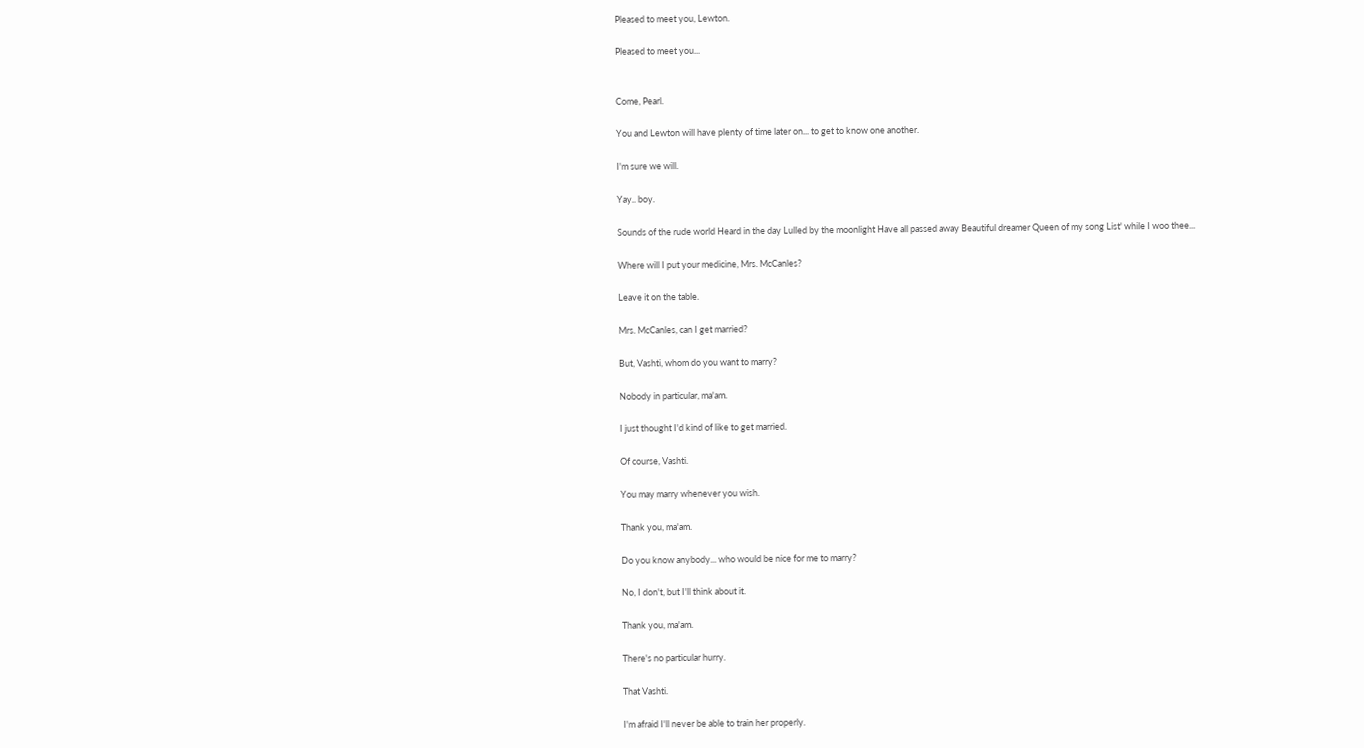Pleased to meet you, Lewton.

Pleased to meet you...


Come, Pearl.

You and Lewton will have plenty of time later on... to get to know one another.

I'm sure we will.

Yay.. boy.

Sounds of the rude world Heard in the day Lulled by the moonlight Have all passed away Beautiful dreamer Queen of my song List' while I woo thee...

Where will I put your medicine, Mrs. McCanles?

Leave it on the table.

Mrs. McCanles, can I get married?

But, Vashti, whom do you want to marry?

Nobody in particular, ma'am.

I just thought I'd kind of like to get married.

Of course, Vashti.

You may marry whenever you wish.

Thank you, ma'am.

Do you know anybody... who would be nice for me to marry?

No, I don't, but I'll think about it.

Thank you, ma'am.

There's no particular hurry.

That Vashti.

I'm afraid I'll never be able to train her properly.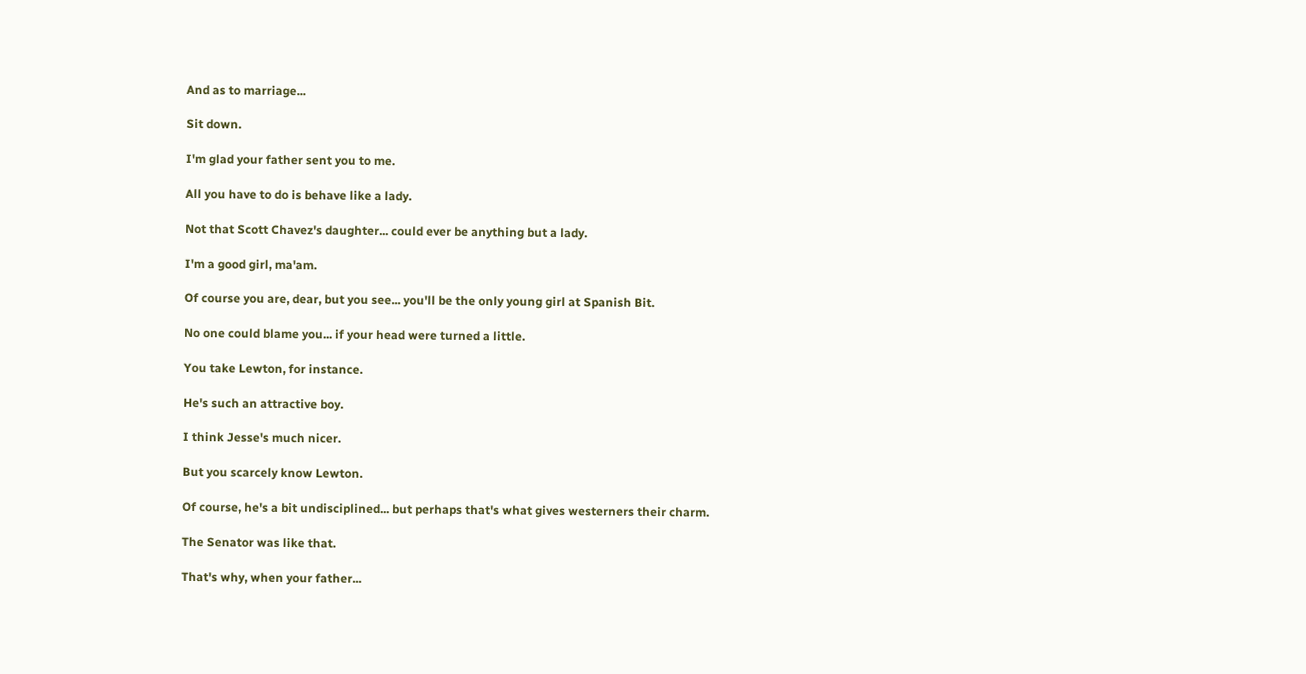And as to marriage...

Sit down.

I'm glad your father sent you to me.

All you have to do is behave like a lady.

Not that Scott Chavez's daughter... could ever be anything but a lady.

I'm a good girl, ma'am.

Of course you are, dear, but you see... you'll be the only young girl at Spanish Bit.

No one could blame you... if your head were turned a little.

You take Lewton, for instance.

He's such an attractive boy.

I think Jesse's much nicer.

But you scarcely know Lewton.

Of course, he's a bit undisciplined... but perhaps that's what gives westerners their charm.

The Senator was like that.

That's why, when your father...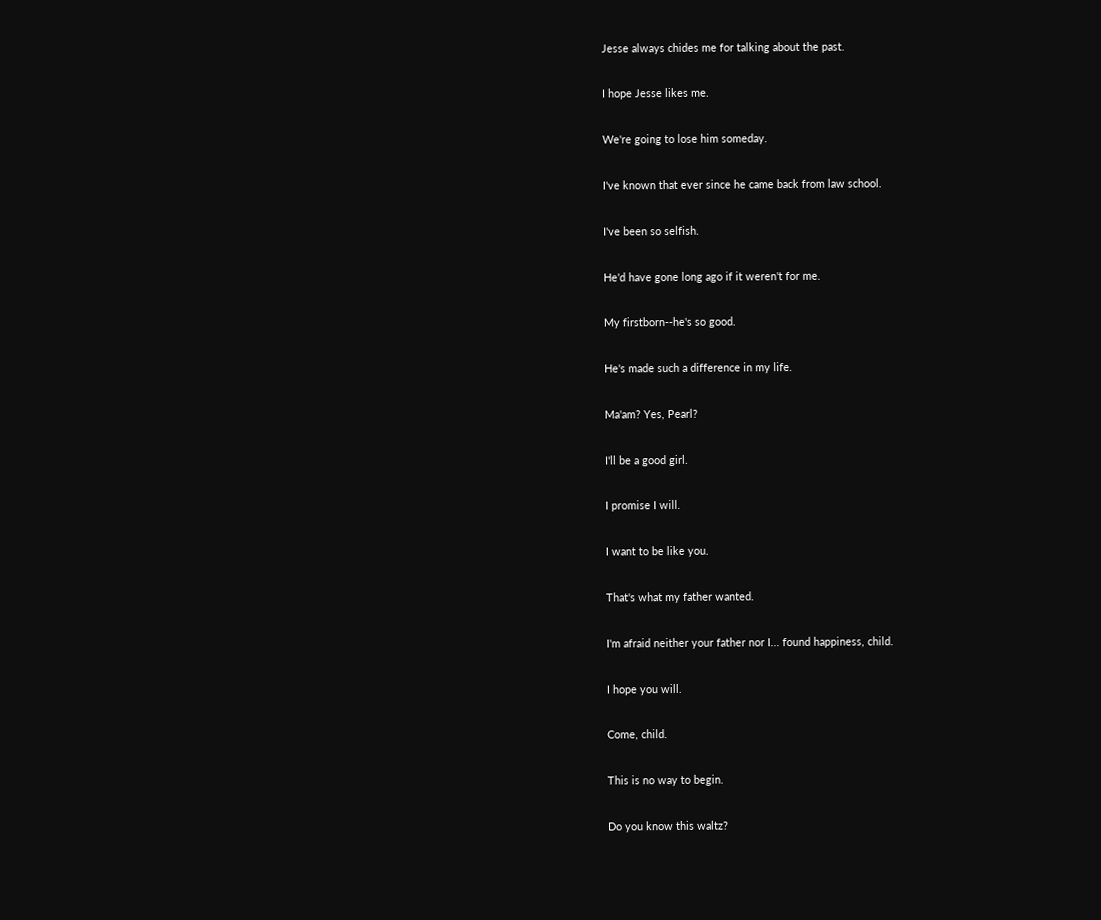Jesse always chides me for talking about the past.

I hope Jesse likes me.

We're going to lose him someday.

I've known that ever since he came back from law school.

I've been so selfish.

He'd have gone long ago if it weren't for me.

My firstborn--he's so good.

He's made such a difference in my life.

Ma'am? Yes, Pearl?

I'll be a good girl.

I promise I will.

I want to be like you.

That's what my father wanted.

I'm afraid neither your father nor I... found happiness, child.

I hope you will.

Come, child.

This is no way to begin.

Do you know this waltz?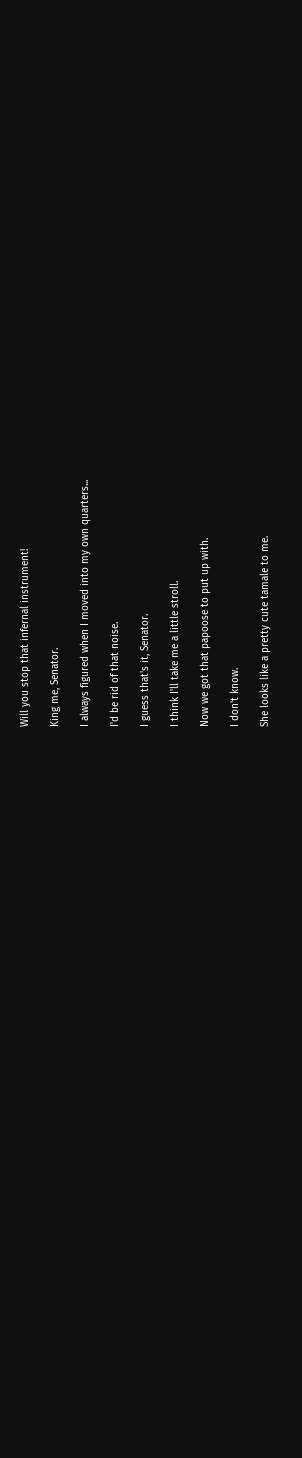Will you stop that infernal instrument!

King me, Senator.

I always figured when I moved into my own quarters...

I'd be rid of that noise.

I guess that's it, Senator.

I think I'll take me a little stroll.

Now we got that papoose to put up with.

I don't know.

She looks like a pretty cute tamale to me.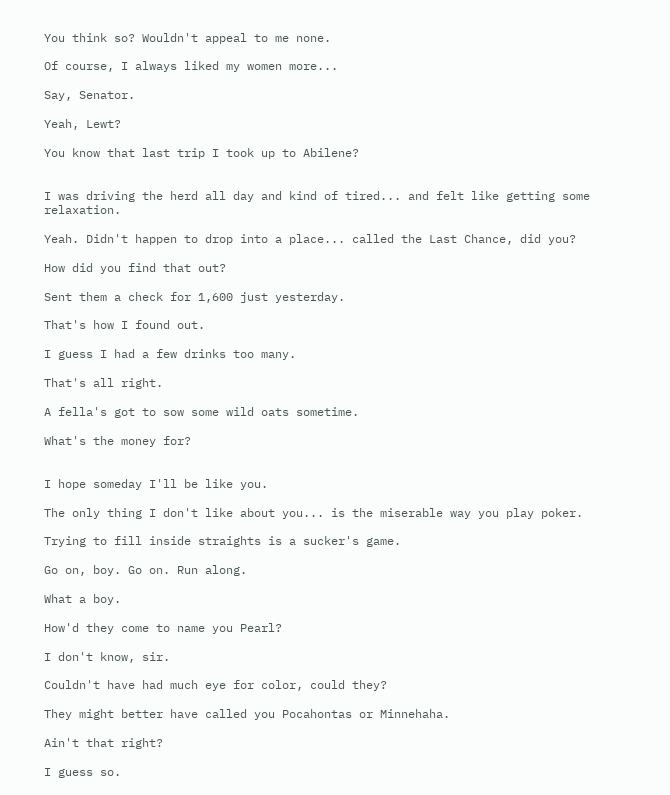You think so? Wouldn't appeal to me none.

Of course, I always liked my women more...

Say, Senator.

Yeah, Lewt?

You know that last trip I took up to Abilene?


I was driving the herd all day and kind of tired... and felt like getting some relaxation.

Yeah. Didn't happen to drop into a place... called the Last Chance, did you?

How did you find that out?

Sent them a check for 1,600 just yesterday.

That's how I found out.

I guess I had a few drinks too many.

That's all right.

A fella's got to sow some wild oats sometime.

What's the money for?


I hope someday I'll be like you.

The only thing I don't like about you... is the miserable way you play poker.

Trying to fill inside straights is a sucker's game.

Go on, boy. Go on. Run along.

What a boy.

How'd they come to name you Pearl?

I don't know, sir.

Couldn't have had much eye for color, could they?

They might better have called you Pocahontas or Minnehaha.

Ain't that right?

I guess so.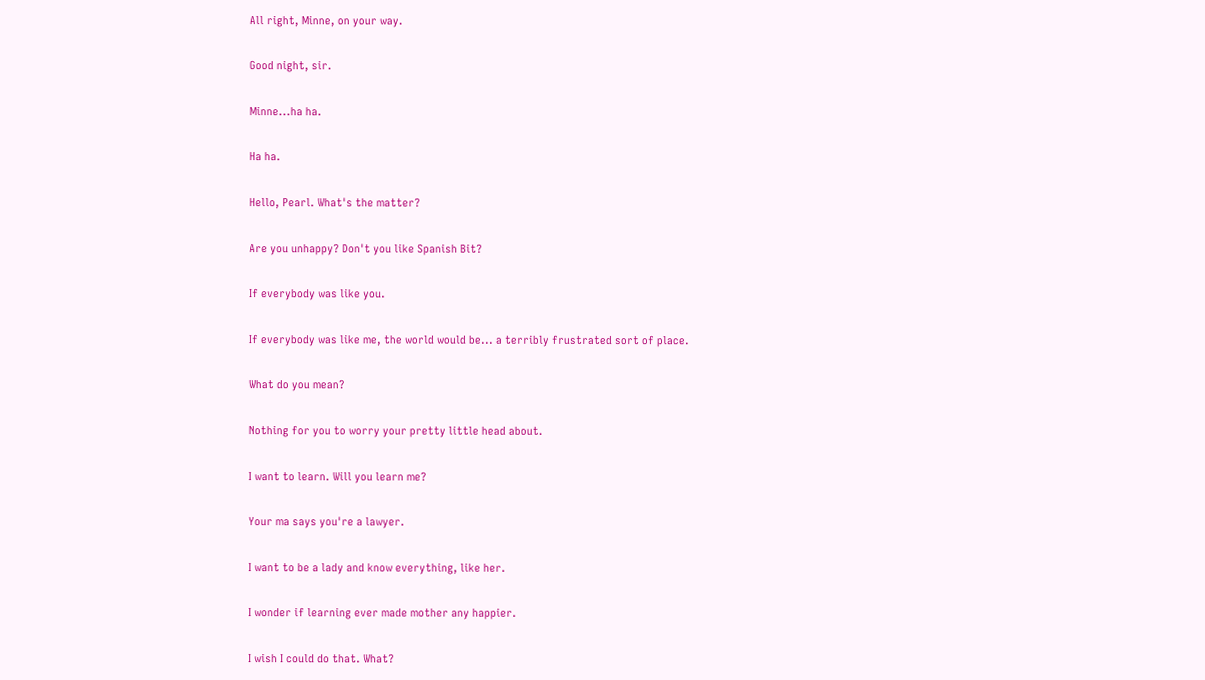All right, Minne, on your way.

Good night, sir.

Minne...ha ha.

Ha ha.

Hello, Pearl. What's the matter?

Are you unhappy? Don't you like Spanish Bit?

If everybody was like you.

If everybody was like me, the world would be... a terribly frustrated sort of place.

What do you mean?

Nothing for you to worry your pretty little head about.

I want to learn. Will you learn me?

Your ma says you're a lawyer.

I want to be a lady and know everything, like her.

I wonder if learning ever made mother any happier.

I wish I could do that. What?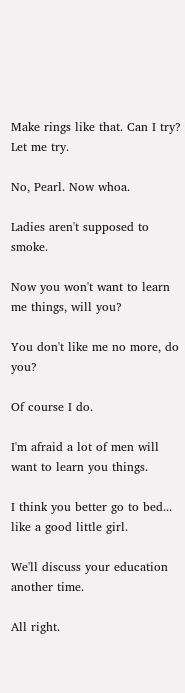Make rings like that. Can I try? Let me try.

No, Pearl. Now whoa.

Ladies aren't supposed to smoke.

Now you won't want to learn me things, will you?

You don't like me no more, do you?

Of course I do.

I'm afraid a lot of men will want to learn you things.

I think you better go to bed... like a good little girl.

We'll discuss your education another time.

All right.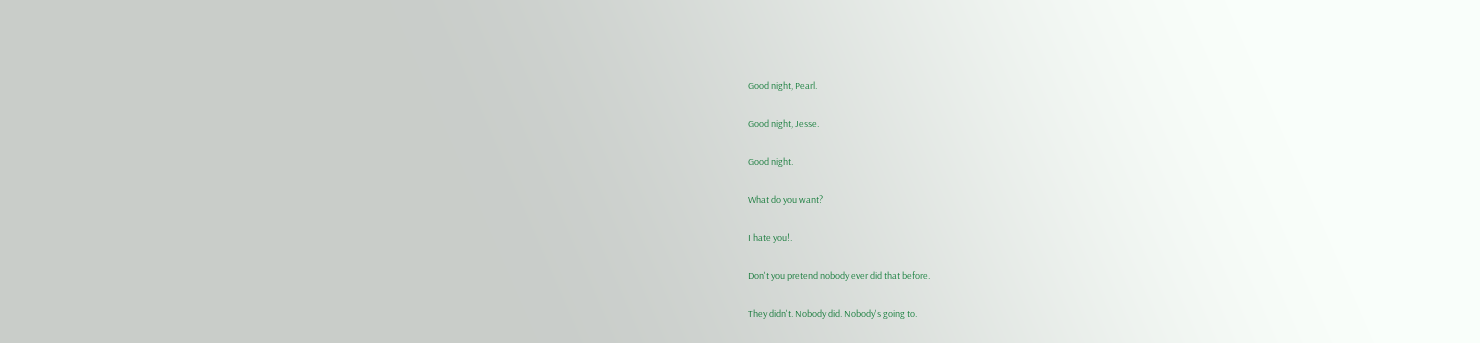Good night, Pearl.

Good night, Jesse.

Good night.

What do you want?

I hate you!.

Don't you pretend nobody ever did that before.

They didn't. Nobody did. Nobody's going to.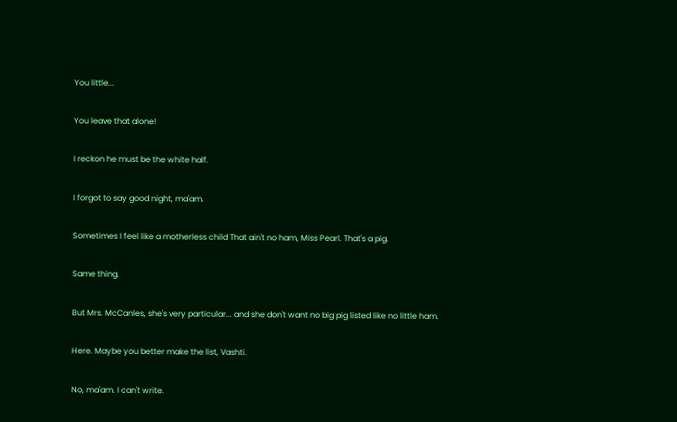You little...

You leave that alone!

I reckon he must be the white half.

I forgot to say good night, ma'am.

Sometimes I feel like a motherless child That ain't no ham, Miss Pearl. That's a pig.

Same thing.

But Mrs. McCanles, she's very particular... and she don't want no big pig listed like no little ham.

Here. Maybe you better make the list, Vashti.

No, ma'am. I can't write.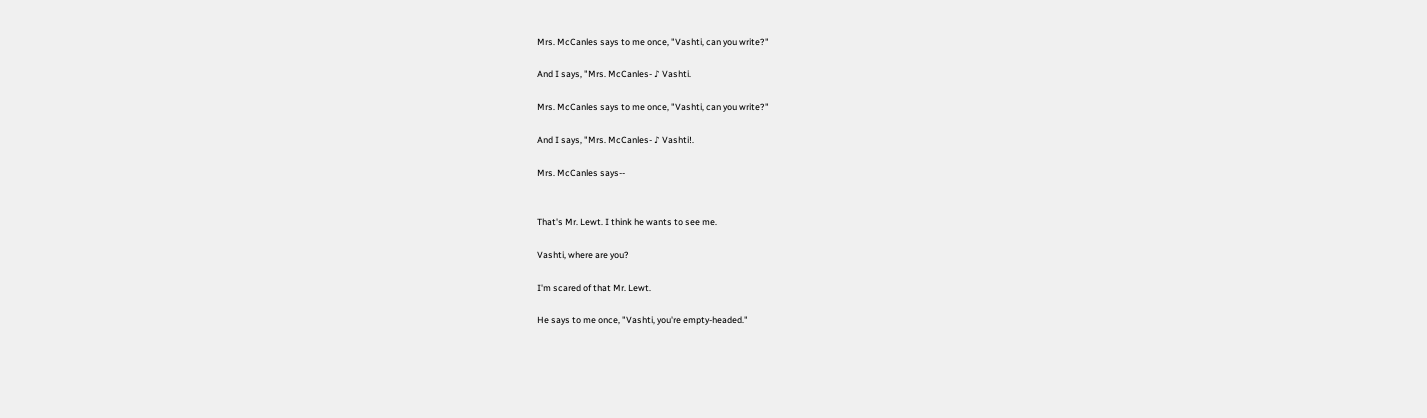Mrs. McCanles says to me once, "Vashti, can you write?"

And I says, "Mrs. McCanles- ♪ Vashti.

Mrs. McCanles says to me once, "Vashti, can you write?"

And I says, "Mrs. McCanles- ♪ Vashti!.

Mrs. McCanles says--


That's Mr. Lewt. I think he wants to see me.

Vashti, where are you?

I'm scared of that Mr. Lewt.

He says to me once, "Vashti, you're empty-headed."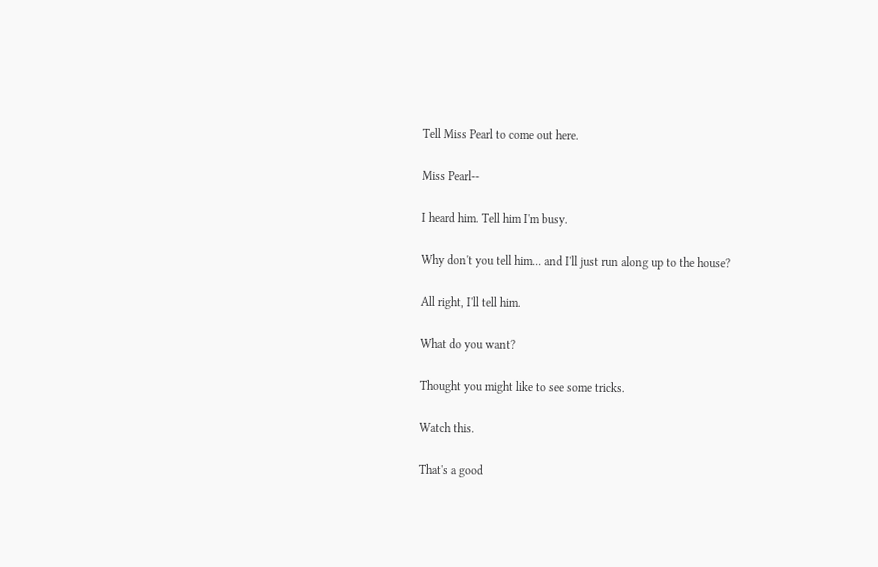Tell Miss Pearl to come out here.

Miss Pearl--

I heard him. Tell him I'm busy.

Why don't you tell him... and I'll just run along up to the house?

All right, I'll tell him.

What do you want?

Thought you might like to see some tricks.

Watch this.

That's a good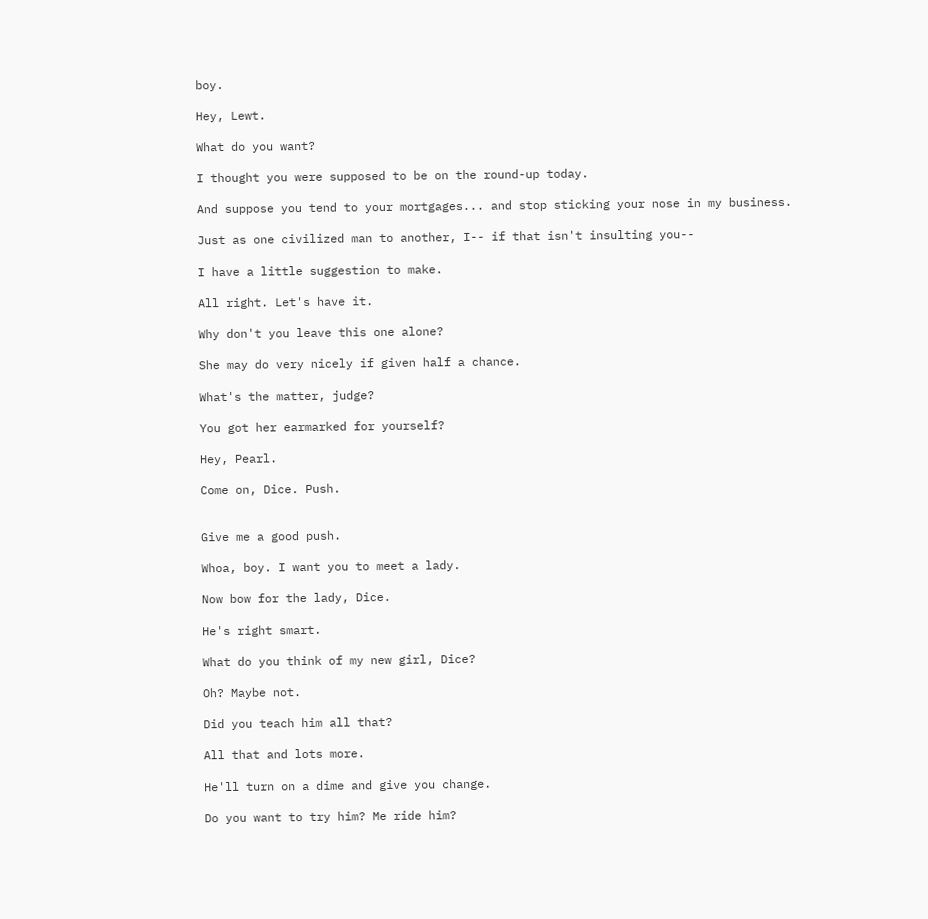boy.

Hey, Lewt.

What do you want?

I thought you were supposed to be on the round-up today.

And suppose you tend to your mortgages... and stop sticking your nose in my business.

Just as one civilized man to another, I-- if that isn't insulting you--

I have a little suggestion to make.

All right. Let's have it.

Why don't you leave this one alone?

She may do very nicely if given half a chance.

What's the matter, judge?

You got her earmarked for yourself?

Hey, Pearl.

Come on, Dice. Push.


Give me a good push.

Whoa, boy. I want you to meet a lady.

Now bow for the lady, Dice.

He's right smart.

What do you think of my new girl, Dice?

Oh? Maybe not.

Did you teach him all that?

All that and lots more.

He'll turn on a dime and give you change.

Do you want to try him? Me ride him?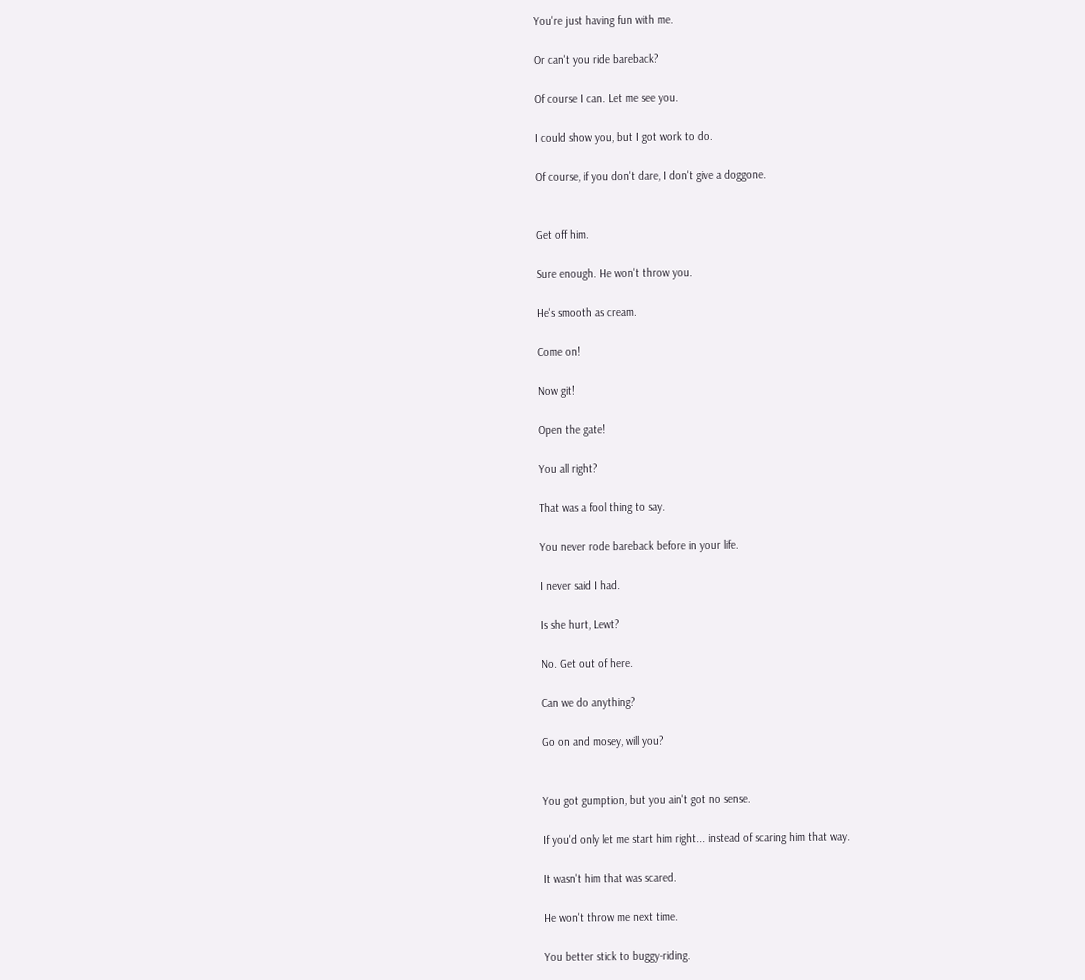You're just having fun with me.

Or can't you ride bareback?

Of course I can. Let me see you.

I could show you, but I got work to do.

Of course, if you don't dare, I don't give a doggone.


Get off him.

Sure enough. He won't throw you.

He's smooth as cream.

Come on!

Now git!

Open the gate!

You all right?

That was a fool thing to say.

You never rode bareback before in your life.

I never said I had.

Is she hurt, Lewt?

No. Get out of here.

Can we do anything?

Go on and mosey, will you?


You got gumption, but you ain't got no sense.

If you'd only let me start him right... instead of scaring him that way.

It wasn't him that was scared.

He won't throw me next time.

You better stick to buggy-riding.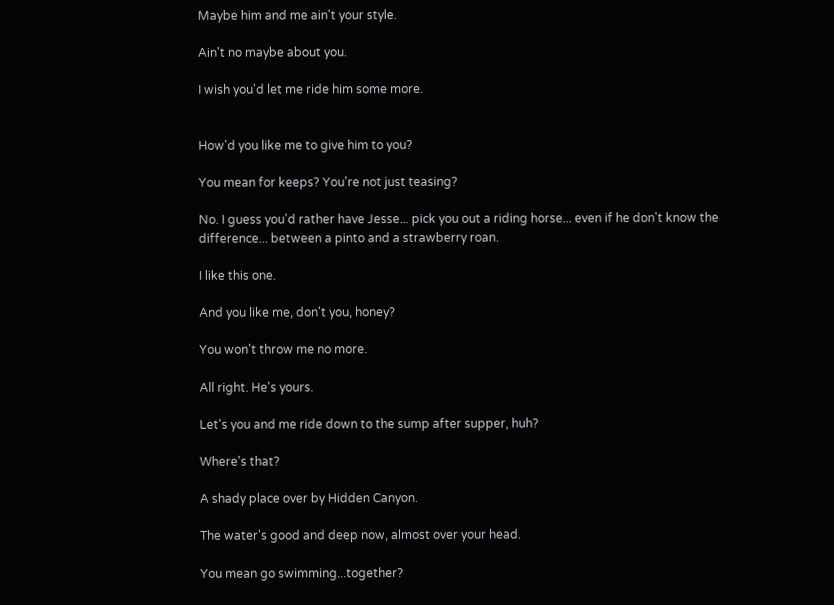Maybe him and me ain't your style.

Ain't no maybe about you.

I wish you'd let me ride him some more.


How'd you like me to give him to you?

You mean for keeps? You're not just teasing?

No. I guess you'd rather have Jesse... pick you out a riding horse... even if he don't know the difference... between a pinto and a strawberry roan.

I like this one.

And you like me, don't you, honey?

You won't throw me no more.

All right. He's yours.

Let's you and me ride down to the sump after supper, huh?

Where's that?

A shady place over by Hidden Canyon.

The water's good and deep now, almost over your head.

You mean go swimming...together?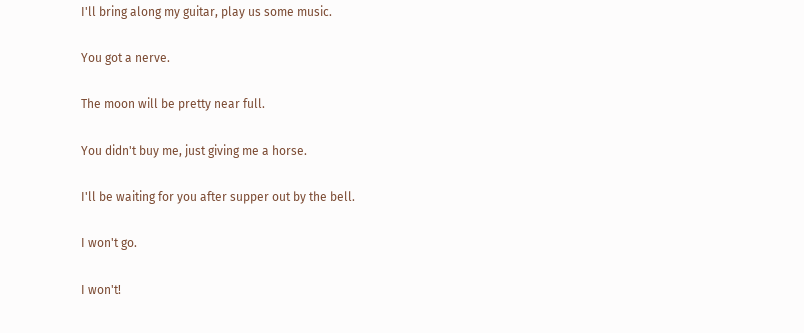I'll bring along my guitar, play us some music.

You got a nerve.

The moon will be pretty near full.

You didn't buy me, just giving me a horse.

I'll be waiting for you after supper out by the bell.

I won't go.

I won't!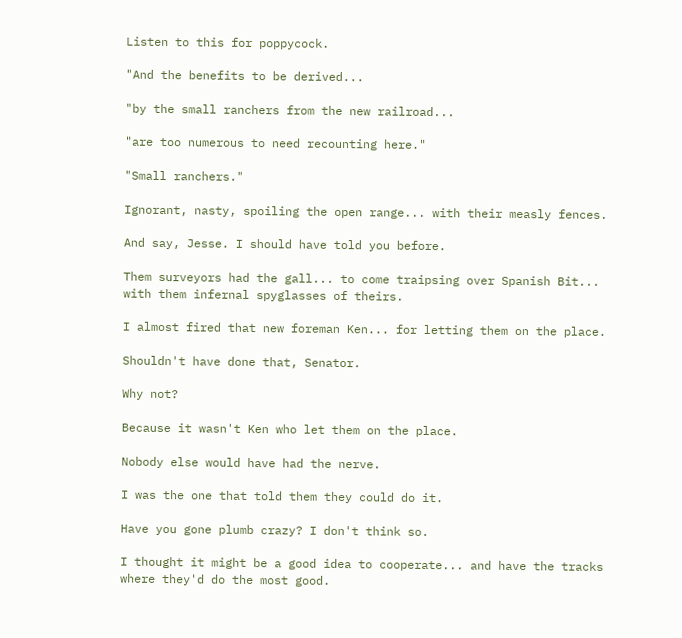Listen to this for poppycock.

"And the benefits to be derived...

"by the small ranchers from the new railroad...

"are too numerous to need recounting here."

"Small ranchers."

Ignorant, nasty, spoiling the open range... with their measly fences.

And say, Jesse. I should have told you before.

Them surveyors had the gall... to come traipsing over Spanish Bit... with them infernal spyglasses of theirs.

I almost fired that new foreman Ken... for letting them on the place.

Shouldn't have done that, Senator.

Why not?

Because it wasn't Ken who let them on the place.

Nobody else would have had the nerve.

I was the one that told them they could do it.

Have you gone plumb crazy? I don't think so.

I thought it might be a good idea to cooperate... and have the tracks where they'd do the most good.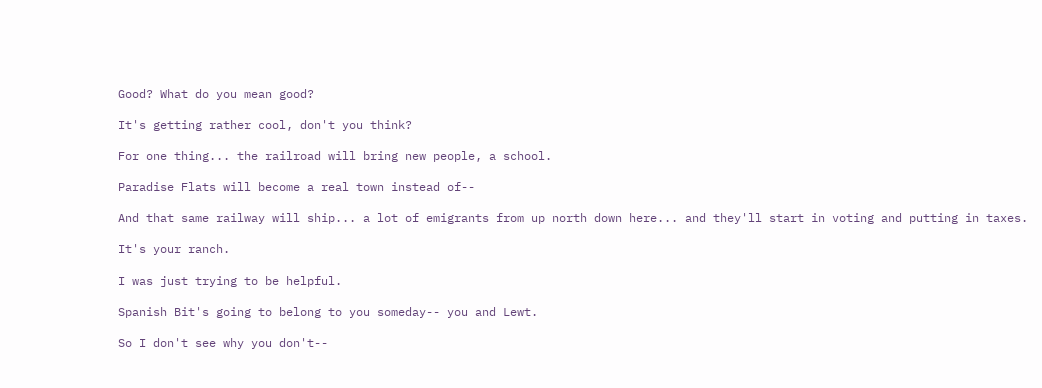Good? What do you mean good?

It's getting rather cool, don't you think?

For one thing... the railroad will bring new people, a school.

Paradise Flats will become a real town instead of--

And that same railway will ship... a lot of emigrants from up north down here... and they'll start in voting and putting in taxes.

It's your ranch.

I was just trying to be helpful.

Spanish Bit's going to belong to you someday-- you and Lewt.

So I don't see why you don't--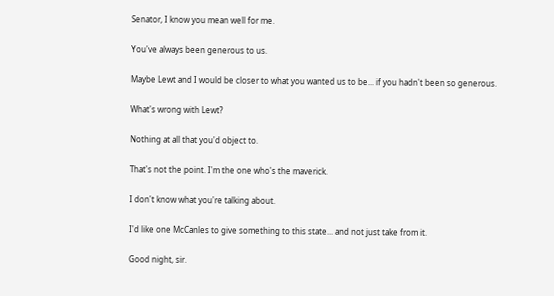Senator, I know you mean well for me.

You've always been generous to us.

Maybe Lewt and I would be closer to what you wanted us to be... if you hadn't been so generous.

What's wrong with Lewt?

Nothing at all that you'd object to.

That's not the point. I'm the one who's the maverick.

I don't know what you're talking about.

I'd like one McCanles to give something to this state... and not just take from it.

Good night, sir.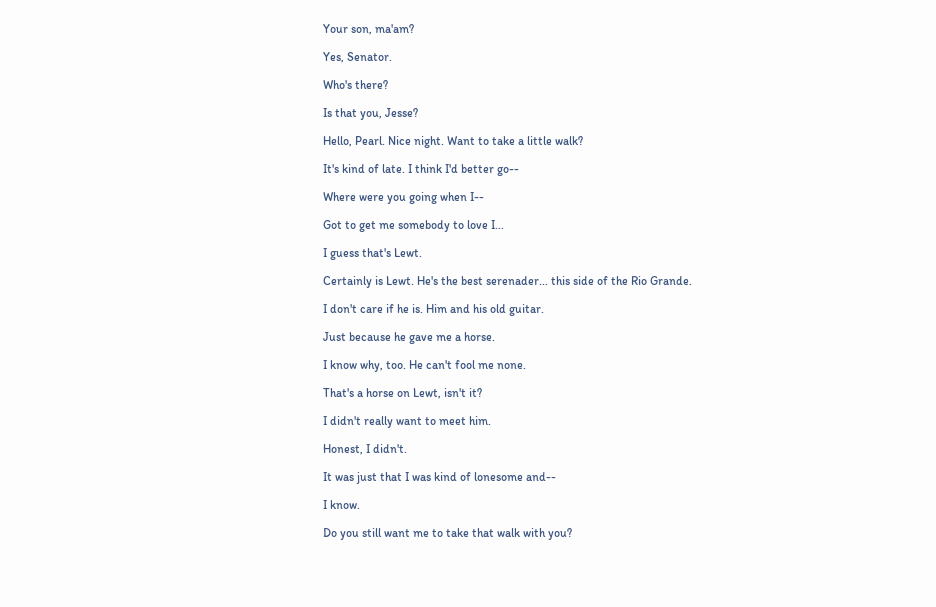Your son, ma'am?

Yes, Senator.

Who's there?

Is that you, Jesse?

Hello, Pearl. Nice night. Want to take a little walk?

It's kind of late. I think I'd better go--

Where were you going when I--

Got to get me somebody to love I...

I guess that's Lewt.

Certainly is Lewt. He's the best serenader... this side of the Rio Grande.

I don't care if he is. Him and his old guitar.

Just because he gave me a horse.

I know why, too. He can't fool me none.

That's a horse on Lewt, isn't it?

I didn't really want to meet him.

Honest, I didn't.

It was just that I was kind of lonesome and--

I know.

Do you still want me to take that walk with you?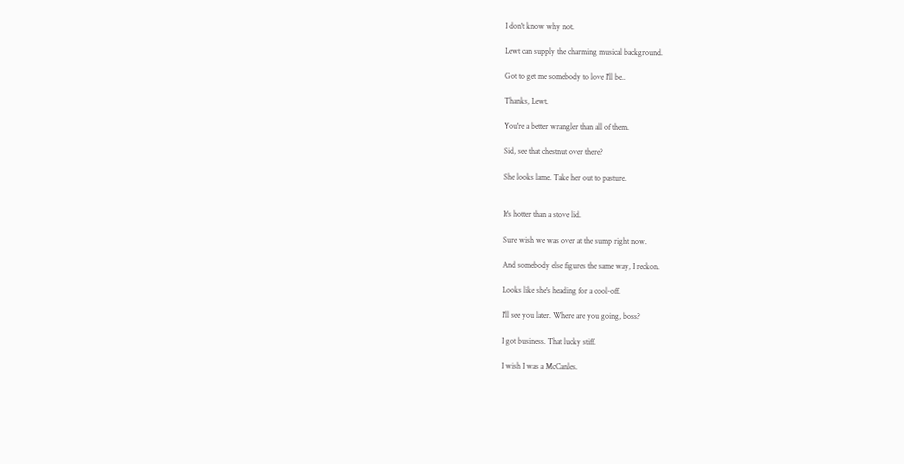I don't know why not.

Lewt can supply the charming musical background.

Got to get me somebody to love I'll be..

Thanks, Lewt.

You're a better wrangler than all of them.

Sid, see that chestnut over there?

She looks lame. Take her out to pasture.


It's hotter than a stove lid.

Sure wish we was over at the sump right now.

And somebody else figures the same way, I reckon.

Looks like she's heading for a cool-off.

I'll see you later. Where are you going, boss?

I got business. That lucky stiff.

I wish I was a McCanles.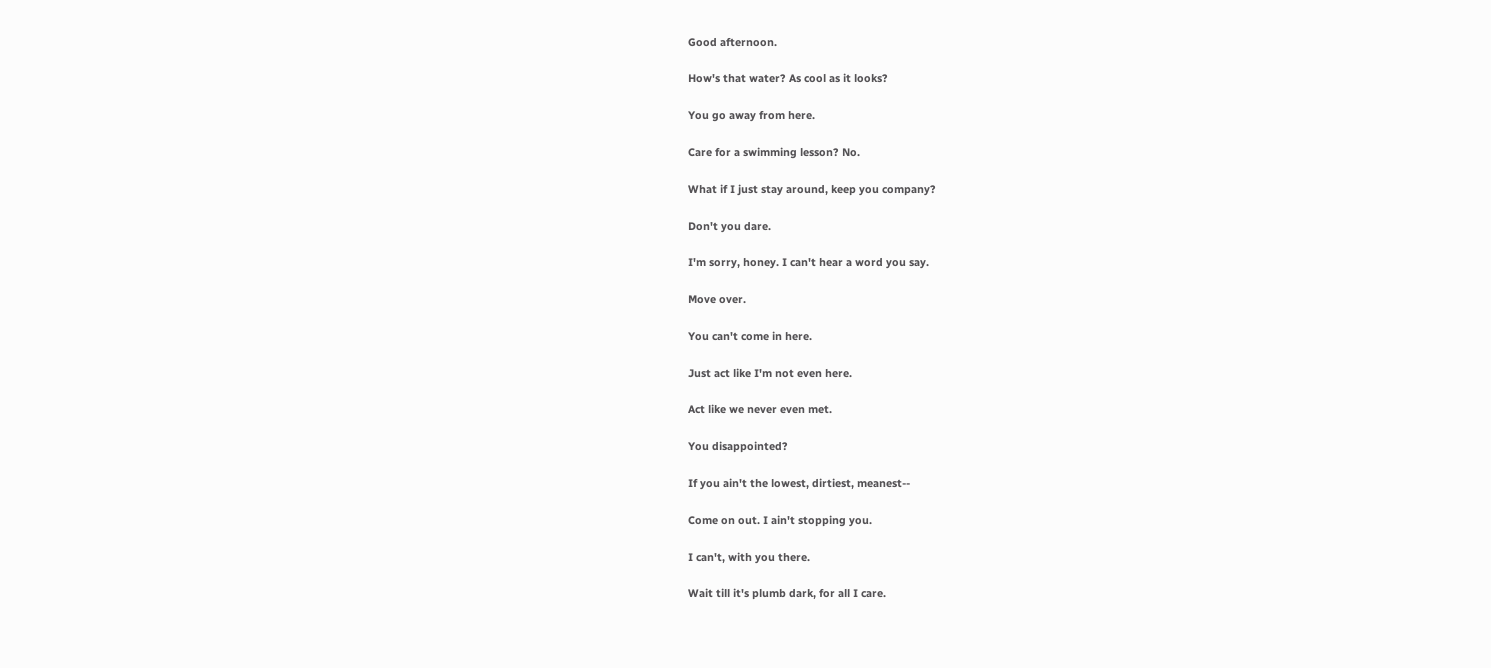Good afternoon.

How's that water? As cool as it looks?

You go away from here.

Care for a swimming lesson? No.

What if I just stay around, keep you company?

Don't you dare.

I'm sorry, honey. I can't hear a word you say.

Move over.

You can't come in here.

Just act like I'm not even here.

Act like we never even met.

You disappointed?

If you ain't the lowest, dirtiest, meanest--

Come on out. I ain't stopping you.

I can't, with you there.

Wait till it's plumb dark, for all I care.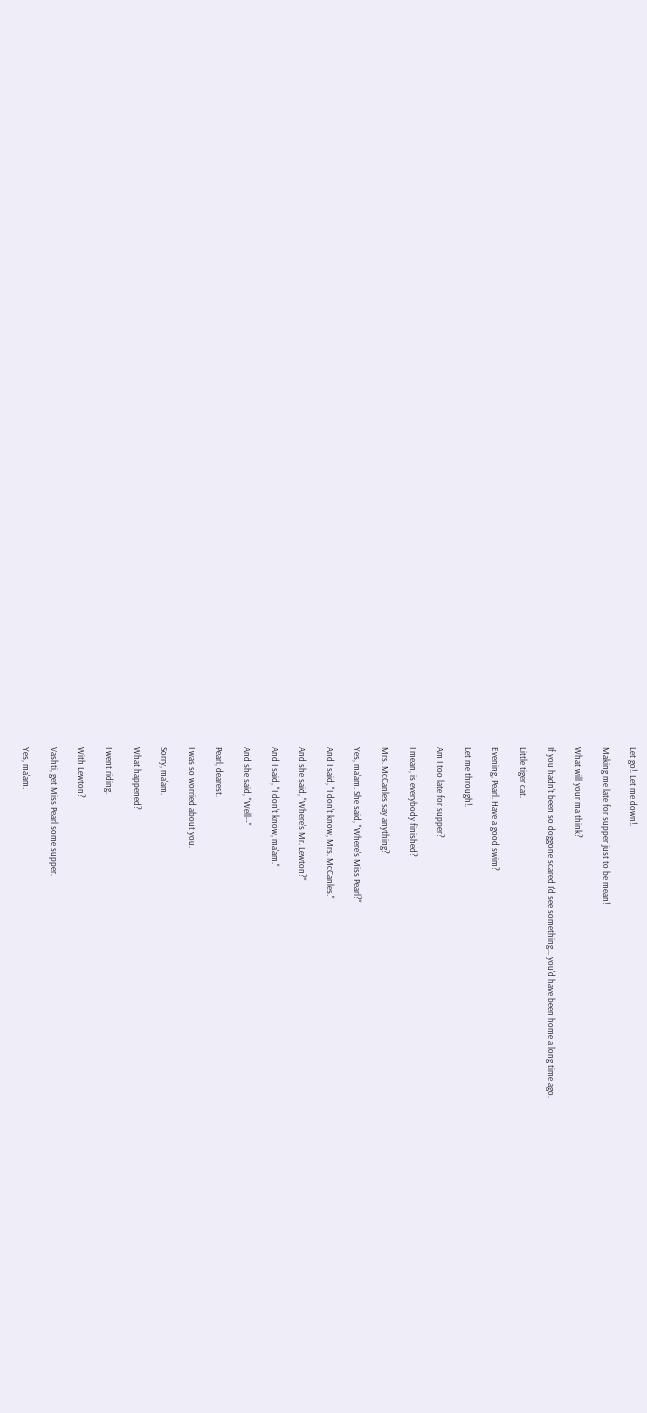Let go!. Let me down!.

Making me late for supper just to be mean!

What will your ma think?

If you hadn't been so doggone scared I'd see something... you'd have been home a long time ago.

Little tiger cat.

Evening, Pearl. Have a good swim?

Let me through!.

Am I too late for supper?

I mean, is everybody finished?

Mrs. McCanles say anything?

Yes, ma'am. She said, "Where's Miss Pearl?"

And I said, "I don't know, Mrs. McCanles."

And she said, "Where's Mr. Lewton?"

And I said, "I don't know, ma'am."

And she said, "Well--"

Pearl, dearest.

I was so worried about you.

Sorry, ma'am.

What happened?

I went riding.

With Lewton?

Vashti, get Miss Pearl some supper.

Yes, ma'am.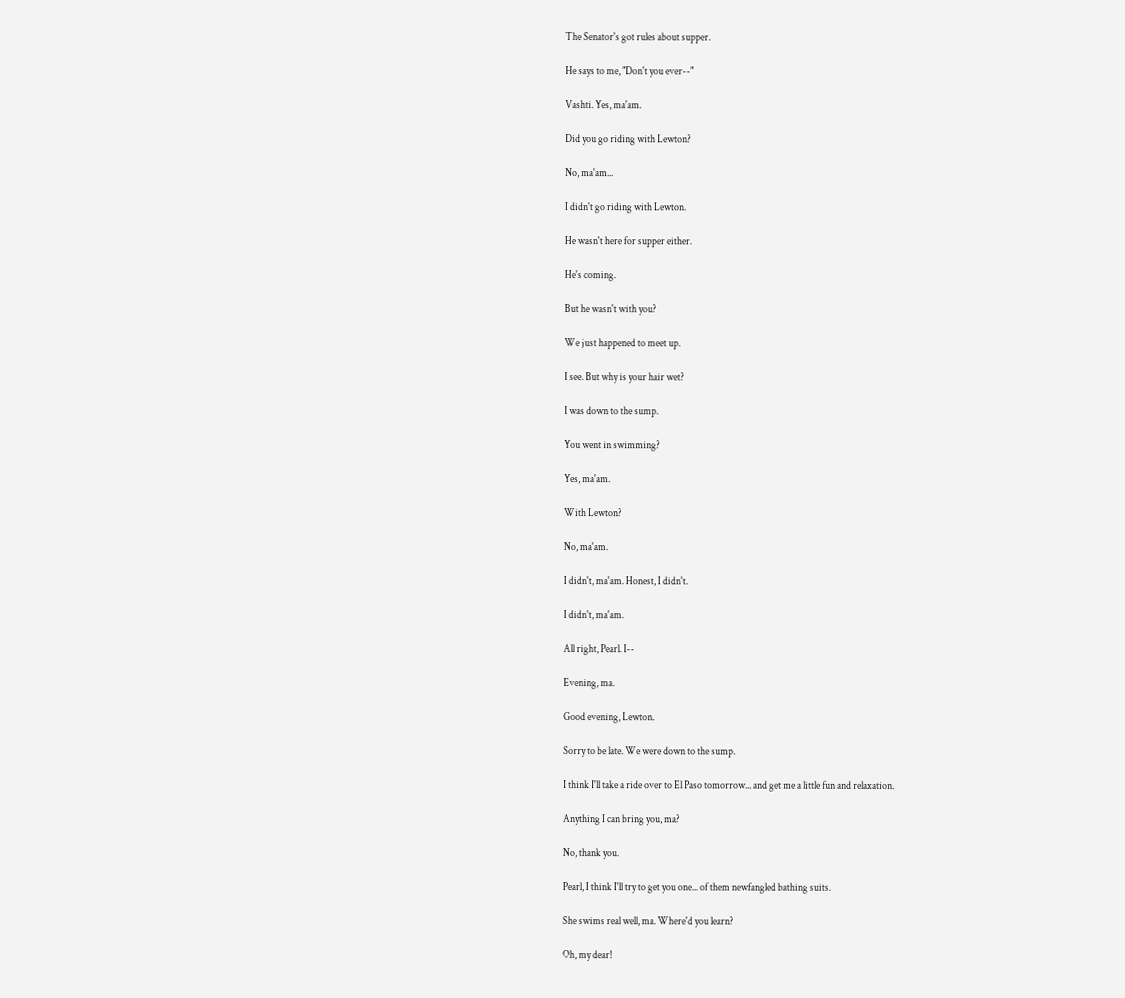The Senator's got rules about supper.

He says to me, "Don't you ever--"

Vashti. Yes, ma'am.

Did you go riding with Lewton?

No, ma'am...

I didn't go riding with Lewton.

He wasn't here for supper either.

He's coming.

But he wasn't with you?

We just happened to meet up.

I see. But why is your hair wet?

I was down to the sump.

You went in swimming?

Yes, ma'am.

With Lewton?

No, ma'am.

I didn't, ma'am. Honest, I didn't.

I didn't, ma'am.

All right, Pearl. I--

Evening, ma.

Good evening, Lewton.

Sorry to be late. We were down to the sump.

I think I'll take a ride over to El Paso tomorrow... and get me a little fun and relaxation.

Anything I can bring you, ma?

No, thank you.

Pearl, I think I'll try to get you one... of them newfangled bathing suits.

She swims real well, ma. Where'd you learn?

Oh, my dear!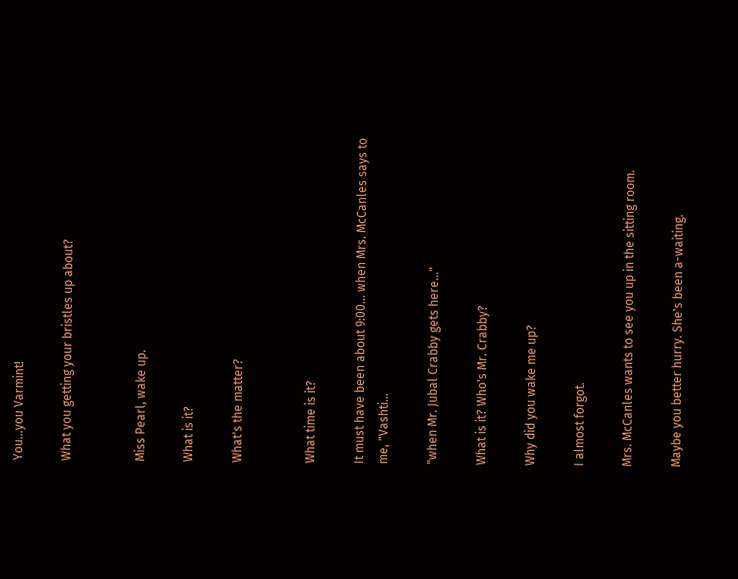You...you Varmint!

What you getting your bristles up about?


Miss Pearl, wake up.

What is it?

What's the matter?


What time is it?

It must have been about 9:00... when Mrs. McCanles says to me, "Vashti...

"when Mr. Jubal Crabby gets here..."

What is it? Who's Mr. Crabby?

Why did you wake me up?

I almost forgot.

Mrs. McCanles wants to see you up in the sitting room.

Maybe you better hurry. She's been a-waiting.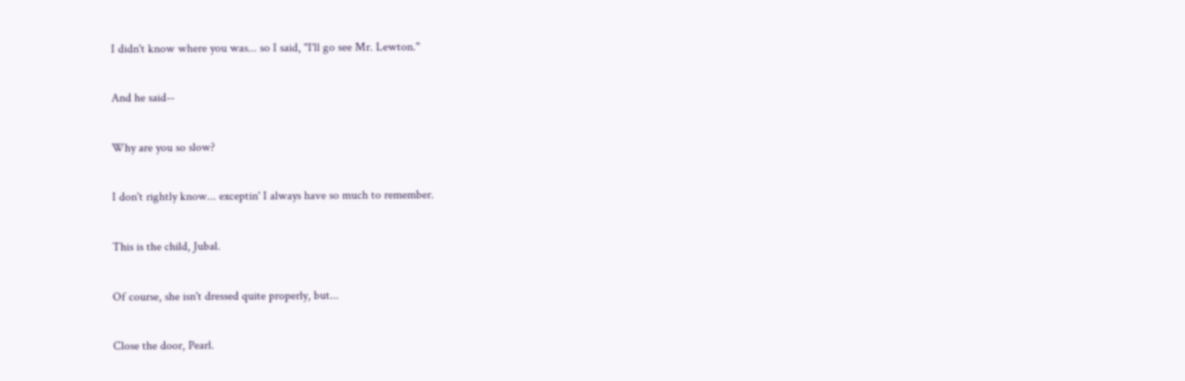I didn't know where you was... so I said, "I'll go see Mr. Lewton."

And he said--

Why are you so slow?

I don't rightly know... exceptin' I always have so much to remember.

This is the child, Jubal.

Of course, she isn't dressed quite properly, but...

Close the door, Pearl.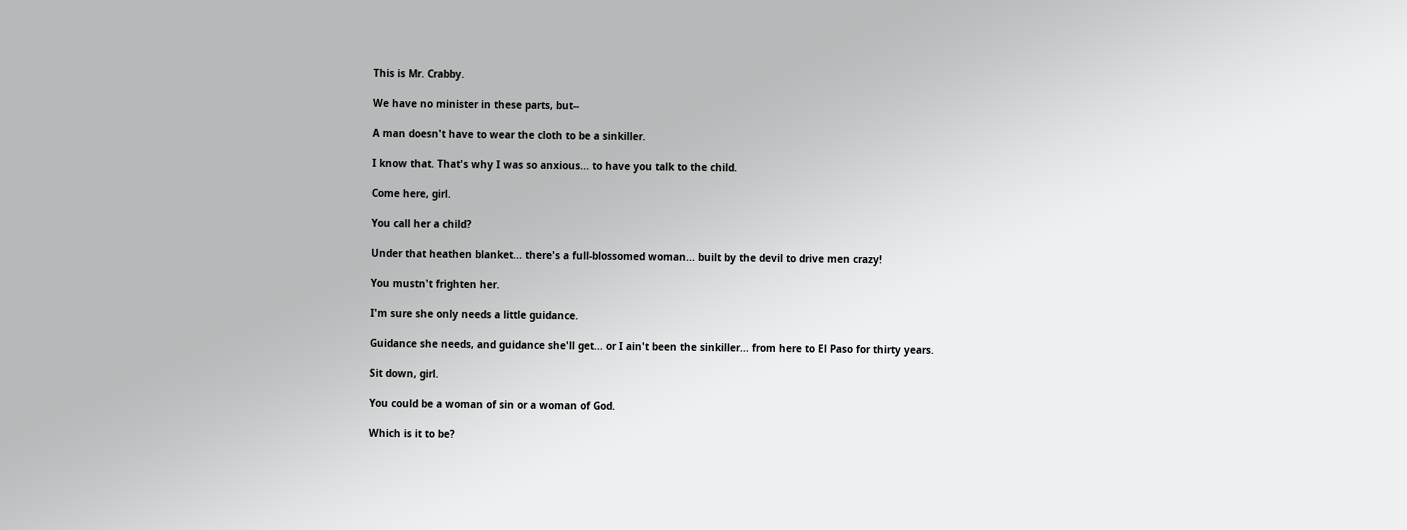This is Mr. Crabby.

We have no minister in these parts, but--

A man doesn't have to wear the cloth to be a sinkiller.

I know that. That's why I was so anxious... to have you talk to the child.

Come here, girl.

You call her a child?

Under that heathen blanket... there's a full-blossomed woman... built by the devil to drive men crazy!

You mustn't frighten her.

I'm sure she only needs a little guidance.

Guidance she needs, and guidance she'll get... or I ain't been the sinkiller... from here to El Paso for thirty years.

Sit down, girl.

You could be a woman of sin or a woman of God.

Which is it to be?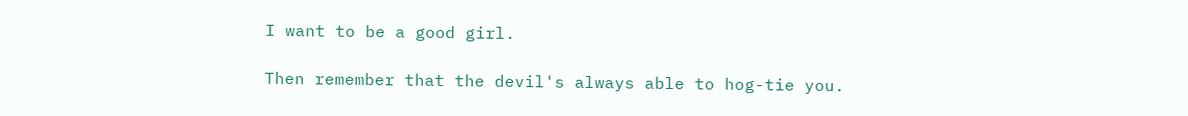I want to be a good girl.

Then remember that the devil's always able to hog-tie you.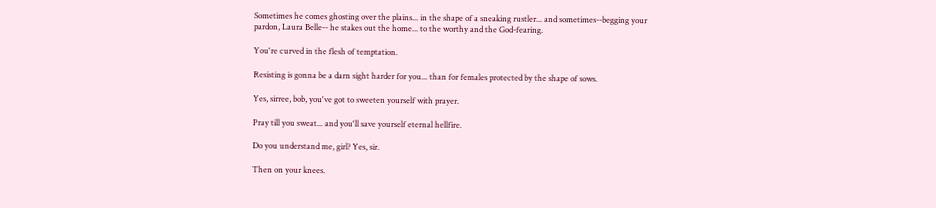Sometimes he comes ghosting over the plains... in the shape of a sneaking rustler... and sometimes--begging your pardon, Laura Belle-- he stakes out the home... to the worthy and the God-fearing.

You're curved in the flesh of temptation.

Resisting is gonna be a darn sight harder for you... than for females protected by the shape of sows.

Yes, sirree, bob, you've got to sweeten yourself with prayer.

Pray till you sweat... and you'll save yourself eternal hellfire.

Do you understand me, girl? Yes, sir.

Then on your knees.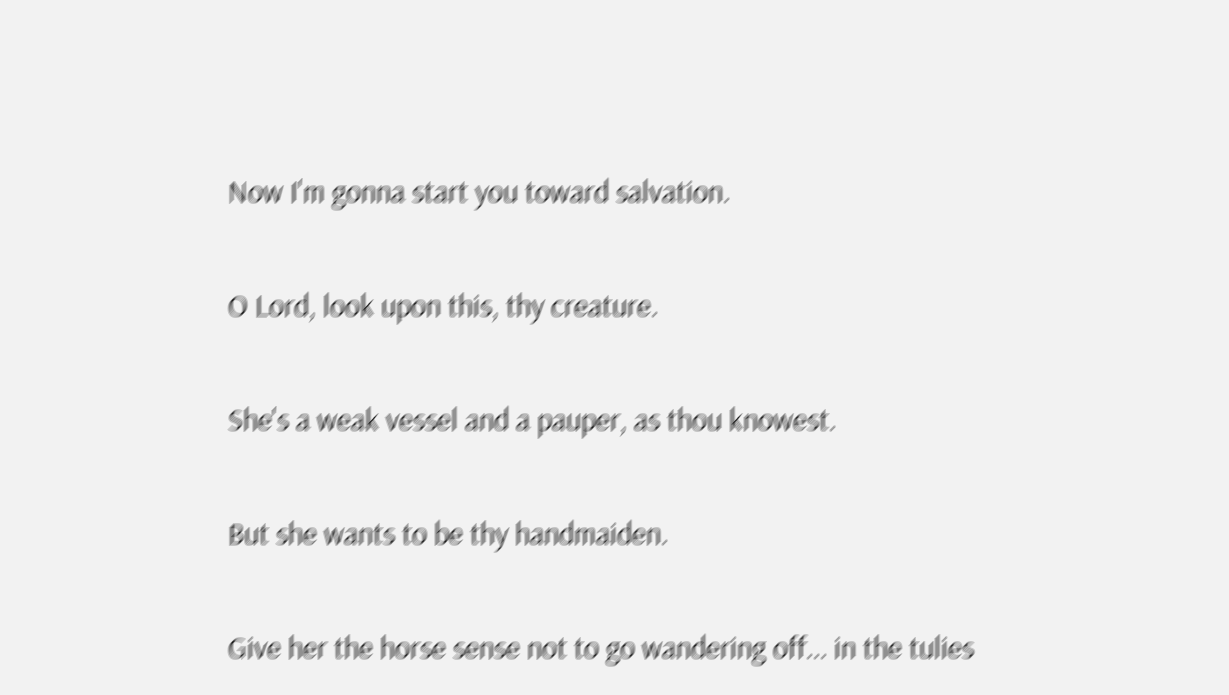Now I'm gonna start you toward salvation.

O Lord, look upon this, thy creature.

She's a weak vessel and a pauper, as thou knowest.

But she wants to be thy handmaiden.

Give her the horse sense not to go wandering off... in the tulies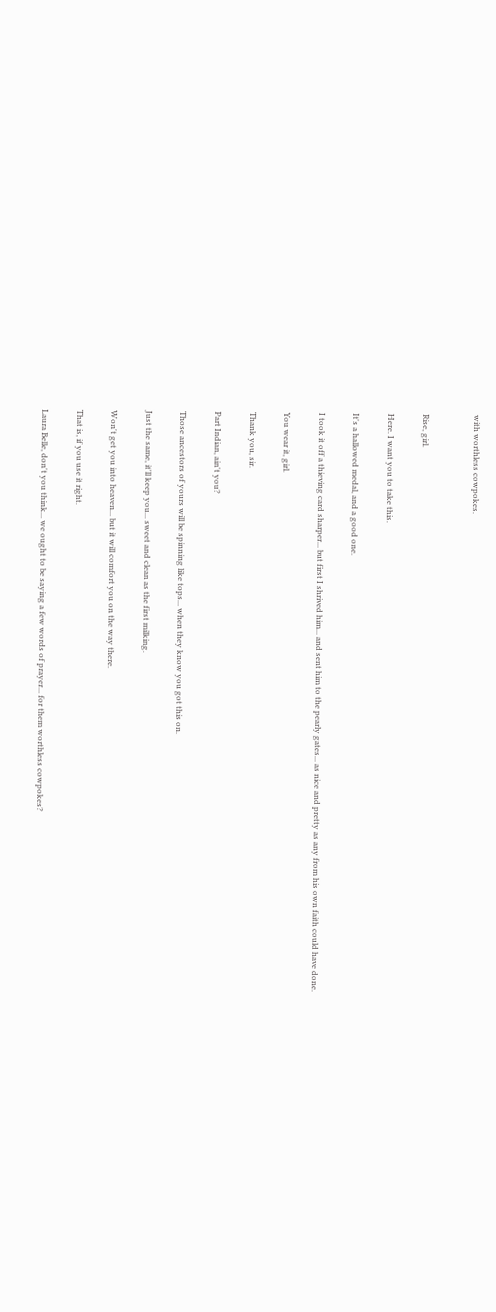with worthless cowpokes.


Rise, girl.

Here. I want you to take this.

It's a hallowed medal, and a good one.

I took it off a thieving card sharper... but first I shrived him... and sent him to the pearly gates... as nice and pretty as any from his own faith could have done.

You wear it, girl.

Thank you, sir.

Part Indian, ain't you?

Those ancestors of yours will be spinning like tops... when they know you got this on.

Just the same, it'll keep you... sweet and clean as the first milking.

Won't get you into heaven... but it will comfort you on the way there.

That is, if you use it right.

Laura Belle, don't you think... we ought to be saying a few words of prayer... for them worthless cowpokes?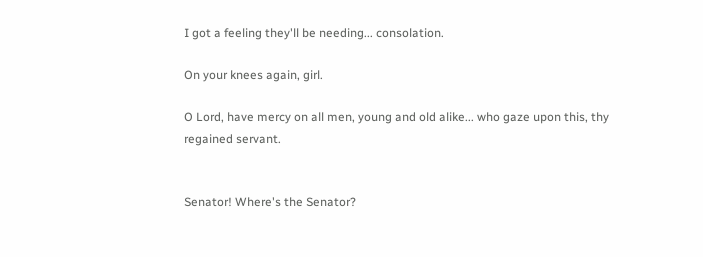I got a feeling they'll be needing... consolation.

On your knees again, girl.

O Lord, have mercy on all men, young and old alike... who gaze upon this, thy regained servant.


Senator! Where's the Senator?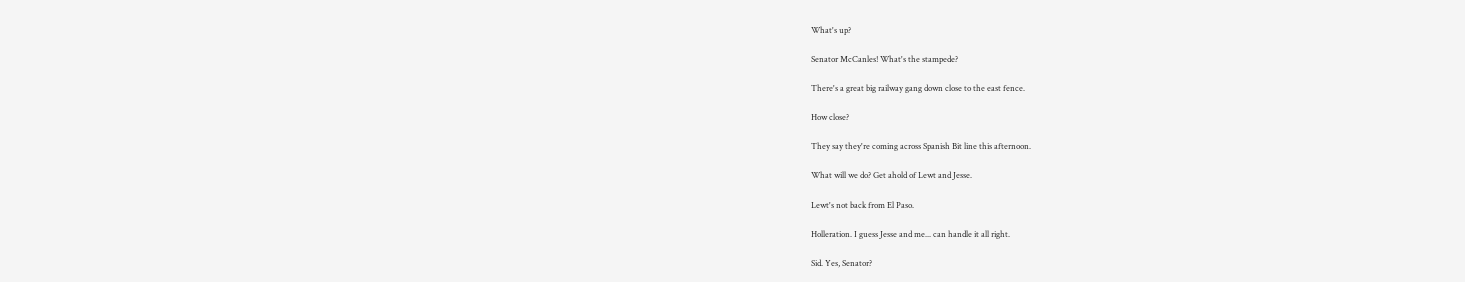What's up?

Senator McCanles! What's the stampede?

There's a great big railway gang down close to the east fence.

How close?

They say they're coming across Spanish Bit line this afternoon.

What will we do? Get ahold of Lewt and Jesse.

Lewt's not back from El Paso.

Holleration. I guess Jesse and me... can handle it all right.

Sid. Yes, Senator?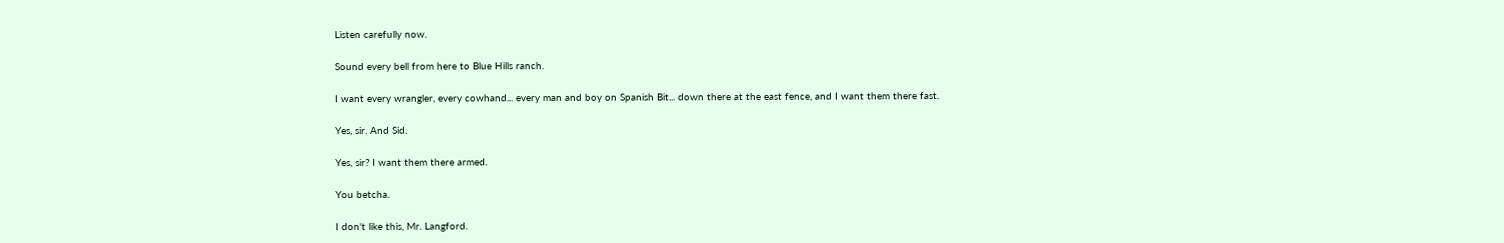Listen carefully now.

Sound every bell from here to Blue Hills ranch.

I want every wrangler, every cowhand... every man and boy on Spanish Bit... down there at the east fence, and I want them there fast.

Yes, sir. And Sid.

Yes, sir? I want them there armed.

You betcha.

I don't like this, Mr. Langford.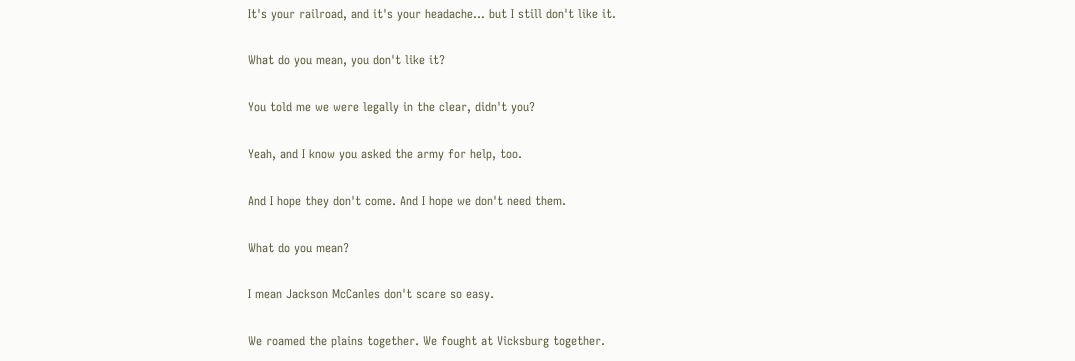It's your railroad, and it's your headache... but I still don't like it.

What do you mean, you don't like it?

You told me we were legally in the clear, didn't you?

Yeah, and I know you asked the army for help, too.

And I hope they don't come. And I hope we don't need them.

What do you mean?

I mean Jackson McCanles don't scare so easy.

We roamed the plains together. We fought at Vicksburg together.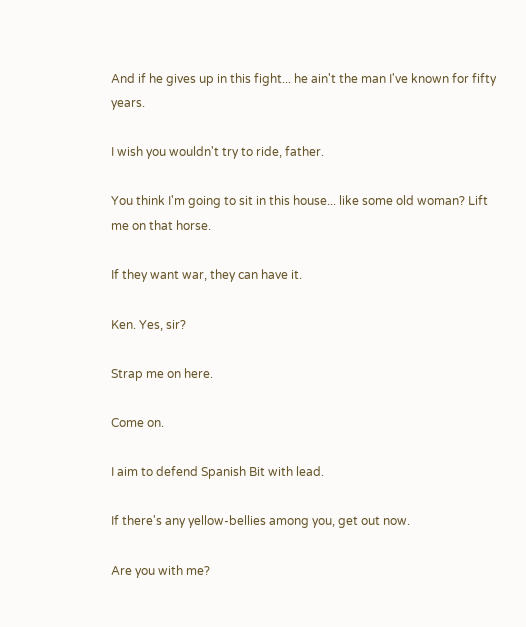And if he gives up in this fight... he ain't the man I've known for fifty years.

I wish you wouldn't try to ride, father.

You think I'm going to sit in this house... like some old woman? Lift me on that horse.

If they want war, they can have it.

Ken. Yes, sir?

Strap me on here.

Come on.

I aim to defend Spanish Bit with lead.

If there's any yellow-bellies among you, get out now.

Are you with me?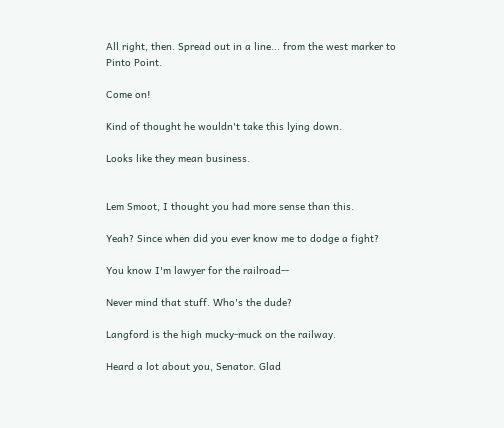All right, then. Spread out in a line... from the west marker to Pinto Point.

Come on!

Kind of thought he wouldn't take this lying down.

Looks like they mean business.


Lem Smoot, I thought you had more sense than this.

Yeah? Since when did you ever know me to dodge a fight?

You know I'm lawyer for the railroad--

Never mind that stuff. Who's the dude?

Langford is the high mucky-muck on the railway.

Heard a lot about you, Senator. Glad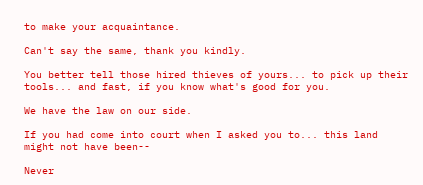to make your acquaintance.

Can't say the same, thank you kindly.

You better tell those hired thieves of yours... to pick up their tools... and fast, if you know what's good for you.

We have the law on our side.

If you had come into court when I asked you to... this land might not have been--

Never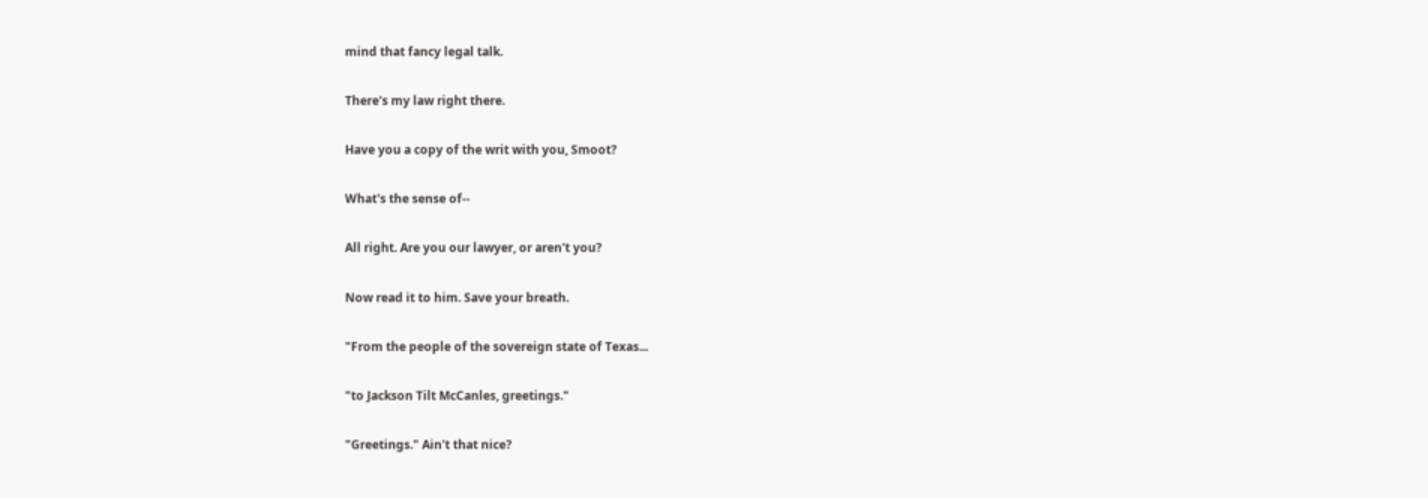mind that fancy legal talk.

There's my law right there.

Have you a copy of the writ with you, Smoot?

What's the sense of--

All right. Are you our lawyer, or aren't you?

Now read it to him. Save your breath.

"From the people of the sovereign state of Texas...

"to Jackson Tilt McCanles, greetings."

"Greetings." Ain't that nice?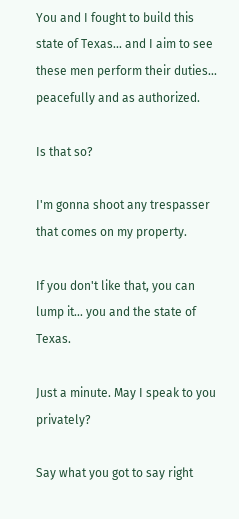You and I fought to build this state of Texas... and I aim to see these men perform their duties... peacefully and as authorized.

Is that so?

I'm gonna shoot any trespasser that comes on my property.

If you don't like that, you can lump it... you and the state of Texas.

Just a minute. May I speak to you privately?

Say what you got to say right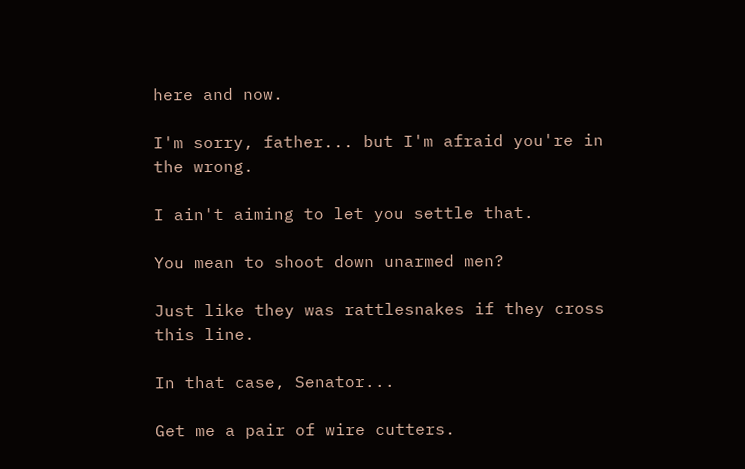here and now.

I'm sorry, father... but I'm afraid you're in the wrong.

I ain't aiming to let you settle that.

You mean to shoot down unarmed men?

Just like they was rattlesnakes if they cross this line.

In that case, Senator...

Get me a pair of wire cutters.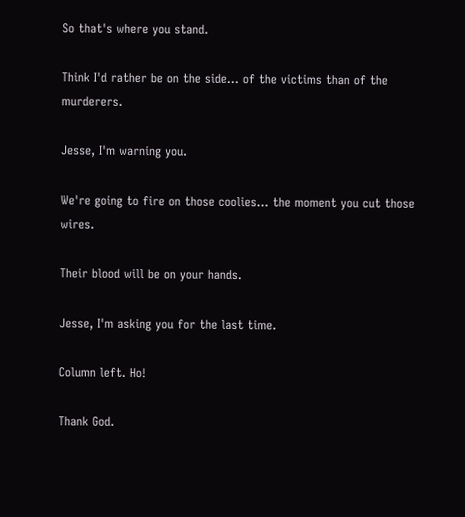So that's where you stand.

Think I'd rather be on the side... of the victims than of the murderers.

Jesse, I'm warning you.

We're going to fire on those coolies... the moment you cut those wires.

Their blood will be on your hands.

Jesse, I'm asking you for the last time.

Column left. Ho!

Thank God.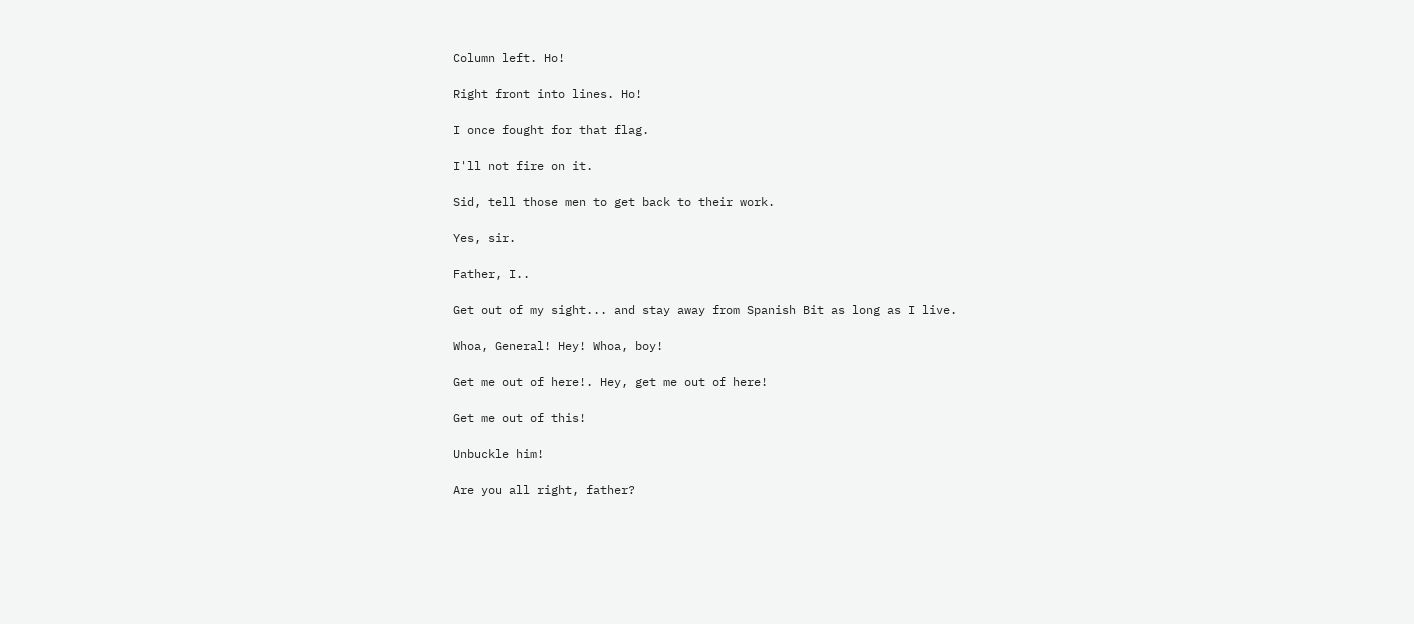Column left. Ho!

Right front into lines. Ho!

I once fought for that flag.

I'll not fire on it.

Sid, tell those men to get back to their work.

Yes, sir.

Father, I..

Get out of my sight... and stay away from Spanish Bit as long as I live.

Whoa, General! Hey! Whoa, boy!

Get me out of here!. Hey, get me out of here!

Get me out of this!

Unbuckle him!

Are you all right, father?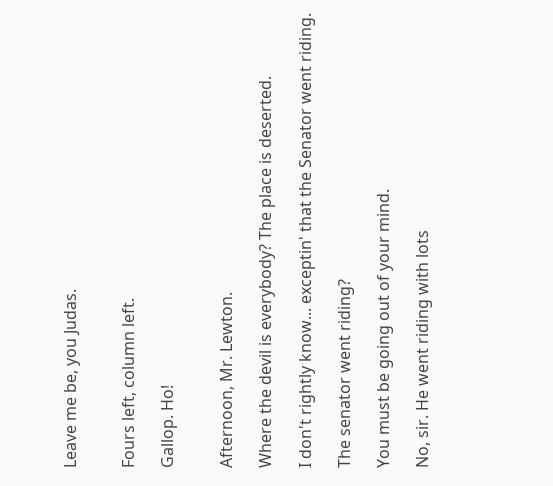Leave me be, you Judas.


Fours left, column left.

Gallop. Ho!


Afternoon, Mr. Lewton.

Where the devil is everybody? The place is deserted.

I don't rightly know... exceptin' that the Senator went riding.

The senator went riding?

You must be going out of your mind.

No, sir. He went riding with lots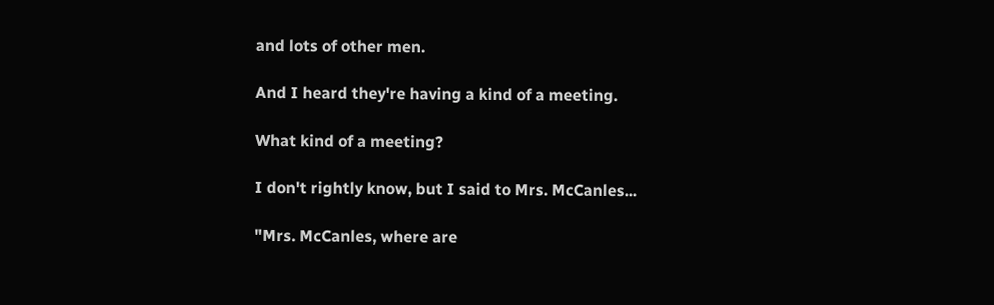and lots of other men.

And I heard they're having a kind of a meeting.

What kind of a meeting?

I don't rightly know, but I said to Mrs. McCanles...

"Mrs. McCanles, where are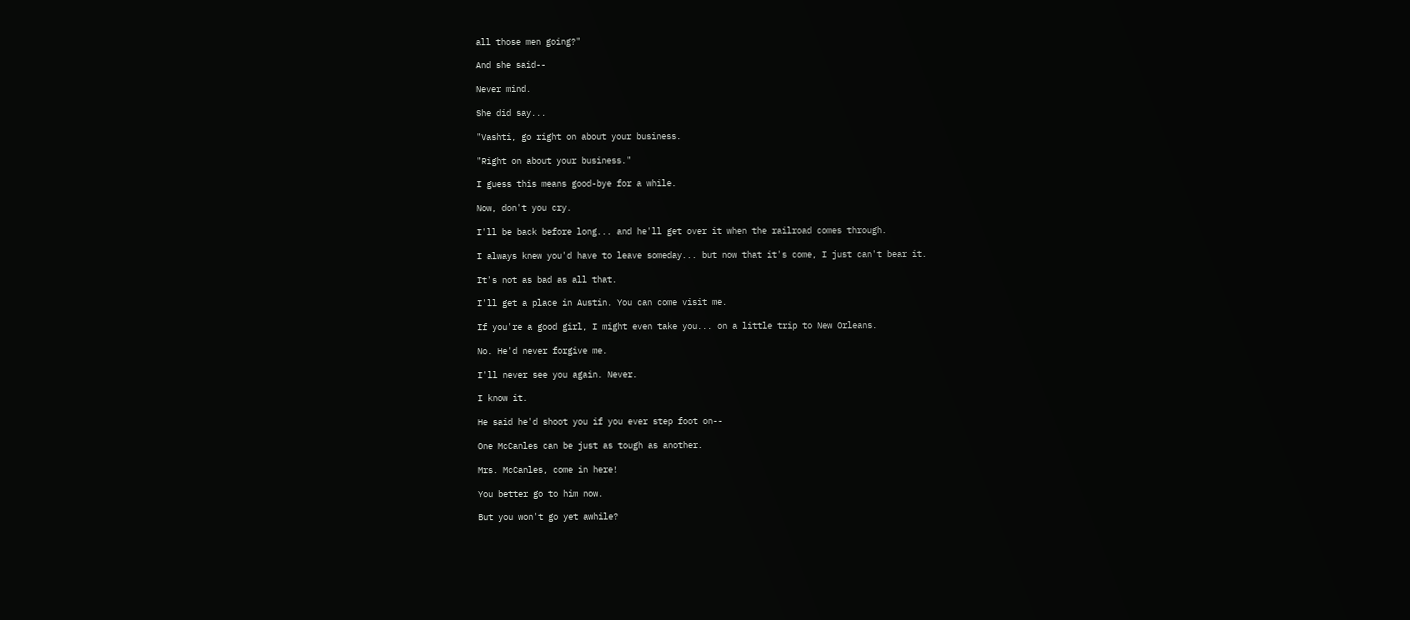all those men going?"

And she said--

Never mind.

She did say...

"Vashti, go right on about your business.

"Right on about your business."

I guess this means good-bye for a while.

Now, don't you cry.

I'll be back before long... and he'll get over it when the railroad comes through.

I always knew you'd have to leave someday... but now that it's come, I just can't bear it.

It's not as bad as all that.

I'll get a place in Austin. You can come visit me.

If you're a good girl, I might even take you... on a little trip to New Orleans.

No. He'd never forgive me.

I'll never see you again. Never.

I know it.

He said he'd shoot you if you ever step foot on--

One McCanles can be just as tough as another.

Mrs. McCanles, come in here!

You better go to him now.

But you won't go yet awhile?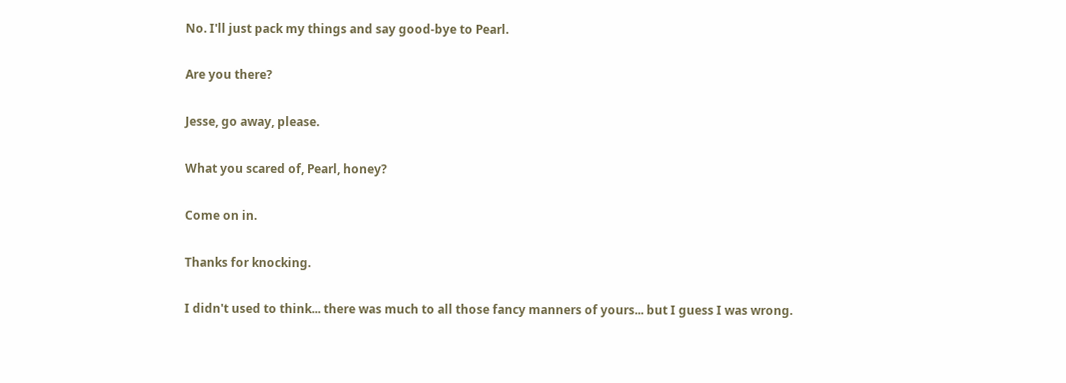No. I'll just pack my things and say good-bye to Pearl.

Are you there?

Jesse, go away, please.

What you scared of, Pearl, honey?

Come on in.

Thanks for knocking.

I didn't used to think... there was much to all those fancy manners of yours... but I guess I was wrong.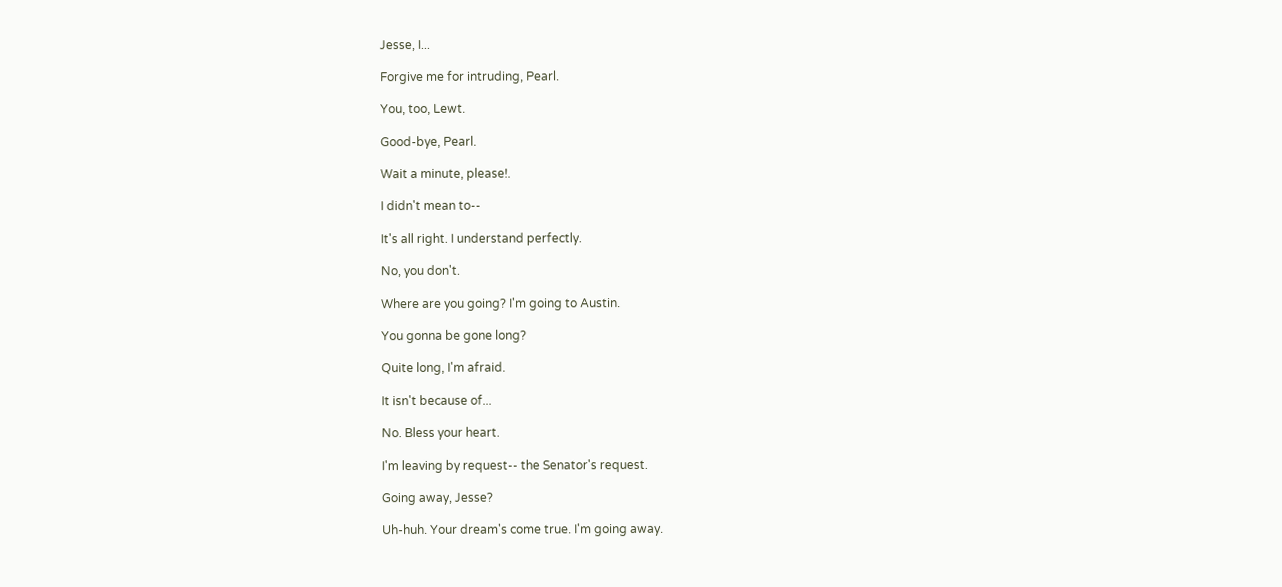Jesse, I...

Forgive me for intruding, Pearl.

You, too, Lewt.

Good-bye, Pearl.

Wait a minute, please!.

I didn't mean to--

It's all right. I understand perfectly.

No, you don't.

Where are you going? I'm going to Austin.

You gonna be gone long?

Quite long, I'm afraid.

It isn't because of...

No. Bless your heart.

I'm leaving by request-- the Senator's request.

Going away, Jesse?

Uh-huh. Your dream's come true. I'm going away.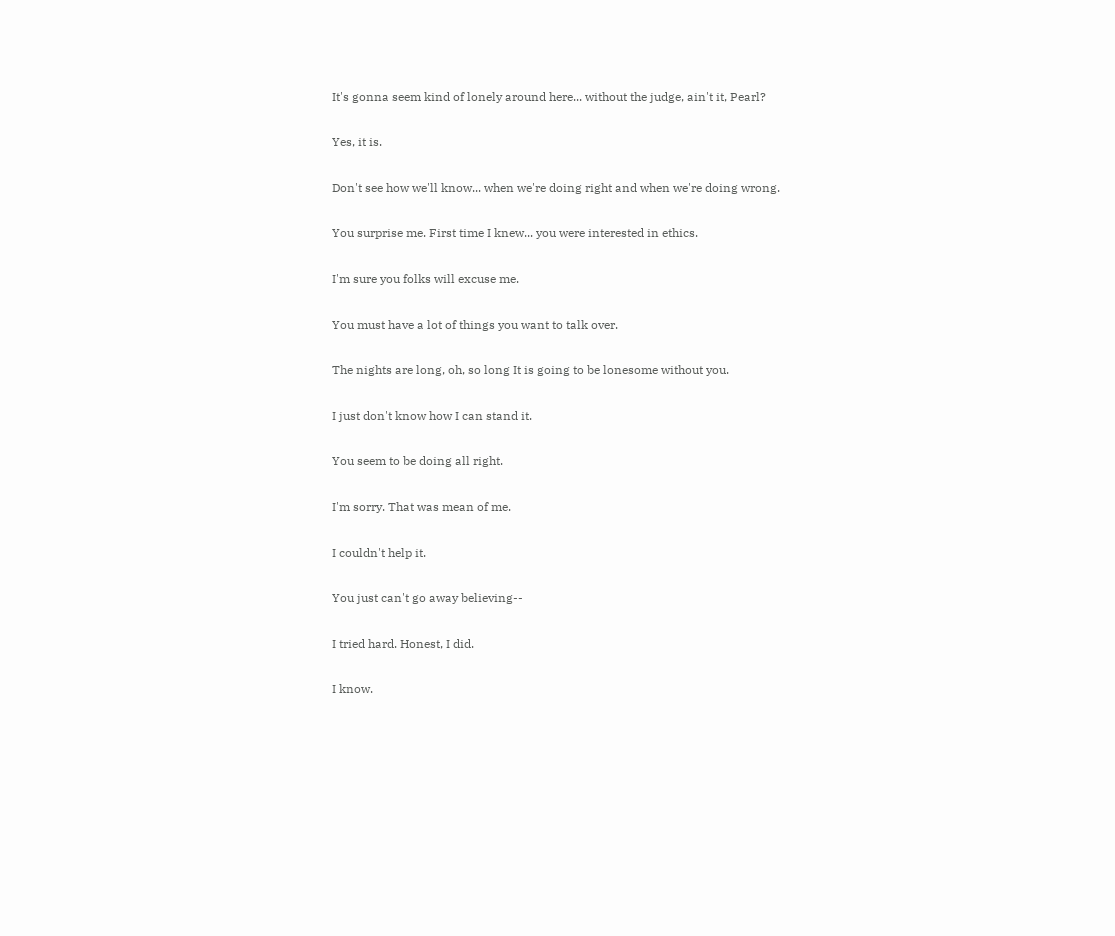It's gonna seem kind of lonely around here... without the judge, ain't it, Pearl?

Yes, it is.

Don't see how we'll know... when we're doing right and when we're doing wrong.

You surprise me. First time I knew... you were interested in ethics.

I'm sure you folks will excuse me.

You must have a lot of things you want to talk over.

The nights are long, oh, so long It is going to be lonesome without you.

I just don't know how I can stand it.

You seem to be doing all right.

I'm sorry. That was mean of me.

I couldn't help it.

You just can't go away believing--

I tried hard. Honest, I did.

I know.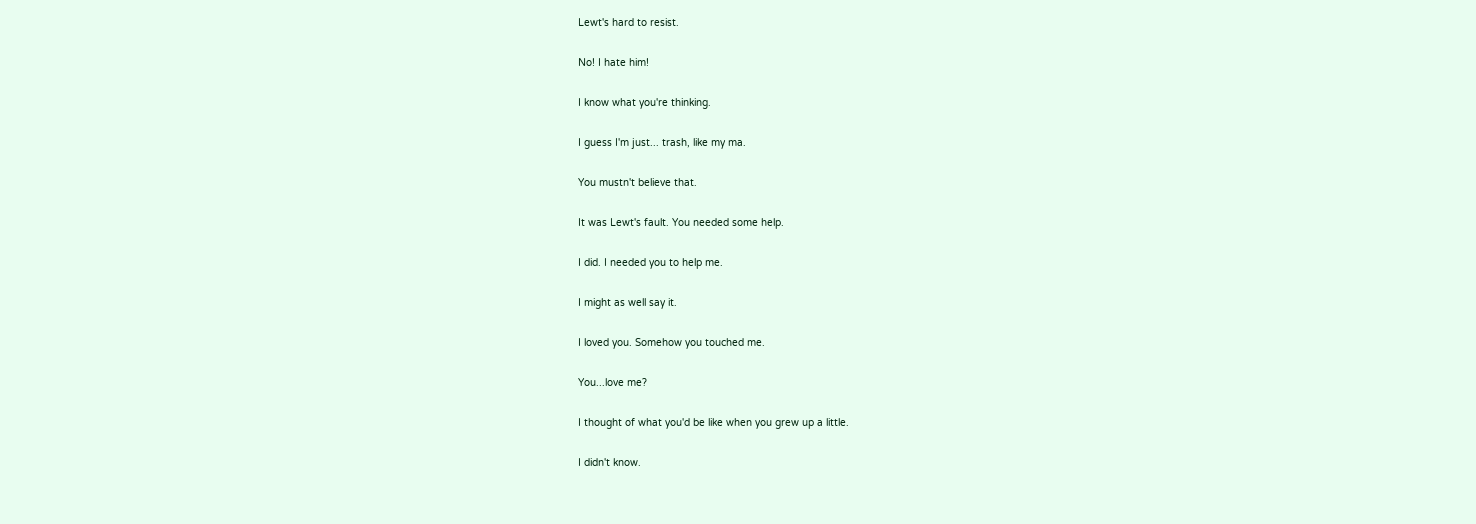Lewt's hard to resist.

No! I hate him!

I know what you're thinking.

I guess I'm just... trash, like my ma.

You mustn't believe that.

It was Lewt's fault. You needed some help.

I did. I needed you to help me.

I might as well say it.

I loved you. Somehow you touched me.

You...love me?

I thought of what you'd be like when you grew up a little.

I didn't know.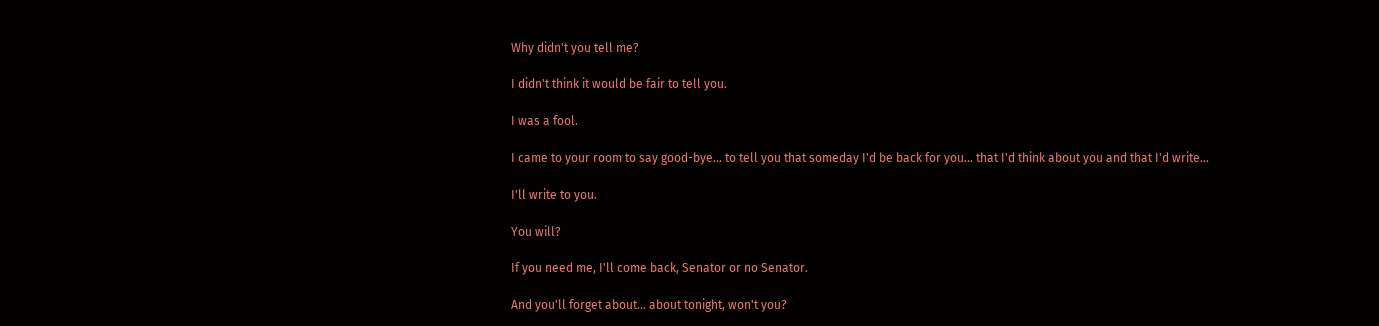Why didn't you tell me?

I didn't think it would be fair to tell you.

I was a fool.

I came to your room to say good-bye... to tell you that someday I'd be back for you... that I'd think about you and that I'd write...

I'll write to you.

You will?

If you need me, I'll come back, Senator or no Senator.

And you'll forget about... about tonight, won't you?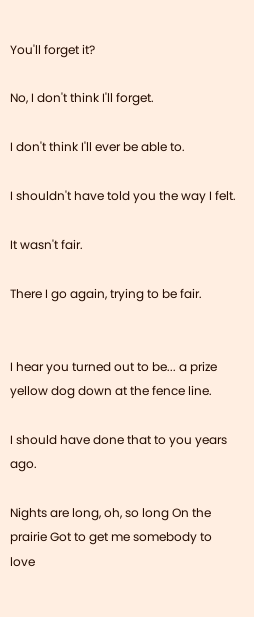You'll forget it?

No, I don't think I'll forget.

I don't think I'll ever be able to.

I shouldn't have told you the way I felt.

It wasn't fair.

There I go again, trying to be fair.


I hear you turned out to be... a prize yellow dog down at the fence line.

I should have done that to you years ago.

Nights are long, oh, so long On the prairie Got to get me somebody to love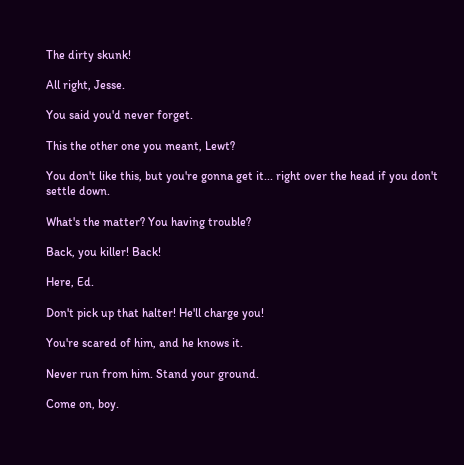The dirty skunk!

All right, Jesse.

You said you'd never forget.

This the other one you meant, Lewt?

You don't like this, but you're gonna get it... right over the head if you don't settle down.

What's the matter? You having trouble?

Back, you killer! Back!

Here, Ed.

Don't pick up that halter! He'll charge you!

You're scared of him, and he knows it.

Never run from him. Stand your ground.

Come on, boy.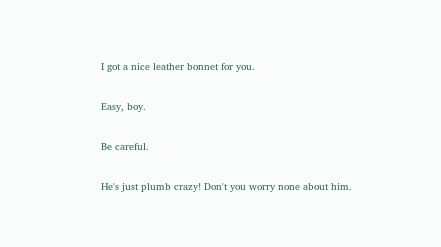I got a nice leather bonnet for you.

Easy, boy.

Be careful.

He's just plumb crazy! Don't you worry none about him.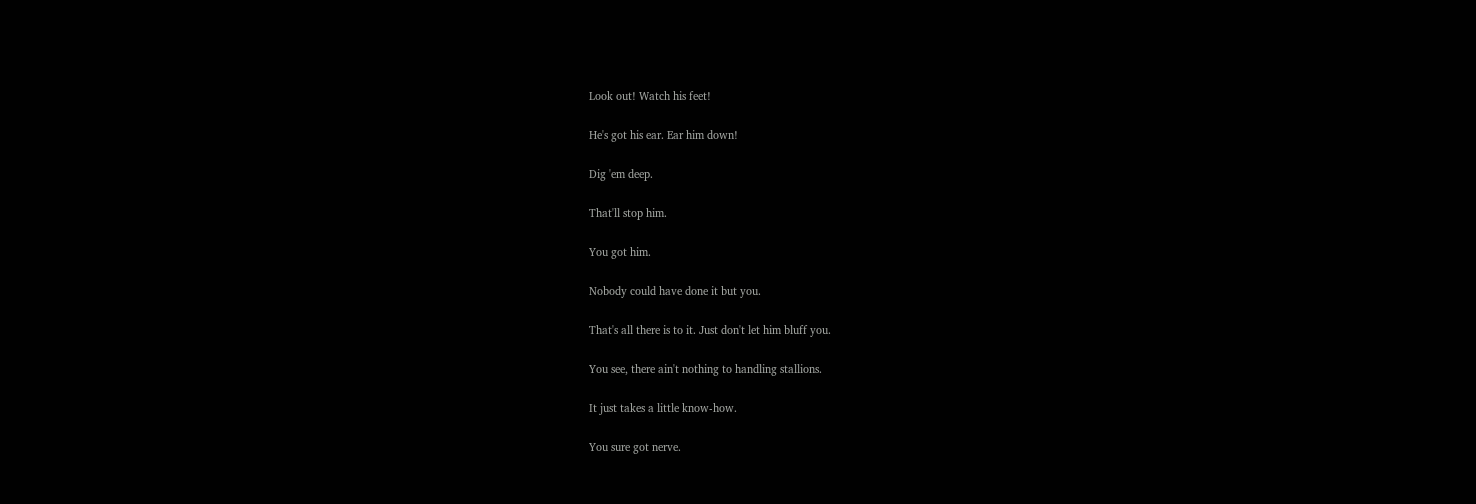Look out! Watch his feet!

He's got his ear. Ear him down!

Dig 'em deep.

That'll stop him.

You got him.

Nobody could have done it but you.

That's all there is to it. Just don't let him bluff you.

You see, there ain't nothing to handling stallions.

It just takes a little know-how.

You sure got nerve.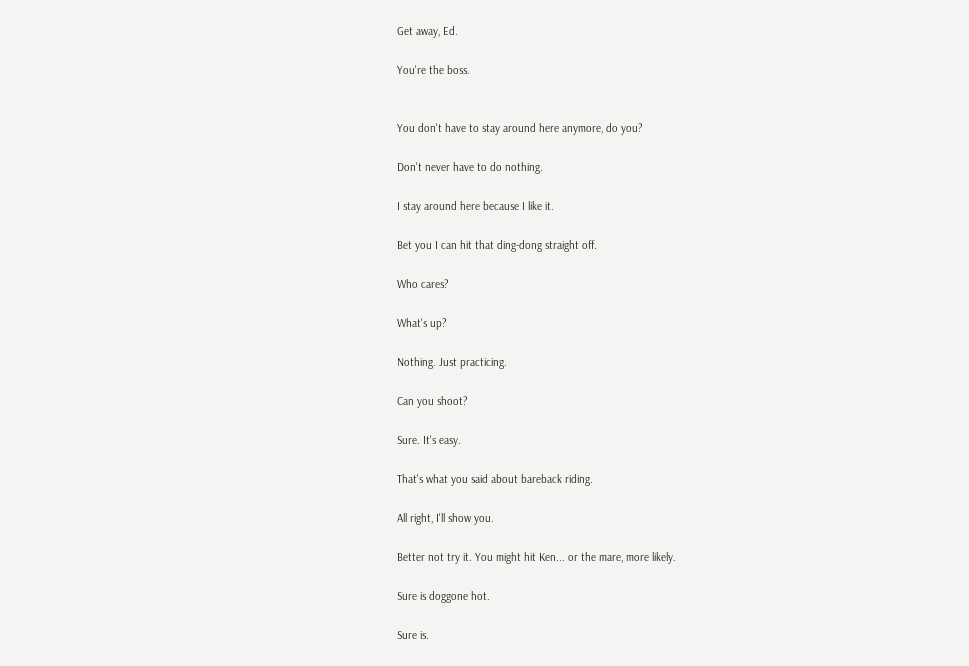Get away, Ed.

You're the boss.


You don't have to stay around here anymore, do you?

Don't never have to do nothing.

I stay around here because I like it.

Bet you I can hit that ding-dong straight off.

Who cares?

What's up?

Nothing. Just practicing.

Can you shoot?

Sure. It's easy.

That's what you said about bareback riding.

All right, I'll show you.

Better not try it. You might hit Ken... or the mare, more likely.

Sure is doggone hot.

Sure is.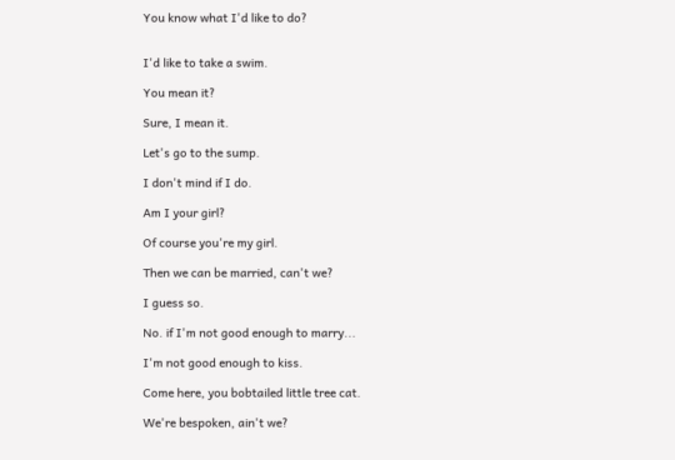You know what I'd like to do?


I'd like to take a swim.

You mean it?

Sure, I mean it.

Let's go to the sump.

I don't mind if I do.

Am I your girl?

Of course you're my girl.

Then we can be married, can't we?

I guess so.

No. if I'm not good enough to marry...

I'm not good enough to kiss.

Come here, you bobtailed little tree cat.

We're bespoken, ain't we?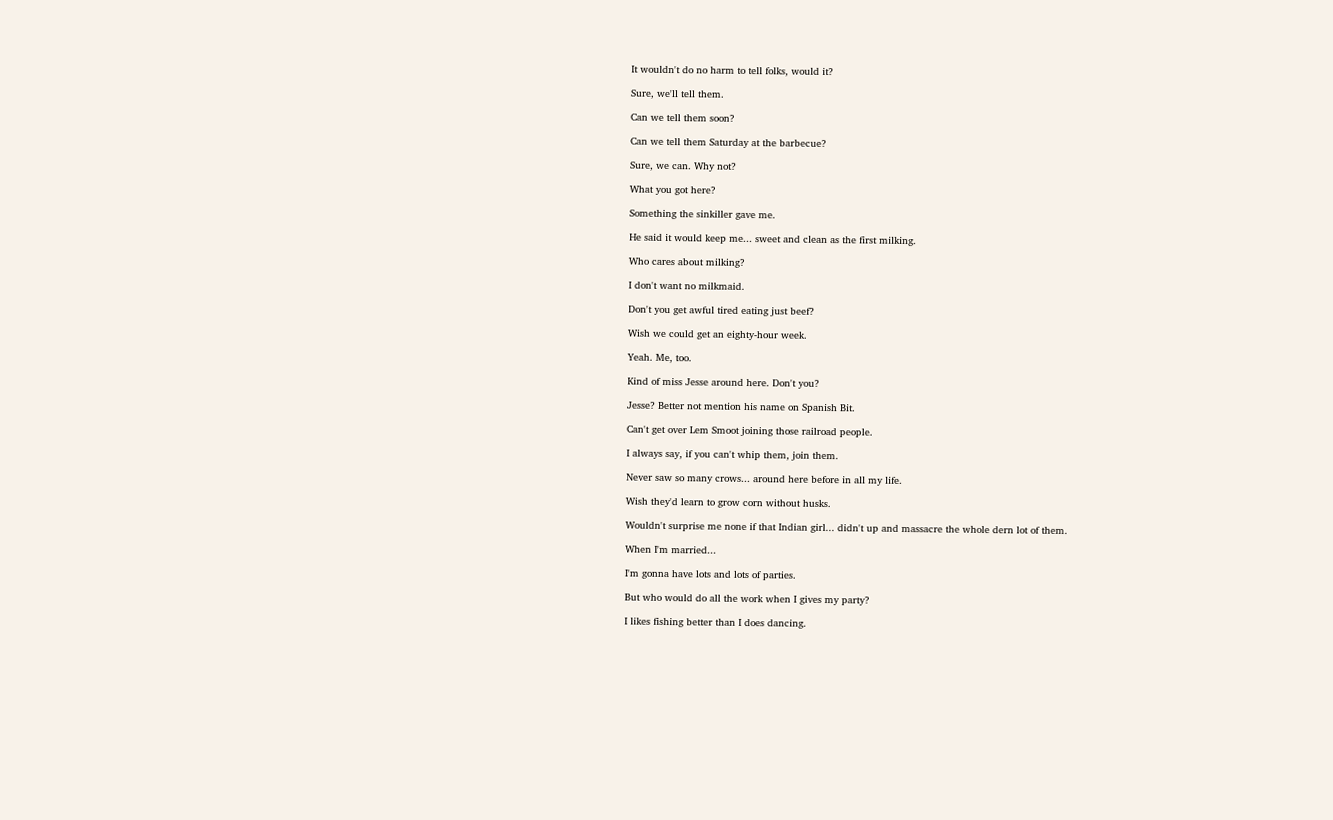It wouldn't do no harm to tell folks, would it?

Sure, we'll tell them.

Can we tell them soon?

Can we tell them Saturday at the barbecue?

Sure, we can. Why not?

What you got here?

Something the sinkiller gave me.

He said it would keep me... sweet and clean as the first milking.

Who cares about milking?

I don't want no milkmaid.

Don't you get awful tired eating just beef?

Wish we could get an eighty-hour week.

Yeah. Me, too.

Kind of miss Jesse around here. Don't you?

Jesse? Better not mention his name on Spanish Bit.

Can't get over Lem Smoot joining those railroad people.

I always say, if you can't whip them, join them.

Never saw so many crows... around here before in all my life.

Wish they'd learn to grow corn without husks.

Wouldn't surprise me none if that Indian girl... didn't up and massacre the whole dern lot of them.

When I'm married...

I'm gonna have lots and lots of parties.

But who would do all the work when I gives my party?

I likes fishing better than I does dancing.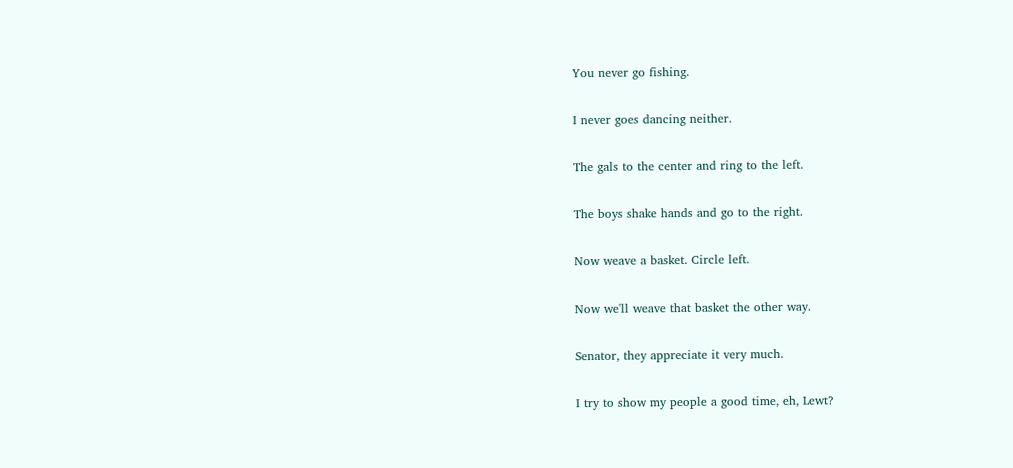You never go fishing.

I never goes dancing neither.

The gals to the center and ring to the left.

The boys shake hands and go to the right.

Now weave a basket. Circle left.

Now we'll weave that basket the other way.

Senator, they appreciate it very much.

I try to show my people a good time, eh, Lewt?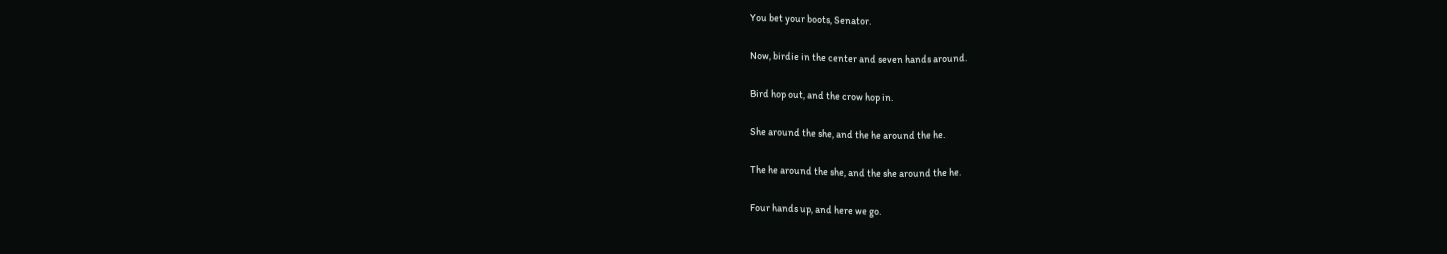You bet your boots, Senator.

Now, birdie in the center and seven hands around.

Bird hop out, and the crow hop in.

She around the she, and the he around the he.

The he around the she, and the she around the he.

Four hands up, and here we go.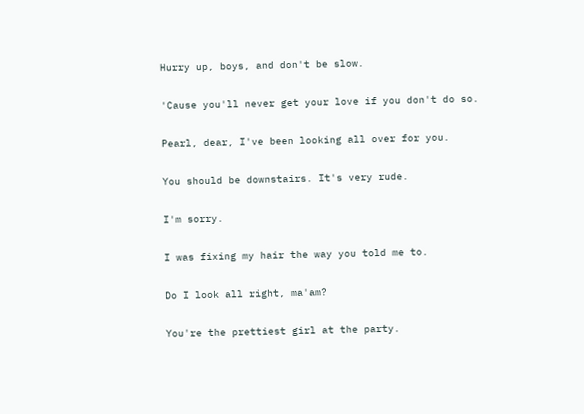Hurry up, boys, and don't be slow.

'Cause you'll never get your love if you don't do so.

Pearl, dear, I've been looking all over for you.

You should be downstairs. It's very rude.

I'm sorry.

I was fixing my hair the way you told me to.

Do I look all right, ma'am?

You're the prettiest girl at the party.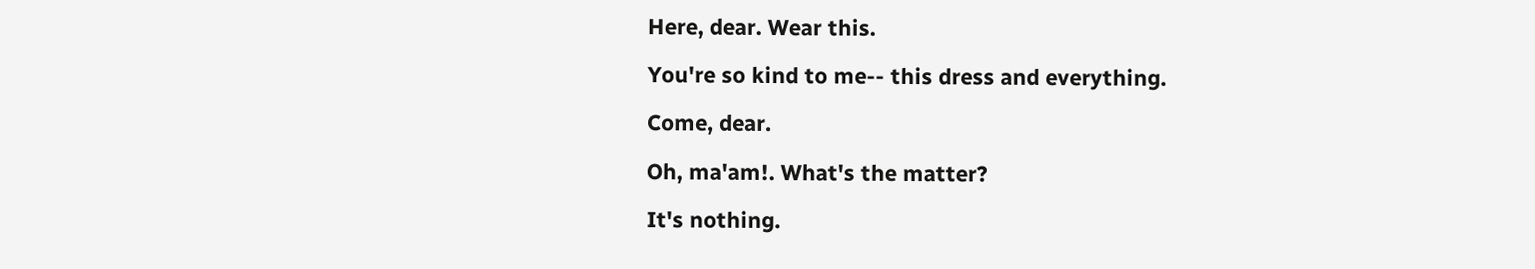Here, dear. Wear this.

You're so kind to me-- this dress and everything.

Come, dear.

Oh, ma'am!. What's the matter?

It's nothing.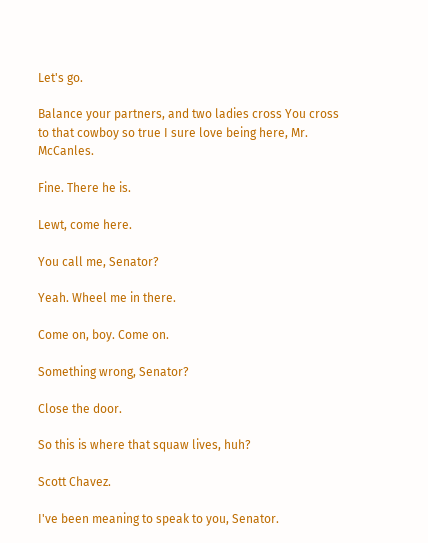Let's go.

Balance your partners, and two ladies cross You cross to that cowboy so true I sure love being here, Mr. McCanles.

Fine. There he is.

Lewt, come here.

You call me, Senator?

Yeah. Wheel me in there.

Come on, boy. Come on.

Something wrong, Senator?

Close the door.

So this is where that squaw lives, huh?

Scott Chavez.

I've been meaning to speak to you, Senator.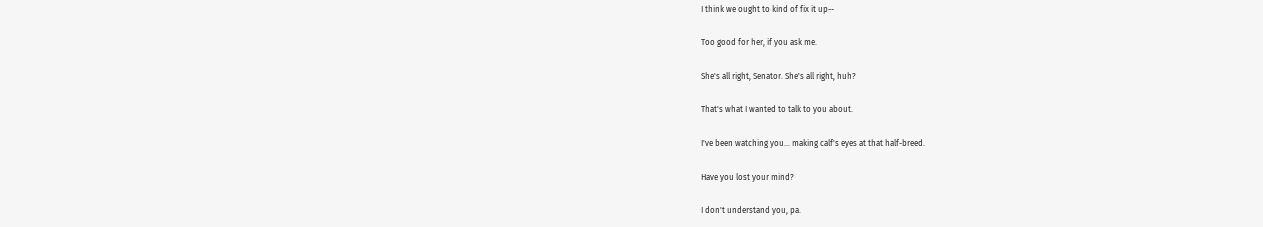I think we ought to kind of fix it up--

Too good for her, if you ask me.

She's all right, Senator. She's all right, huh?

That's what I wanted to talk to you about.

I've been watching you... making calf's eyes at that half-breed.

Have you lost your mind?

I don't understand you, pa.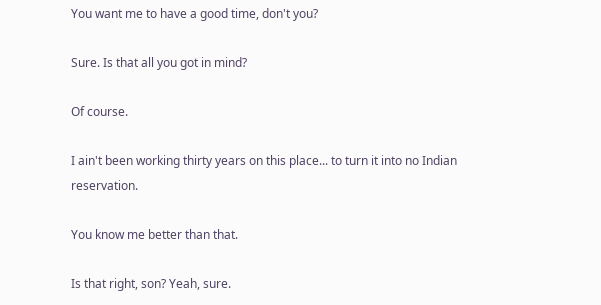You want me to have a good time, don't you?

Sure. Is that all you got in mind?

Of course.

I ain't been working thirty years on this place... to turn it into no Indian reservation.

You know me better than that.

Is that right, son? Yeah, sure.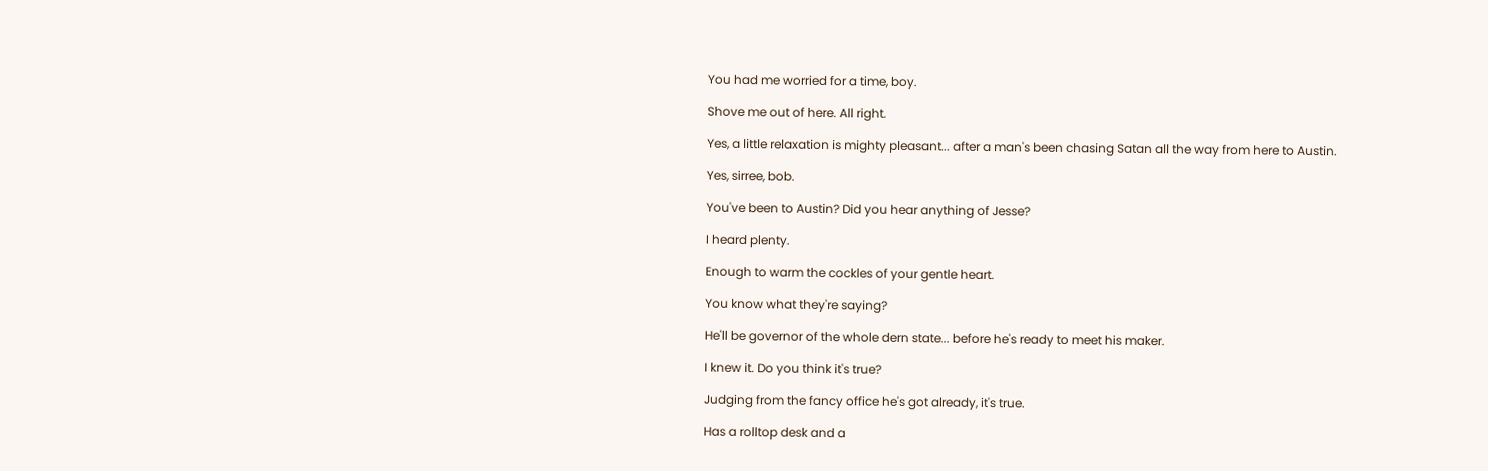You had me worried for a time, boy.

Shove me out of here. All right.

Yes, a little relaxation is mighty pleasant... after a man's been chasing Satan all the way from here to Austin.

Yes, sirree, bob.

You've been to Austin? Did you hear anything of Jesse?

I heard plenty.

Enough to warm the cockles of your gentle heart.

You know what they're saying?

He'll be governor of the whole dern state... before he's ready to meet his maker.

I knew it. Do you think it's true?

Judging from the fancy office he's got already, it's true.

Has a rolltop desk and a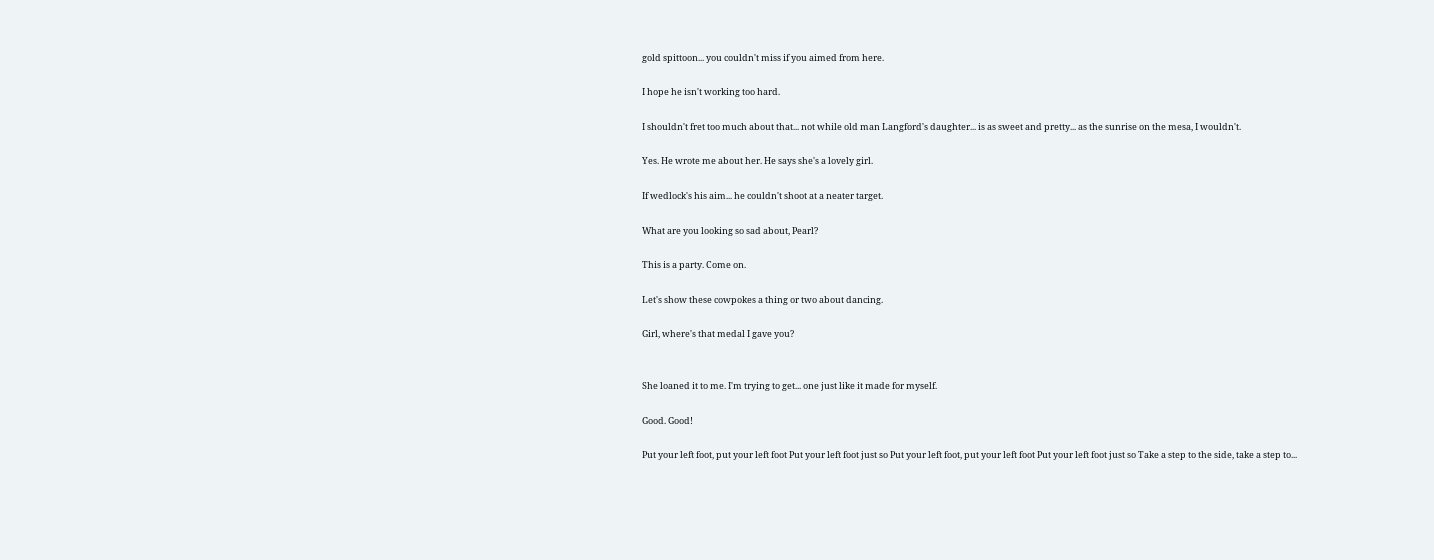gold spittoon... you couldn't miss if you aimed from here.

I hope he isn't working too hard.

I shouldn't fret too much about that... not while old man Langford's daughter... is as sweet and pretty... as the sunrise on the mesa, I wouldn't.

Yes. He wrote me about her. He says she's a lovely girl.

If wedlock's his aim... he couldn't shoot at a neater target.

What are you looking so sad about, Pearl?

This is a party. Come on.

Let's show these cowpokes a thing or two about dancing.

Girl, where's that medal I gave you?


She loaned it to me. I'm trying to get... one just like it made for myself.

Good. Good!

Put your left foot, put your left foot Put your left foot just so Put your left foot, put your left foot Put your left foot just so Take a step to the side, take a step to...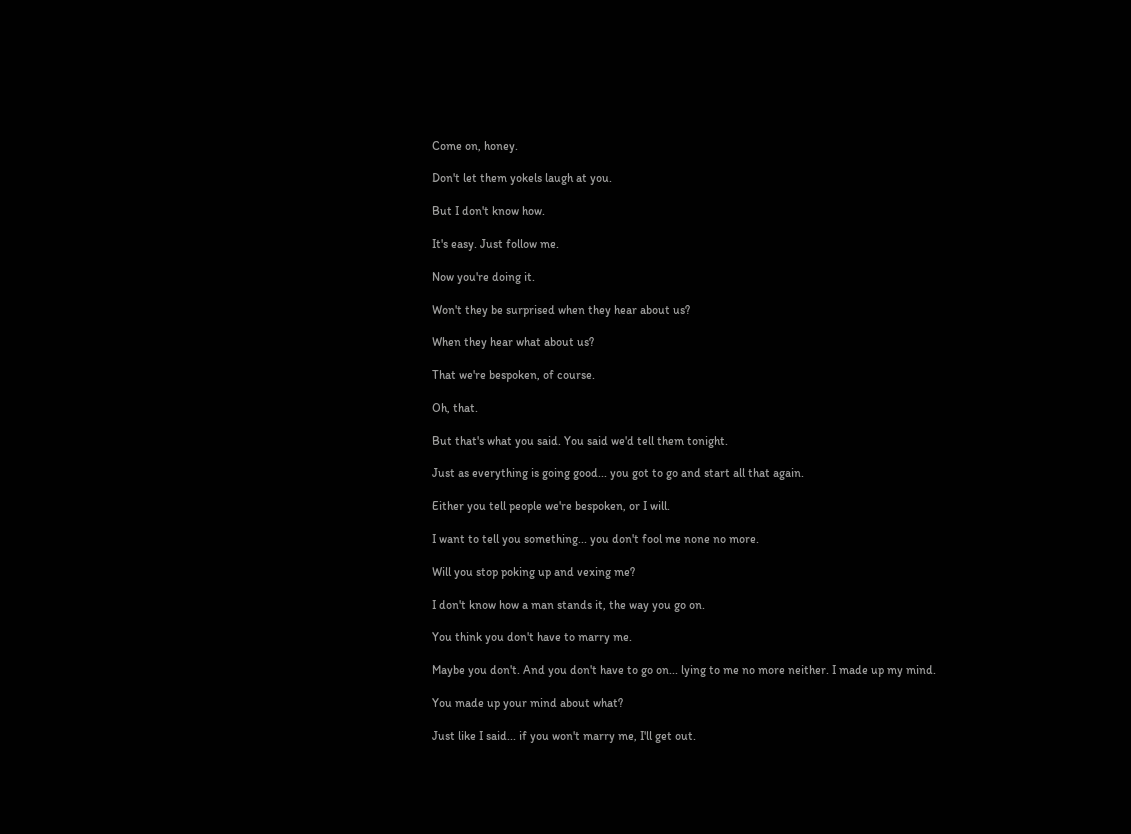Come on, honey.

Don't let them yokels laugh at you.

But I don't know how.

It's easy. Just follow me.

Now you're doing it.

Won't they be surprised when they hear about us?

When they hear what about us?

That we're bespoken, of course.

Oh, that.

But that's what you said. You said we'd tell them tonight.

Just as everything is going good... you got to go and start all that again.

Either you tell people we're bespoken, or I will.

I want to tell you something... you don't fool me none no more.

Will you stop poking up and vexing me?

I don't know how a man stands it, the way you go on.

You think you don't have to marry me.

Maybe you don't. And you don't have to go on... lying to me no more neither. I made up my mind.

You made up your mind about what?

Just like I said... if you won't marry me, I'll get out.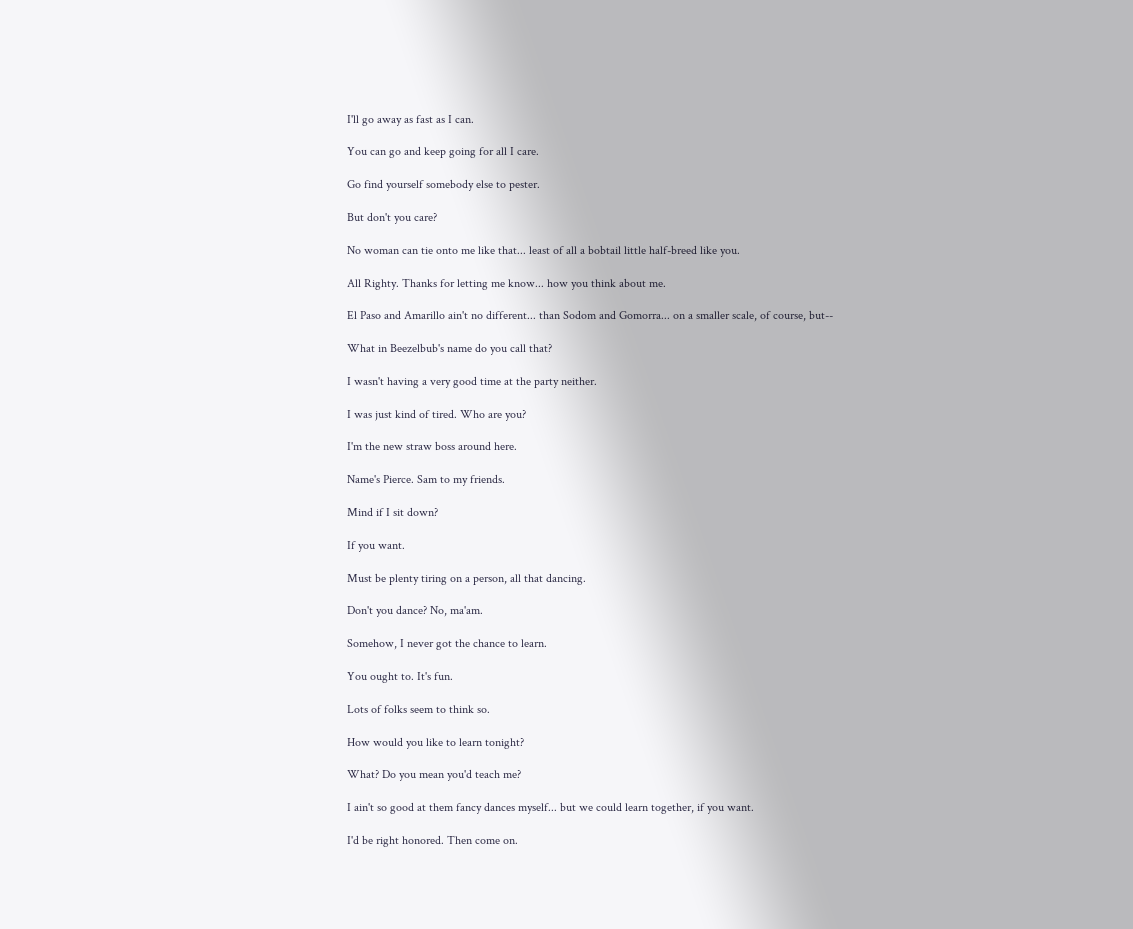I'll go away as fast as I can.

You can go and keep going for all I care.

Go find yourself somebody else to pester.

But don't you care?

No woman can tie onto me like that... least of all a bobtail little half-breed like you.

All Righty. Thanks for letting me know... how you think about me.

El Paso and Amarillo ain't no different... than Sodom and Gomorra... on a smaller scale, of course, but--

What in Beezelbub's name do you call that?

I wasn't having a very good time at the party neither.

I was just kind of tired. Who are you?

I'm the new straw boss around here.

Name's Pierce. Sam to my friends.

Mind if I sit down?

If you want.

Must be plenty tiring on a person, all that dancing.

Don't you dance? No, ma'am.

Somehow, I never got the chance to learn.

You ought to. It's fun.

Lots of folks seem to think so.

How would you like to learn tonight?

What? Do you mean you'd teach me?

I ain't so good at them fancy dances myself... but we could learn together, if you want.

I'd be right honored. Then come on.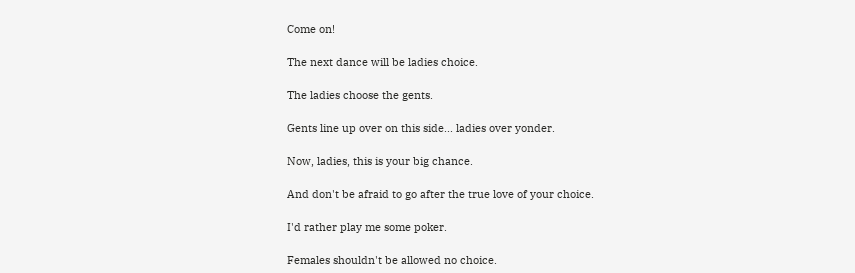Come on!

The next dance will be ladies choice.

The ladies choose the gents.

Gents line up over on this side... ladies over yonder.

Now, ladies, this is your big chance.

And don't be afraid to go after the true love of your choice.

I'd rather play me some poker.

Females shouldn't be allowed no choice.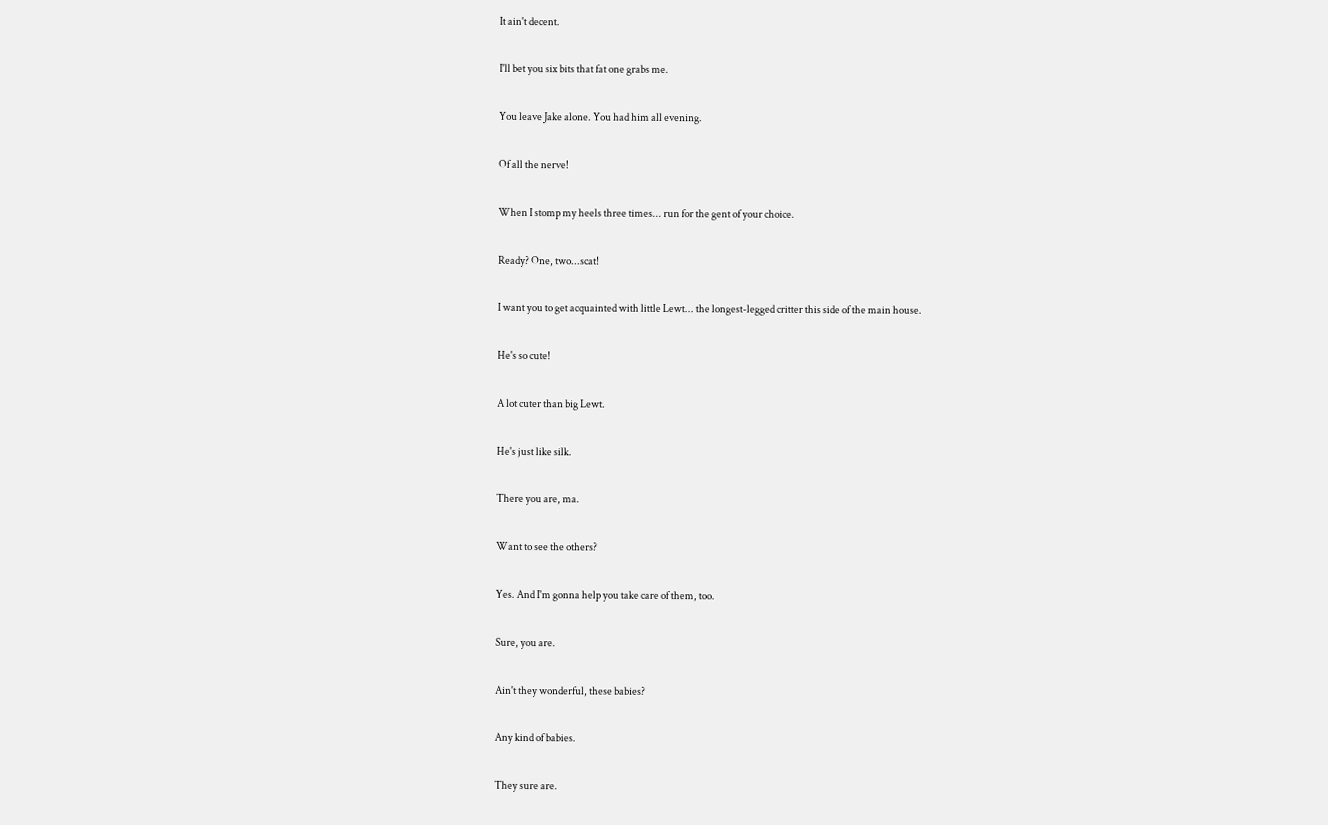It ain't decent.

I'll bet you six bits that fat one grabs me.

You leave Jake alone. You had him all evening.

Of all the nerve!

When I stomp my heels three times... run for the gent of your choice.

Ready? One, two...scat!

I want you to get acquainted with little Lewt... the longest-legged critter this side of the main house.

He's so cute!

A lot cuter than big Lewt.

He's just like silk.

There you are, ma.

Want to see the others?

Yes. And I'm gonna help you take care of them, too.

Sure, you are.

Ain't they wonderful, these babies?

Any kind of babies.

They sure are.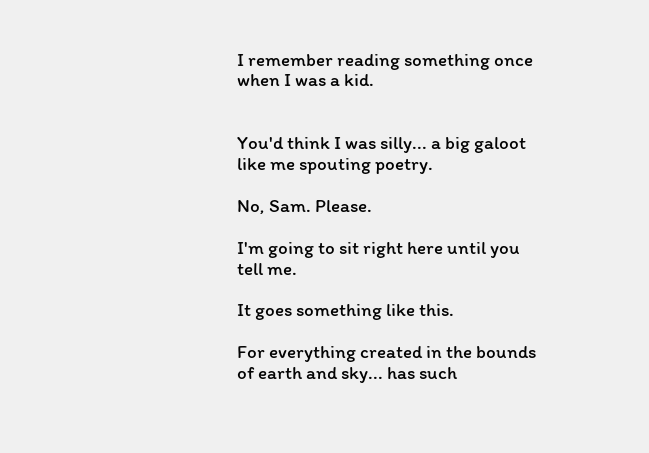I remember reading something once when I was a kid.


You'd think I was silly... a big galoot like me spouting poetry.

No, Sam. Please.

I'm going to sit right here until you tell me.

It goes something like this.

For everything created in the bounds of earth and sky... has such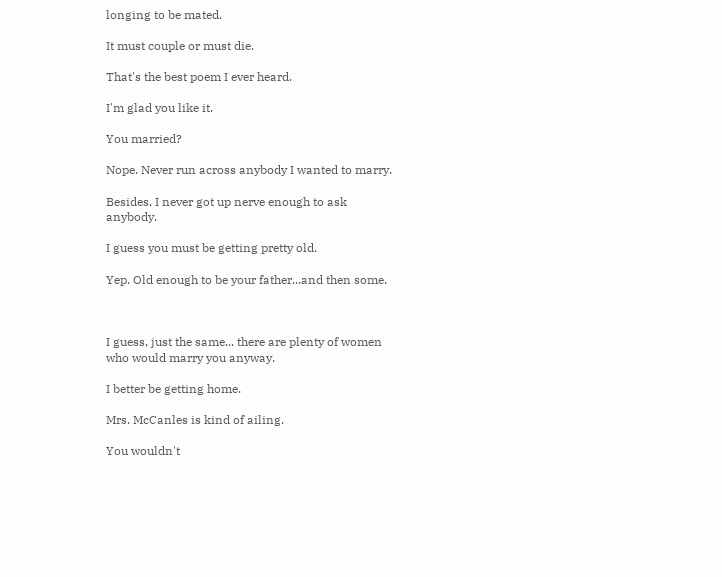longing to be mated.

It must couple or must die.

That's the best poem I ever heard.

I'm glad you like it.

You married?

Nope. Never run across anybody I wanted to marry.

Besides, I never got up nerve enough to ask anybody.

I guess you must be getting pretty old.

Yep. Old enough to be your father...and then some.



I guess, just the same... there are plenty of women who would marry you anyway.

I better be getting home.

Mrs. McCanles is kind of ailing.

You wouldn't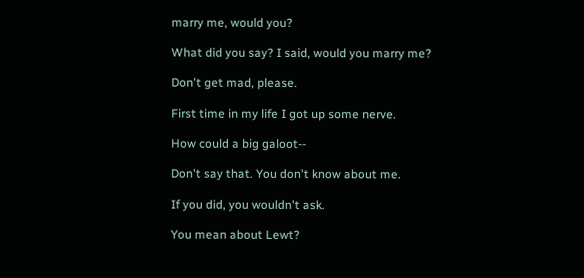marry me, would you?

What did you say? I said, would you marry me?

Don't get mad, please.

First time in my life I got up some nerve.

How could a big galoot--

Don't say that. You don't know about me.

If you did, you wouldn't ask.

You mean about Lewt?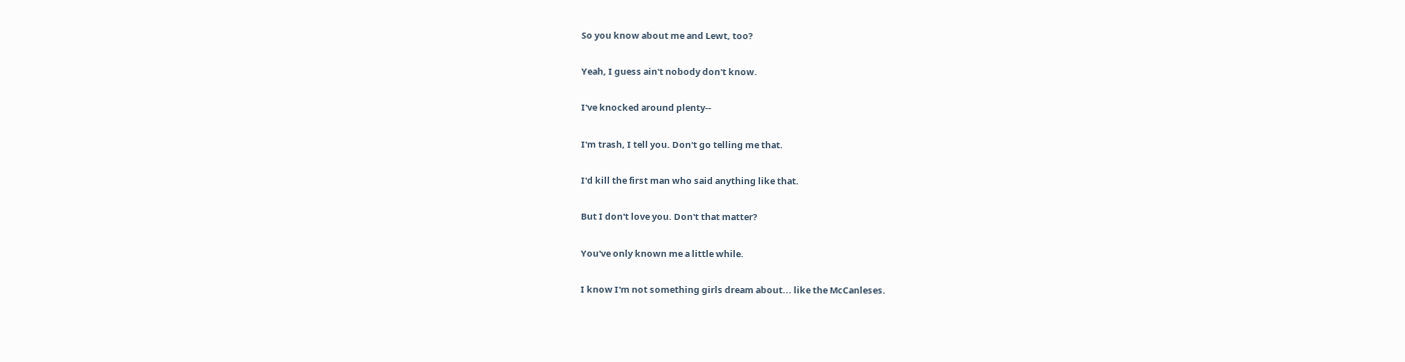So you know about me and Lewt, too?

Yeah, I guess ain't nobody don't know.

I've knocked around plenty--

I'm trash, I tell you. Don't go telling me that.

I'd kill the first man who said anything like that.

But I don't love you. Don't that matter?

You've only known me a little while.

I know I'm not something girls dream about... like the McCanleses.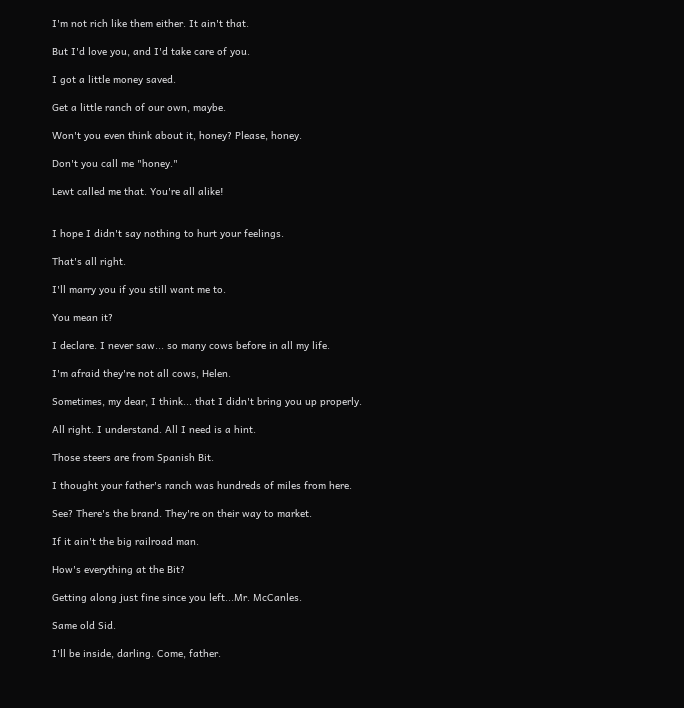I'm not rich like them either. It ain't that.

But I'd love you, and I'd take care of you.

I got a little money saved.

Get a little ranch of our own, maybe.

Won't you even think about it, honey? Please, honey.

Don't you call me "honey."

Lewt called me that. You're all alike!


I hope I didn't say nothing to hurt your feelings.

That's all right.

I'll marry you if you still want me to.

You mean it?

I declare. I never saw... so many cows before in all my life.

I'm afraid they're not all cows, Helen.

Sometimes, my dear, I think... that I didn't bring you up properly.

All right. I understand. All I need is a hint.

Those steers are from Spanish Bit.

I thought your father's ranch was hundreds of miles from here.

See? There's the brand. They're on their way to market.

If it ain't the big railroad man.

How's everything at the Bit?

Getting along just fine since you left...Mr. McCanles.

Same old Sid.

I'll be inside, darling. Come, father.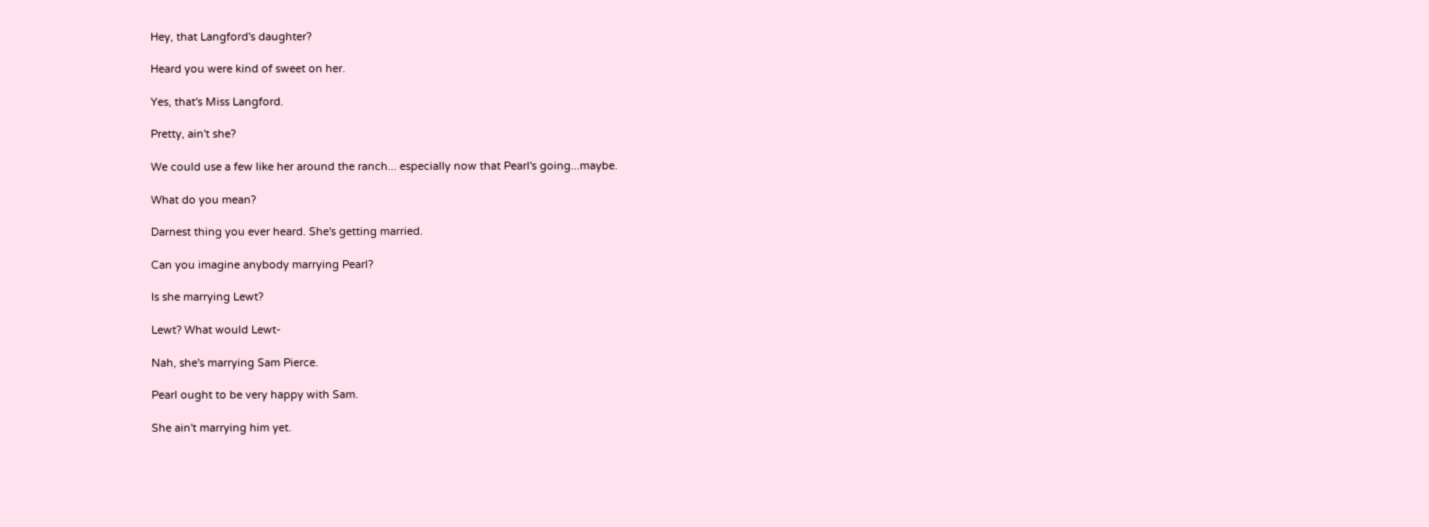Hey, that Langford's daughter?

Heard you were kind of sweet on her.

Yes, that's Miss Langford.

Pretty, ain't she?

We could use a few like her around the ranch... especially now that Pearl's going...maybe.

What do you mean?

Darnest thing you ever heard. She's getting married.

Can you imagine anybody marrying Pearl?

Is she marrying Lewt?

Lewt? What would Lewt-

Nah, she's marrying Sam Pierce.

Pearl ought to be very happy with Sam.

She ain't marrying him yet.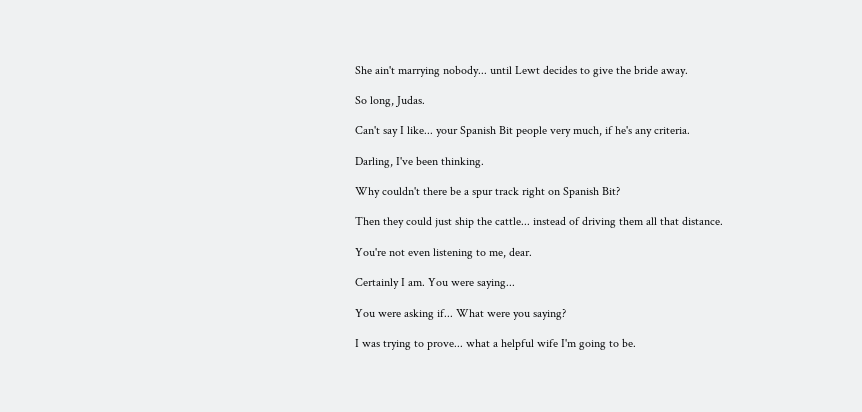She ain't marrying nobody... until Lewt decides to give the bride away.

So long, Judas.

Can't say I like... your Spanish Bit people very much, if he's any criteria.

Darling, I've been thinking.

Why couldn't there be a spur track right on Spanish Bit?

Then they could just ship the cattle... instead of driving them all that distance.

You're not even listening to me, dear.

Certainly I am. You were saying...

You were asking if... What were you saying?

I was trying to prove... what a helpful wife I'm going to be.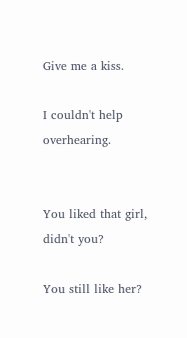Give me a kiss.

I couldn't help overhearing.


You liked that girl, didn't you?

You still like her?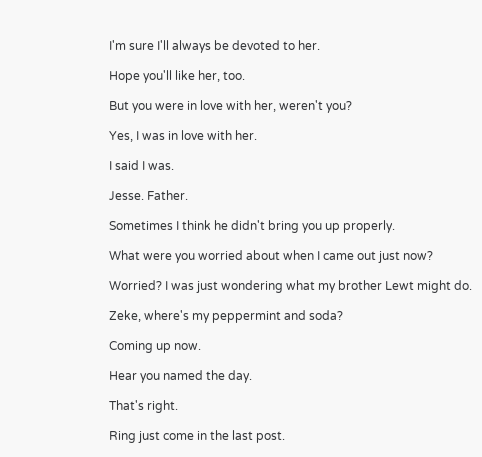I'm sure I'll always be devoted to her.

Hope you'll like her, too.

But you were in love with her, weren't you?

Yes, I was in love with her.

I said I was.

Jesse. Father.

Sometimes I think he didn't bring you up properly.

What were you worried about when I came out just now?

Worried? I was just wondering what my brother Lewt might do.

Zeke, where's my peppermint and soda?

Coming up now.

Hear you named the day.

That's right.

Ring just come in the last post.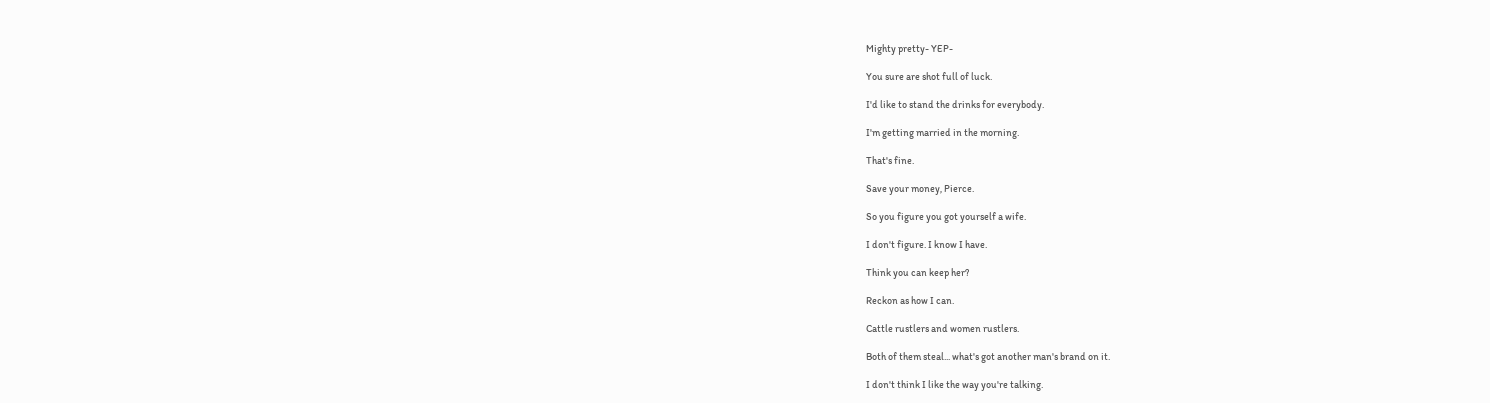Mighty pretty- YEP-

You sure are shot full of luck.

I'd like to stand the drinks for everybody.

I'm getting married in the morning.

That's fine.

Save your money, Pierce.

So you figure you got yourself a wife.

I don't figure. I know I have.

Think you can keep her?

Reckon as how I can.

Cattle rustlers and women rustlers.

Both of them steal... what's got another man's brand on it.

I don't think I like the way you're talking.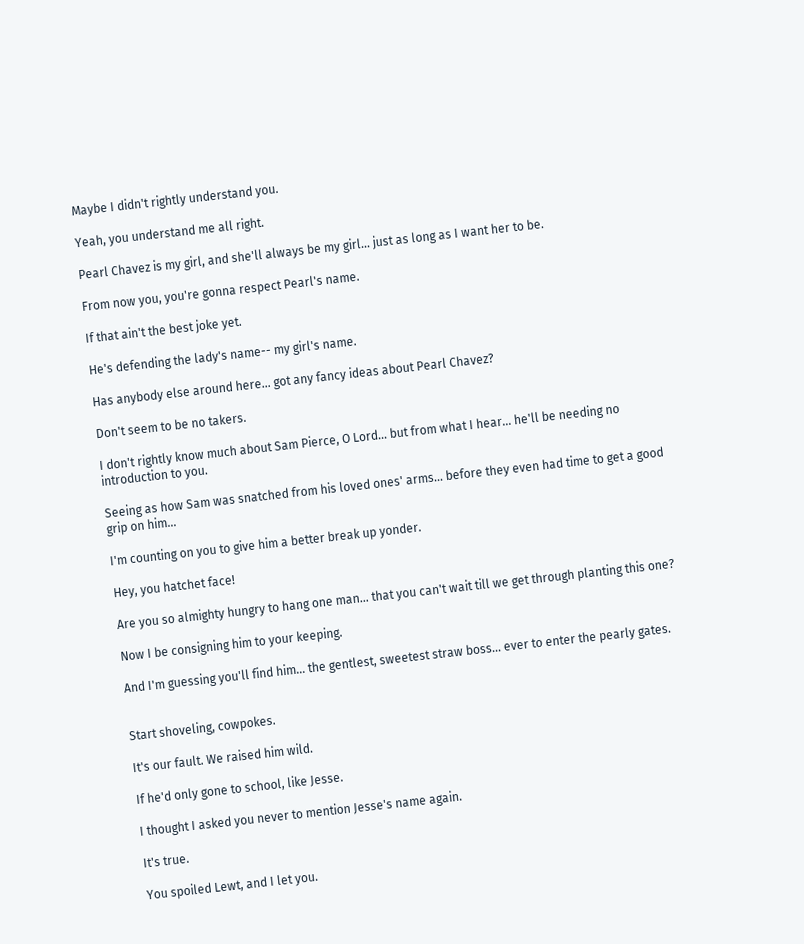Maybe I didn't rightly understand you.

Yeah, you understand me all right.

Pearl Chavez is my girl, and she'll always be my girl... just as long as I want her to be.

From now you, you're gonna respect Pearl's name.

If that ain't the best joke yet.

He's defending the lady's name-- my girl's name.

Has anybody else around here... got any fancy ideas about Pearl Chavez?

Don't seem to be no takers.

I don't rightly know much about Sam Pierce, O Lord... but from what I hear... he'll be needing no introduction to you.

Seeing as how Sam was snatched from his loved ones' arms... before they even had time to get a good grip on him...

I'm counting on you to give him a better break up yonder.

Hey, you hatchet face!

Are you so almighty hungry to hang one man... that you can't wait till we get through planting this one?

Now I be consigning him to your keeping.

And I'm guessing you'll find him... the gentlest, sweetest straw boss... ever to enter the pearly gates.


Start shoveling, cowpokes.

It's our fault. We raised him wild.

If he'd only gone to school, like Jesse.

I thought I asked you never to mention Jesse's name again.

It's true.

You spoiled Lewt, and I let you.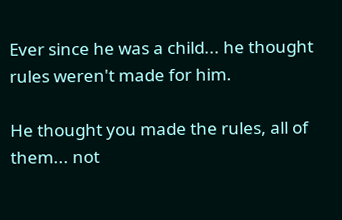Ever since he was a child... he thought rules weren't made for him.

He thought you made the rules, all of them... not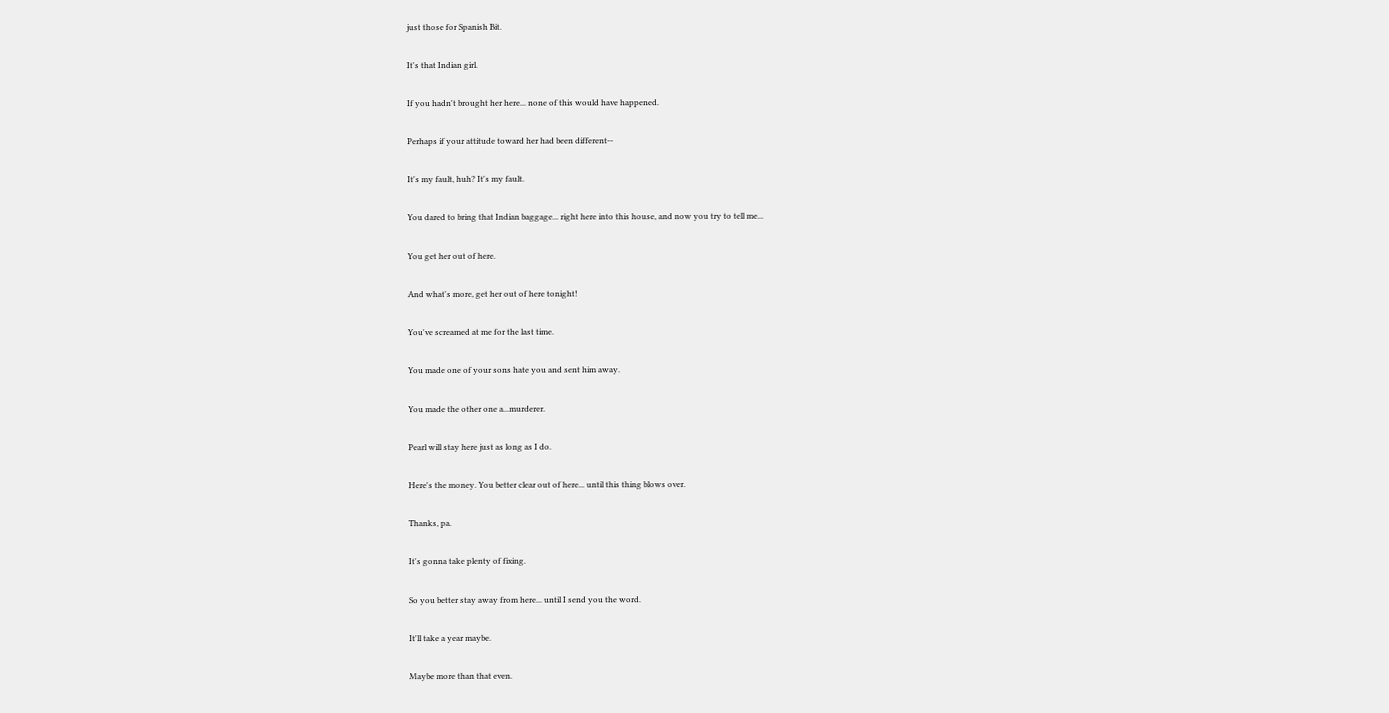just those for Spanish Bit.

It's that Indian girl.

If you hadn't brought her here... none of this would have happened.

Perhaps if your attitude toward her had been different--

It's my fault, huh? It's my fault.

You dared to bring that Indian baggage... right here into this house, and now you try to tell me...

You get her out of here.

And what's more, get her out of here tonight!

You've screamed at me for the last time.

You made one of your sons hate you and sent him away.

You made the other one a...murderer.

Pearl will stay here just as long as I do.

Here's the money. You better clear out of here... until this thing blows over.

Thanks, pa.

It's gonna take plenty of fixing.

So you better stay away from here... until I send you the word.

It'll take a year maybe.

Maybe more than that even.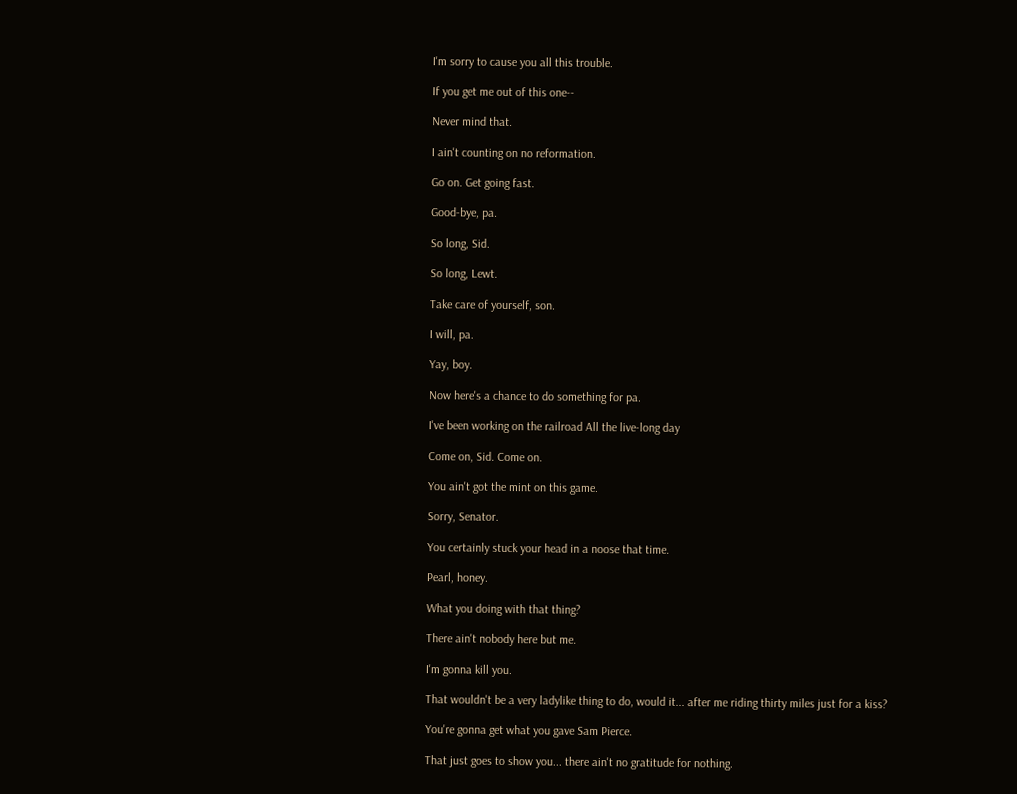I'm sorry to cause you all this trouble.

If you get me out of this one--

Never mind that.

I ain't counting on no reformation.

Go on. Get going fast.

Good-bye, pa.

So long, Sid.

So long, Lewt.

Take care of yourself, son.

I will, pa.

Yay, boy.

Now here's a chance to do something for pa.

I've been working on the railroad All the live-long day

Come on, Sid. Come on.

You ain't got the mint on this game.

Sorry, Senator.

You certainly stuck your head in a noose that time.

Pearl, honey.

What you doing with that thing?

There ain't nobody here but me.

I'm gonna kill you.

That wouldn't be a very ladylike thing to do, would it... after me riding thirty miles just for a kiss?

You're gonna get what you gave Sam Pierce.

That just goes to show you... there ain't no gratitude for nothing.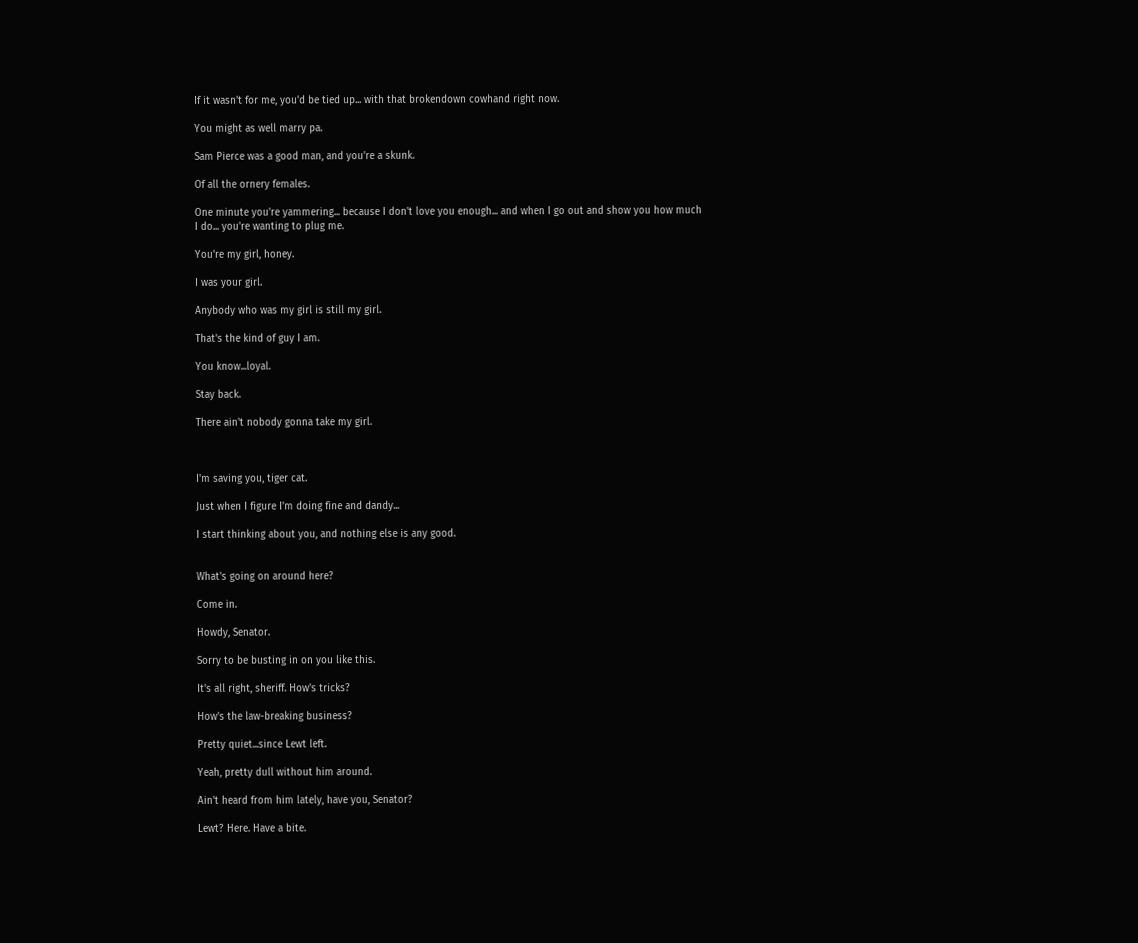If it wasn't for me, you'd be tied up... with that brokendown cowhand right now.

You might as well marry pa.

Sam Pierce was a good man, and you're a skunk.

Of all the ornery females.

One minute you're yammering... because I don't love you enough... and when I go out and show you how much I do... you're wanting to plug me.

You're my girl, honey.

I was your girl.

Anybody who was my girl is still my girl.

That's the kind of guy I am.

You know...loyal.

Stay back.

There ain't nobody gonna take my girl.



I'm saving you, tiger cat.

Just when I figure I'm doing fine and dandy...

I start thinking about you, and nothing else is any good.


What's going on around here?

Come in.

Howdy, Senator.

Sorry to be busting in on you like this.

It's all right, sheriff. How's tricks?

How's the law-breaking business?

Pretty quiet...since Lewt left.

Yeah, pretty dull without him around.

Ain't heard from him lately, have you, Senator?

Lewt? Here. Have a bite.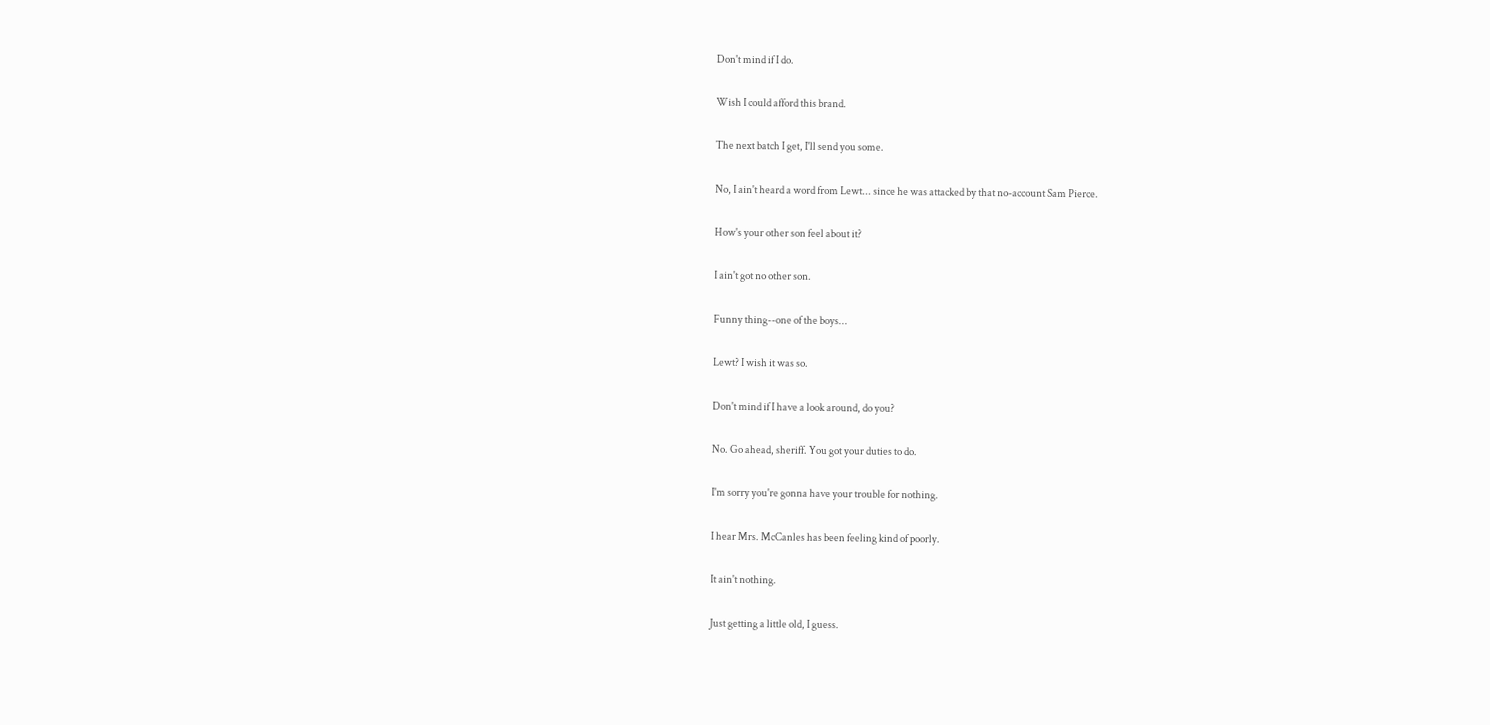Don't mind if I do.

Wish I could afford this brand.

The next batch I get, I'll send you some.

No, I ain't heard a word from Lewt... since he was attacked by that no-account Sam Pierce.

How's your other son feel about it?

I ain't got no other son.

Funny thing--one of the boys...

Lewt? I wish it was so.

Don't mind if I have a look around, do you?

No. Go ahead, sheriff. You got your duties to do.

I'm sorry you're gonna have your trouble for nothing.

I hear Mrs. McCanles has been feeling kind of poorly.

It ain't nothing.

Just getting a little old, I guess.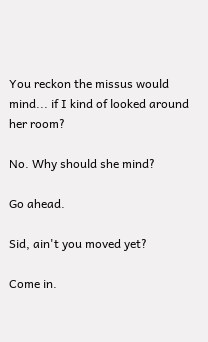You reckon the missus would mind... if I kind of looked around her room?

No. Why should she mind?

Go ahead.

Sid, ain't you moved yet?

Come in.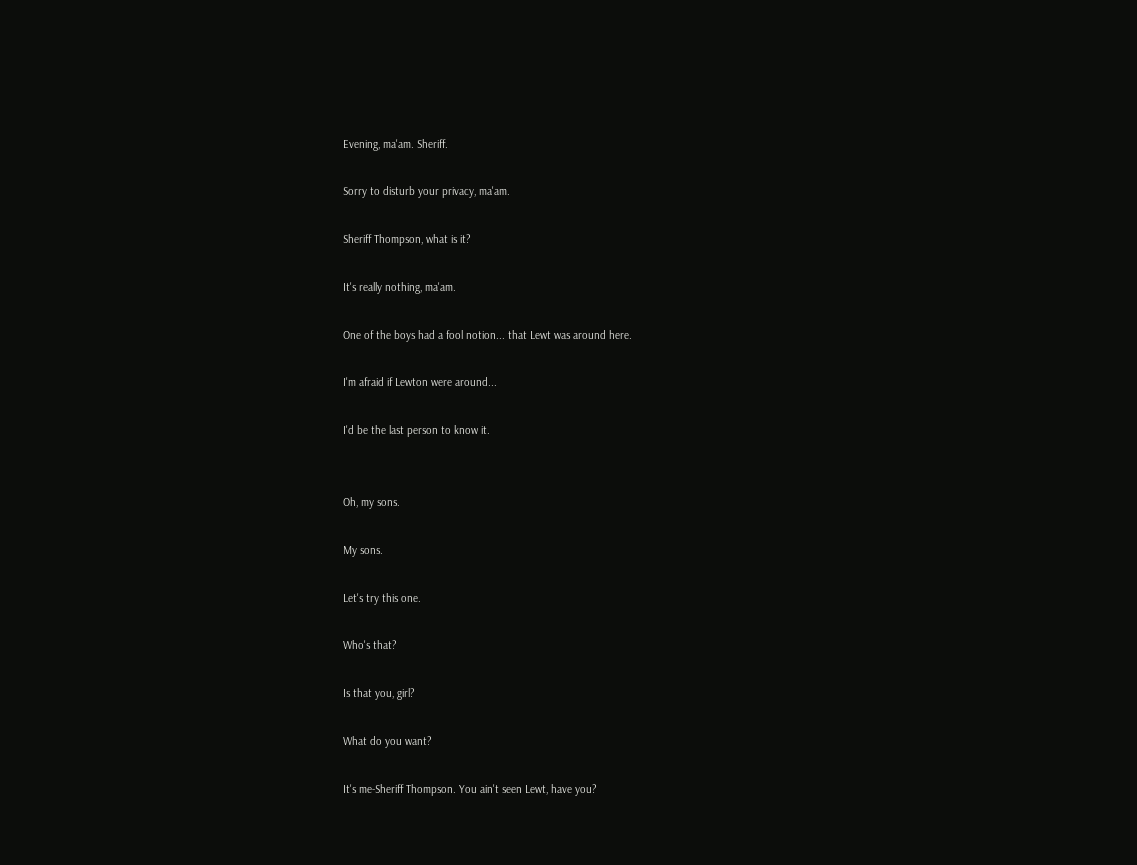Evening, ma'am. Sheriff.

Sorry to disturb your privacy, ma'am.

Sheriff Thompson, what is it?

It's really nothing, ma'am.

One of the boys had a fool notion... that Lewt was around here.

I'm afraid if Lewton were around...

I'd be the last person to know it.


Oh, my sons.

My sons.

Let's try this one.

Who's that?

Is that you, girl?

What do you want?

It's me-Sheriff Thompson. You ain't seen Lewt, have you?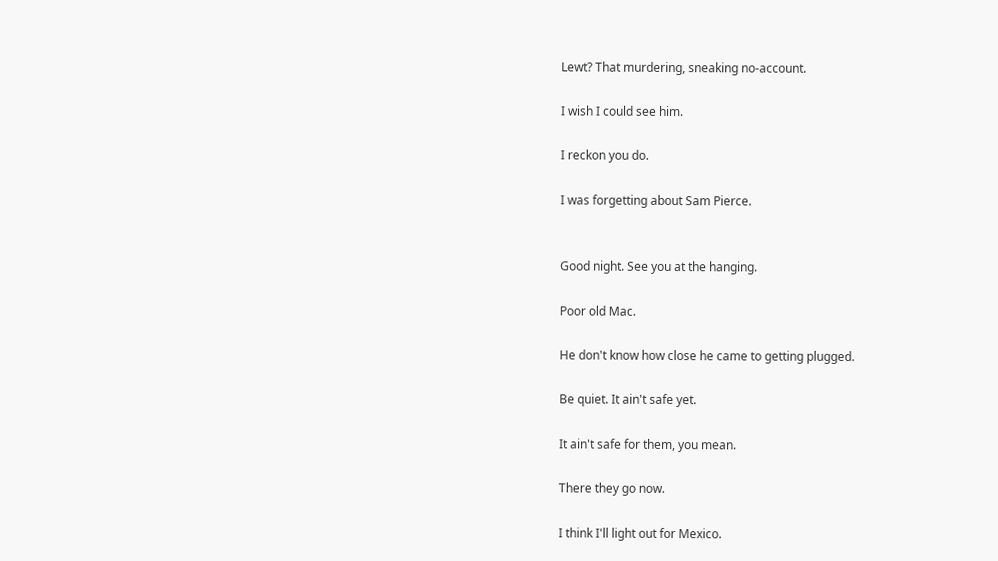Lewt? That murdering, sneaking no-account.

I wish I could see him.

I reckon you do.

I was forgetting about Sam Pierce.


Good night. See you at the hanging.

Poor old Mac.

He don't know how close he came to getting plugged.

Be quiet. It ain't safe yet.

It ain't safe for them, you mean.

There they go now.

I think I'll light out for Mexico.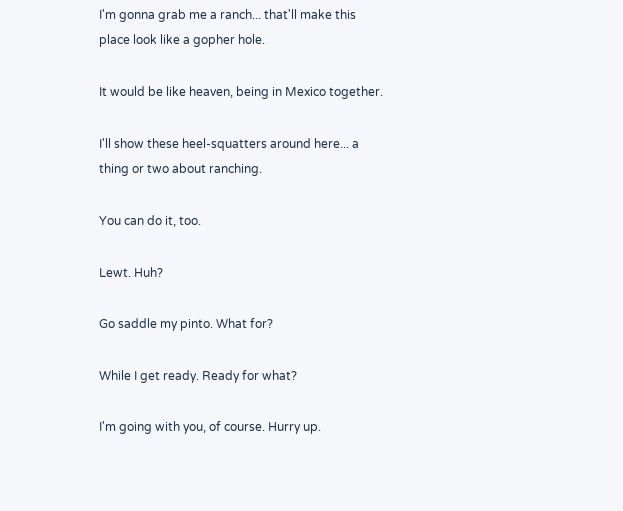I'm gonna grab me a ranch... that'll make this place look like a gopher hole.

It would be like heaven, being in Mexico together.

I'll show these heel-squatters around here... a thing or two about ranching.

You can do it, too.

Lewt. Huh?

Go saddle my pinto. What for?

While I get ready. Ready for what?

I'm going with you, of course. Hurry up.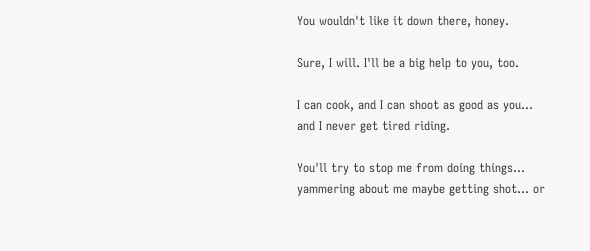You wouldn't like it down there, honey.

Sure, I will. I'll be a big help to you, too.

I can cook, and I can shoot as good as you... and I never get tired riding.

You'll try to stop me from doing things... yammering about me maybe getting shot... or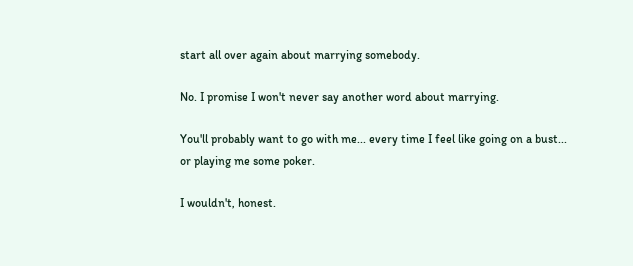start all over again about marrying somebody.

No. I promise I won't never say another word about marrying.

You'll probably want to go with me... every time I feel like going on a bust... or playing me some poker.

I wouldn't, honest.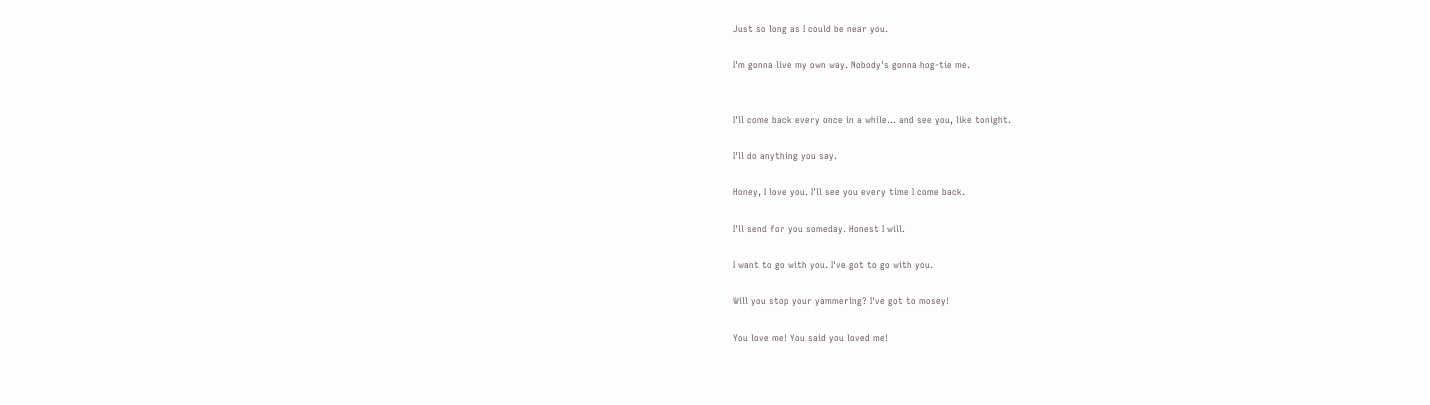Just so long as I could be near you.

I'm gonna live my own way. Nobody's gonna hog-tie me.


I'll come back every once in a while... and see you, like tonight.

I'll do anything you say.

Honey, I love you. I'll see you every time I come back.

I'll send for you someday. Honest I will.

I want to go with you. I've got to go with you.

Will you stop your yammering? I've got to mosey!

You love me! You said you loved me!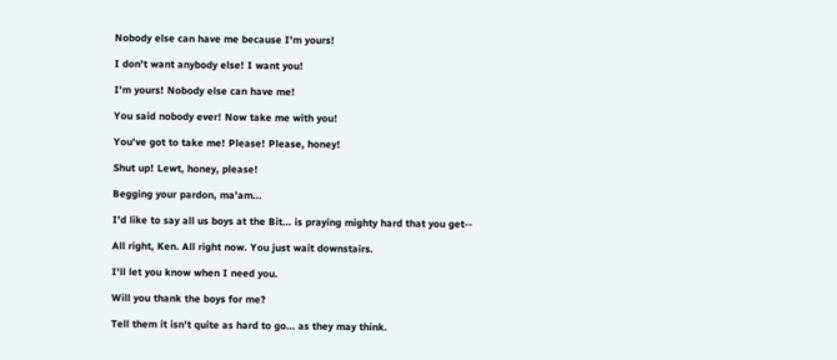Nobody else can have me because I'm yours!

I don't want anybody else! I want you!

I'm yours! Nobody else can have me!

You said nobody ever! Now take me with you!

You've got to take me! Please! Please, honey!

Shut up! Lewt, honey, please!

Begging your pardon, ma'am...

I'd like to say all us boys at the Bit... is praying mighty hard that you get--

All right, Ken. All right now. You just wait downstairs.

I'll let you know when I need you.

Will you thank the boys for me?

Tell them it isn't quite as hard to go... as they may think.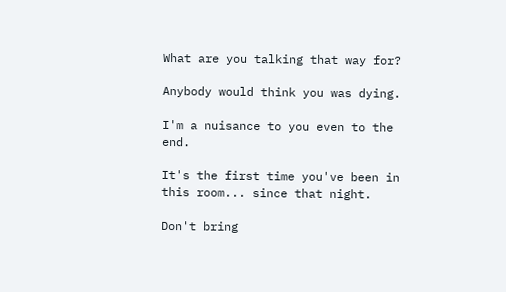What are you talking that way for?

Anybody would think you was dying.

I'm a nuisance to you even to the end.

It's the first time you've been in this room... since that night.

Don't bring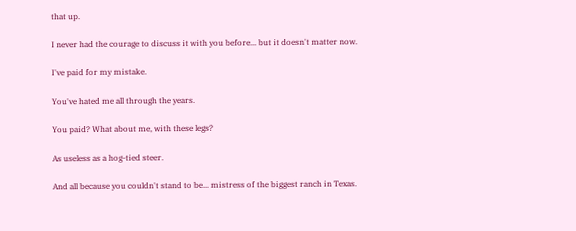that up.

I never had the courage to discuss it with you before... but it doesn't matter now.

I've paid for my mistake.

You've hated me all through the years.

You paid? What about me, with these legs?

As useless as a hog-tied steer.

And all because you couldn't stand to be... mistress of the biggest ranch in Texas.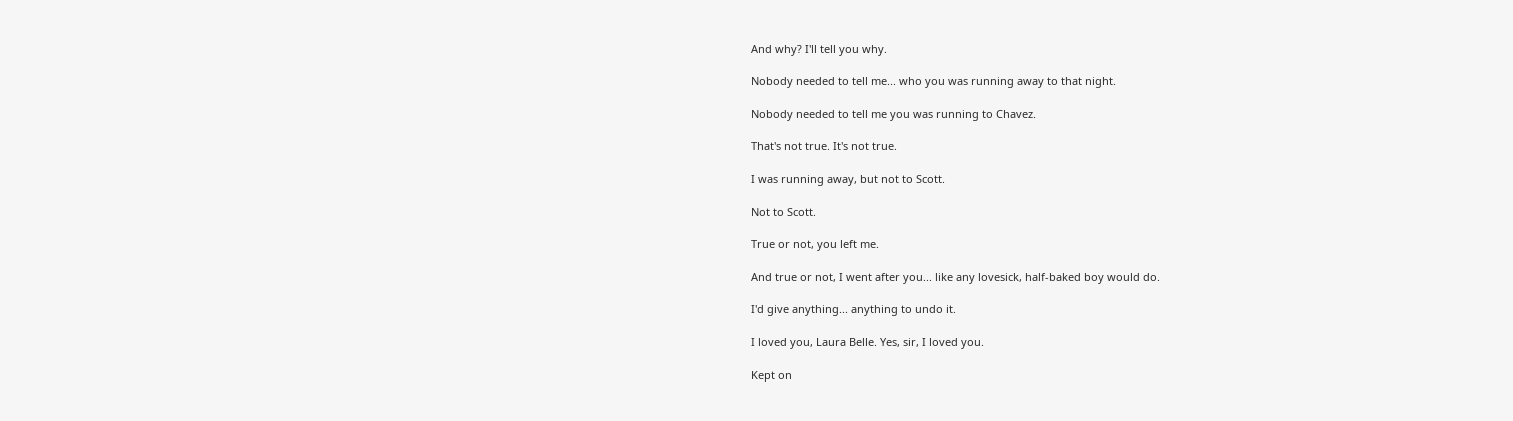And why? I'll tell you why.

Nobody needed to tell me... who you was running away to that night.

Nobody needed to tell me you was running to Chavez.

That's not true. It's not true.

I was running away, but not to Scott.

Not to Scott.

True or not, you left me.

And true or not, I went after you... like any lovesick, half-baked boy would do.

I'd give anything... anything to undo it.

I loved you, Laura Belle. Yes, sir, I loved you.

Kept on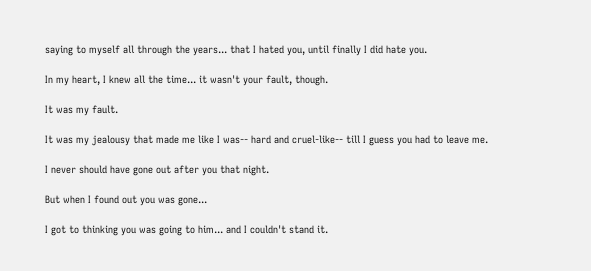saying to myself all through the years... that I hated you, until finally I did hate you.

In my heart, I knew all the time... it wasn't your fault, though.

It was my fault.

It was my jealousy that made me like I was-- hard and cruel-like-- till I guess you had to leave me.

I never should have gone out after you that night.

But when I found out you was gone...

I got to thinking you was going to him... and I couldn't stand it.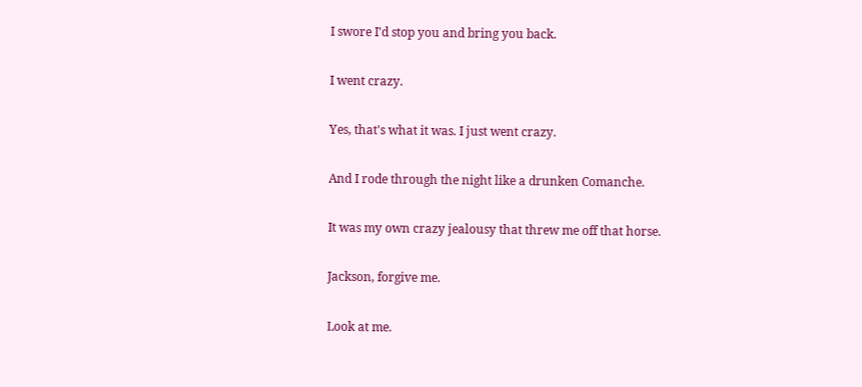I swore I'd stop you and bring you back.

I went crazy.

Yes, that's what it was. I just went crazy.

And I rode through the night like a drunken Comanche.

It was my own crazy jealousy that threw me off that horse.

Jackson, forgive me.

Look at me.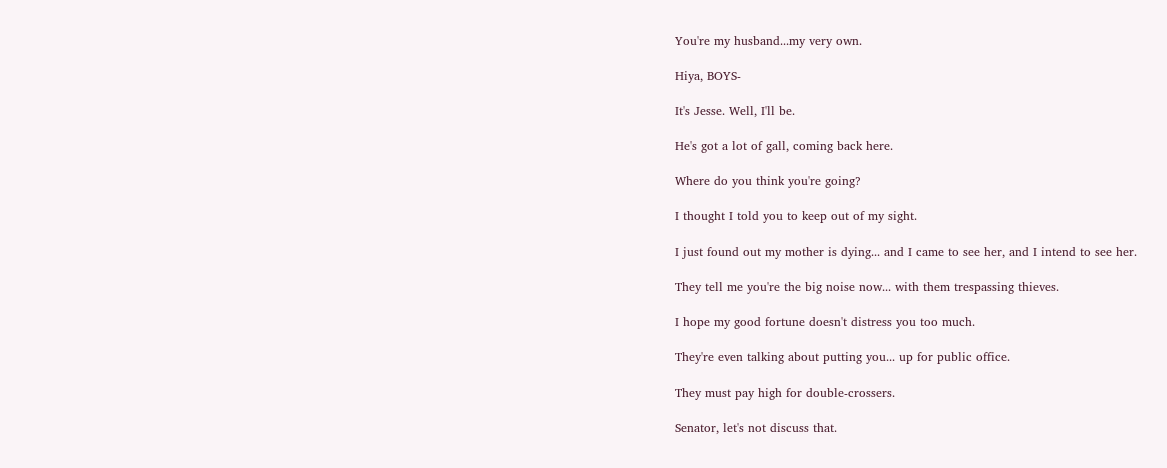You're my husband...my very own.

Hiya, BOYS-

It's Jesse. Well, I'll be.

He's got a lot of gall, coming back here.

Where do you think you're going?

I thought I told you to keep out of my sight.

I just found out my mother is dying... and I came to see her, and I intend to see her.

They tell me you're the big noise now... with them trespassing thieves.

I hope my good fortune doesn't distress you too much.

They're even talking about putting you... up for public office.

They must pay high for double-crossers.

Senator, let's not discuss that.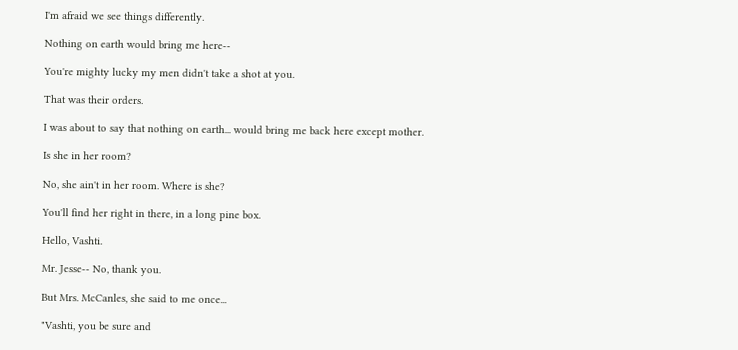I'm afraid we see things differently.

Nothing on earth would bring me here--

You're mighty lucky my men didn't take a shot at you.

That was their orders.

I was about to say that nothing on earth... would bring me back here except mother.

Is she in her room?

No, she ain't in her room. Where is she?

You'll find her right in there, in a long pine box.

Hello, Vashti.

Mr. Jesse-- No, thank you.

But Mrs. McCanles, she said to me once...

"Vashti, you be sure and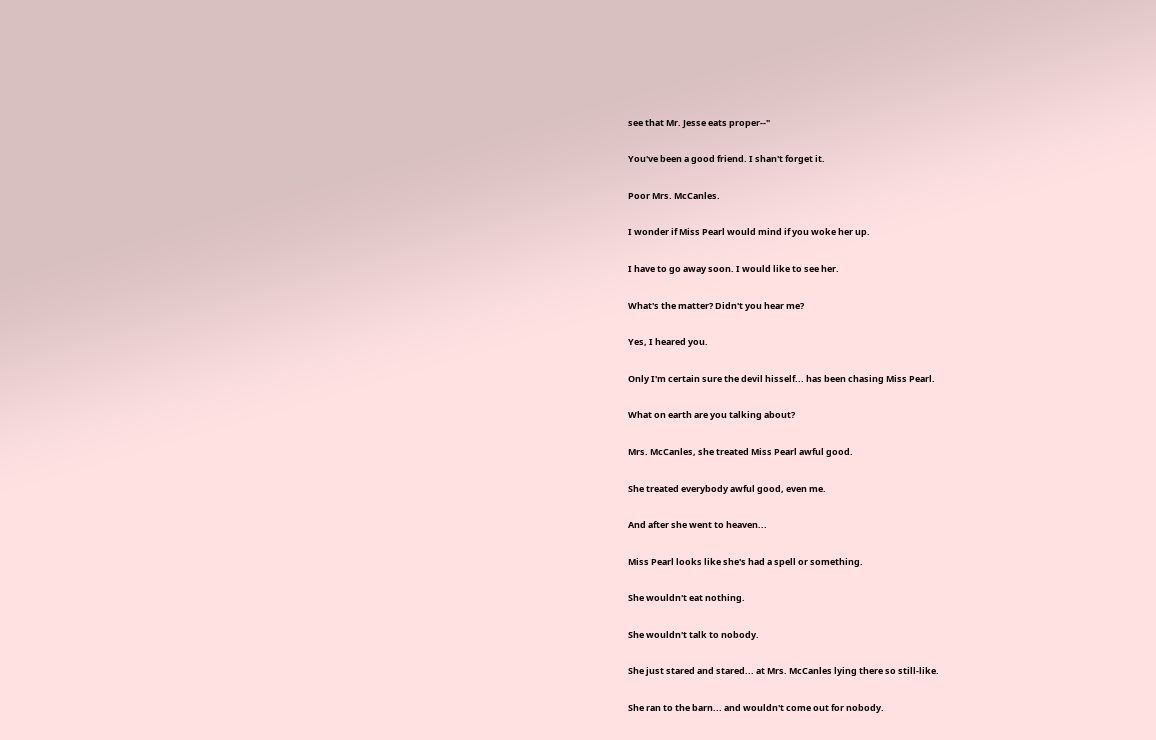see that Mr. Jesse eats proper--"

You've been a good friend. I shan't forget it.

Poor Mrs. McCanles.

I wonder if Miss Pearl would mind if you woke her up.

I have to go away soon. I would like to see her.

What's the matter? Didn't you hear me?

Yes, I heared you.

Only I'm certain sure the devil hisself... has been chasing Miss Pearl.

What on earth are you talking about?

Mrs. McCanles, she treated Miss Pearl awful good.

She treated everybody awful good, even me.

And after she went to heaven...

Miss Pearl looks like she's had a spell or something.

She wouldn't eat nothing.

She wouldn't talk to nobody.

She just stared and stared... at Mrs. McCanles lying there so still-like.

She ran to the barn... and wouldn't come out for nobody.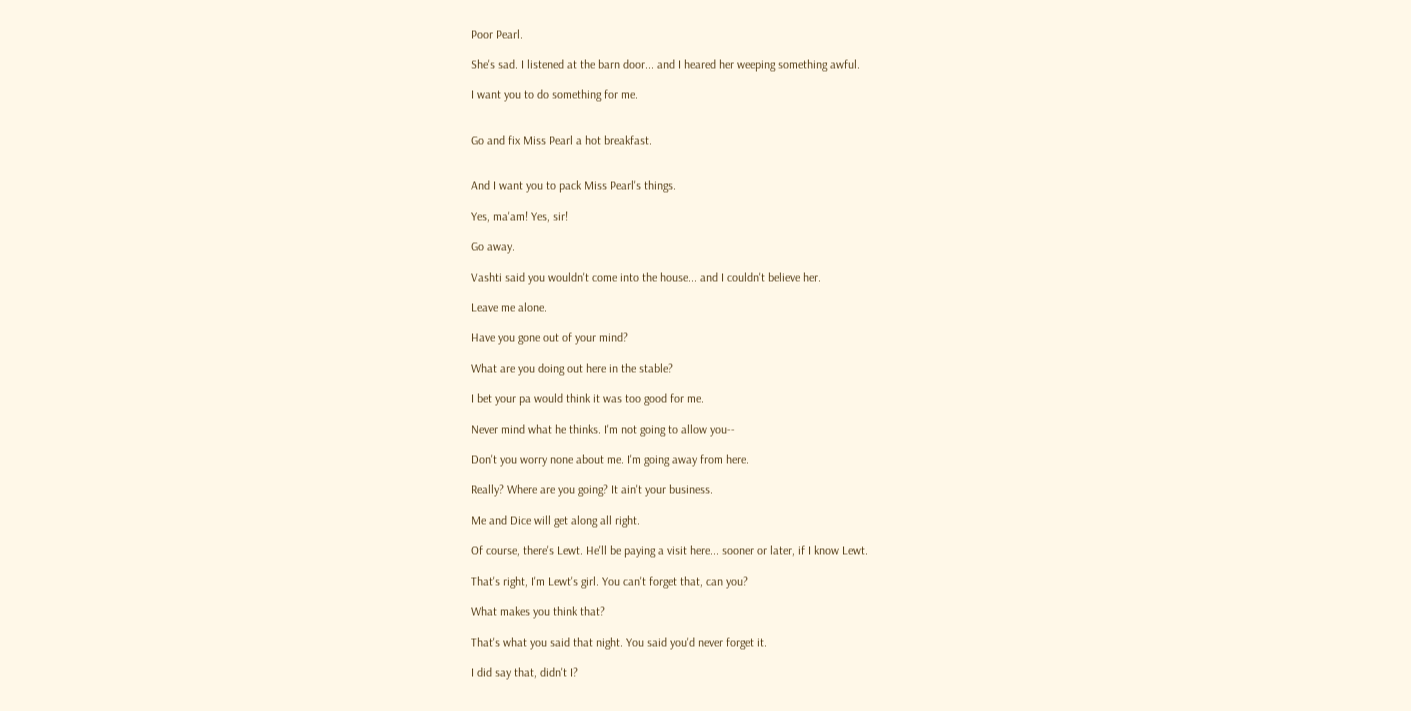Poor Pearl.

She's sad. I listened at the barn door... and I heared her weeping something awful.

I want you to do something for me.


Go and fix Miss Pearl a hot breakfast.


And I want you to pack Miss Pearl's things.

Yes, ma'am! Yes, sir!

Go away.

Vashti said you wouldn't come into the house... and I couldn't believe her.

Leave me alone.

Have you gone out of your mind?

What are you doing out here in the stable?

I bet your pa would think it was too good for me.

Never mind what he thinks. I'm not going to allow you--

Don't you worry none about me. I'm going away from here.

Really? Where are you going? It ain't your business.

Me and Dice will get along all right.

Of course, there's Lewt. He'll be paying a visit here... sooner or later, if I know Lewt.

That's right, I'm Lewt's girl. You can't forget that, can you?

What makes you think that?

That's what you said that night. You said you'd never forget it.

I did say that, didn't I?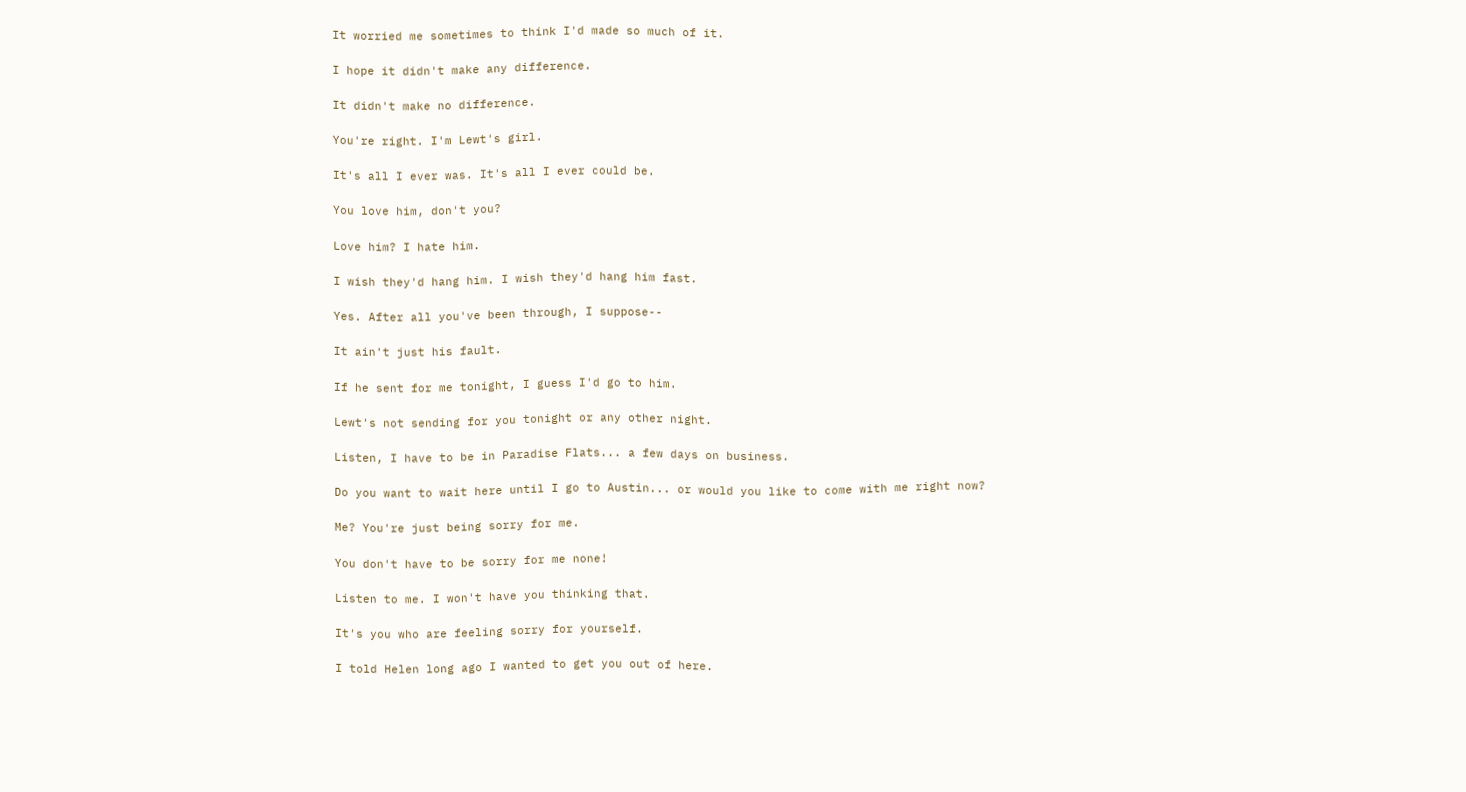It worried me sometimes to think I'd made so much of it.

I hope it didn't make any difference.

It didn't make no difference.

You're right. I'm Lewt's girl.

It's all I ever was. It's all I ever could be.

You love him, don't you?

Love him? I hate him.

I wish they'd hang him. I wish they'd hang him fast.

Yes. After all you've been through, I suppose--

It ain't just his fault.

If he sent for me tonight, I guess I'd go to him.

Lewt's not sending for you tonight or any other night.

Listen, I have to be in Paradise Flats... a few days on business.

Do you want to wait here until I go to Austin... or would you like to come with me right now?

Me? You're just being sorry for me.

You don't have to be sorry for me none!

Listen to me. I won't have you thinking that.

It's you who are feeling sorry for yourself.

I told Helen long ago I wanted to get you out of here.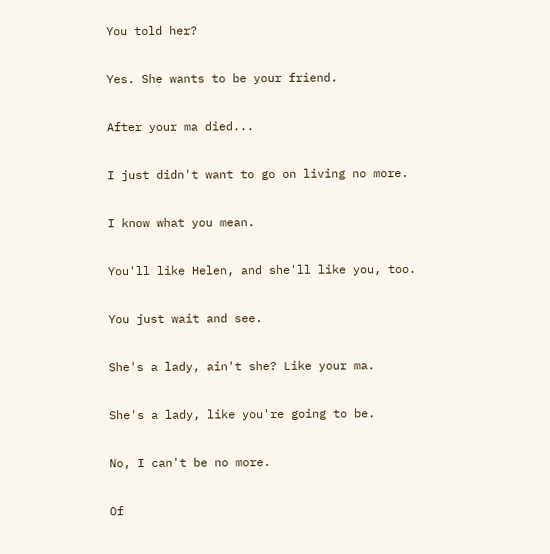You told her?

Yes. She wants to be your friend.

After your ma died...

I just didn't want to go on living no more.

I know what you mean.

You'll like Helen, and she'll like you, too.

You just wait and see.

She's a lady, ain't she? Like your ma.

She's a lady, like you're going to be.

No, I can't be no more.

Of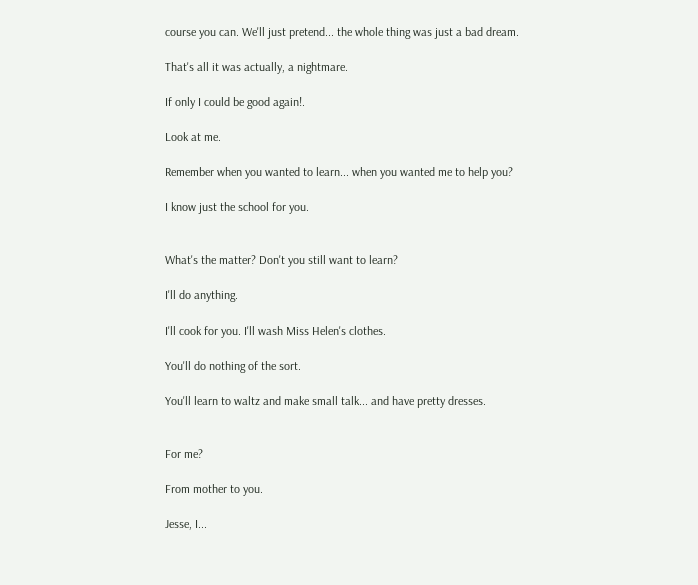course you can. We'll just pretend... the whole thing was just a bad dream.

That's all it was actually, a nightmare.

If only I could be good again!.

Look at me.

Remember when you wanted to learn... when you wanted me to help you?

I know just the school for you.


What's the matter? Don't you still want to learn?

I'll do anything.

I'll cook for you. I'll wash Miss Helen's clothes.

You'll do nothing of the sort.

You'll learn to waltz and make small talk... and have pretty dresses.


For me?

From mother to you.

Jesse, I...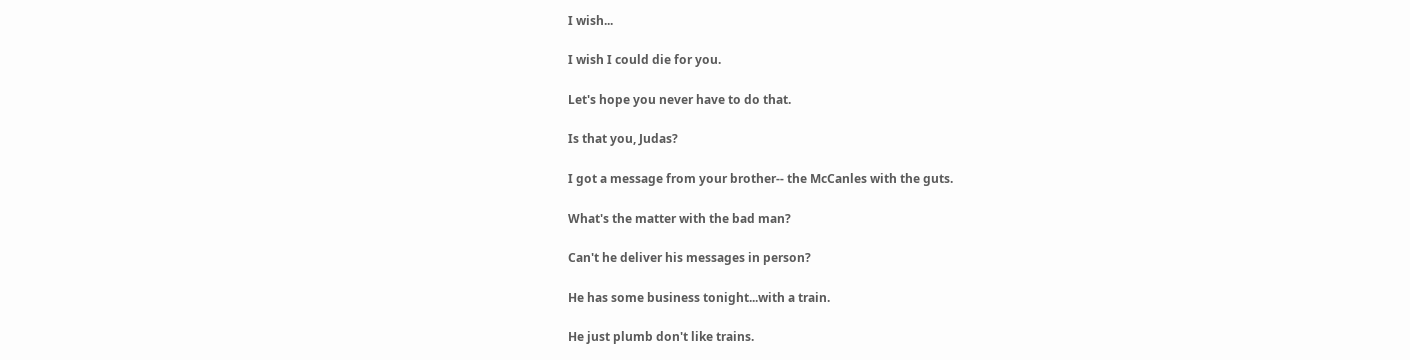I wish...

I wish I could die for you.

Let's hope you never have to do that.

Is that you, Judas?

I got a message from your brother-- the McCanles with the guts.

What's the matter with the bad man?

Can't he deliver his messages in person?

He has some business tonight...with a train.

He just plumb don't like trains.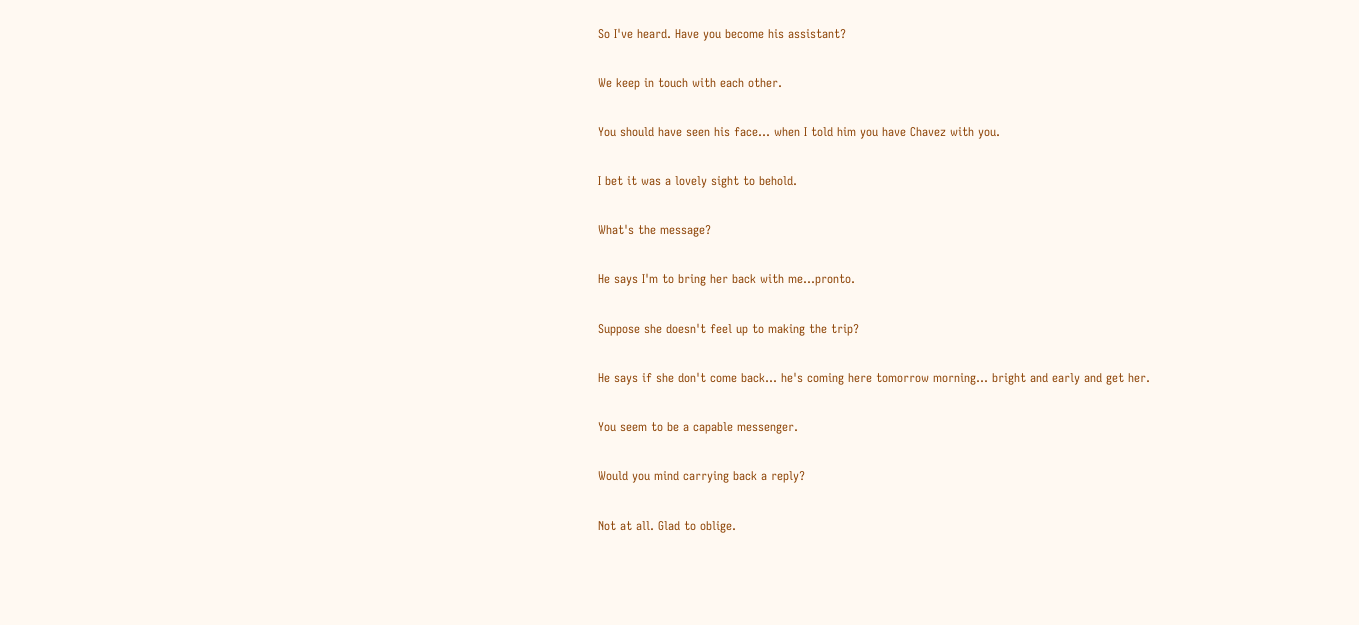So I've heard. Have you become his assistant?

We keep in touch with each other.

You should have seen his face... when I told him you have Chavez with you.

I bet it was a lovely sight to behold.

What's the message?

He says I'm to bring her back with me...pronto.

Suppose she doesn't feel up to making the trip?

He says if she don't come back... he's coming here tomorrow morning... bright and early and get her.

You seem to be a capable messenger.

Would you mind carrying back a reply?

Not at all. Glad to oblige.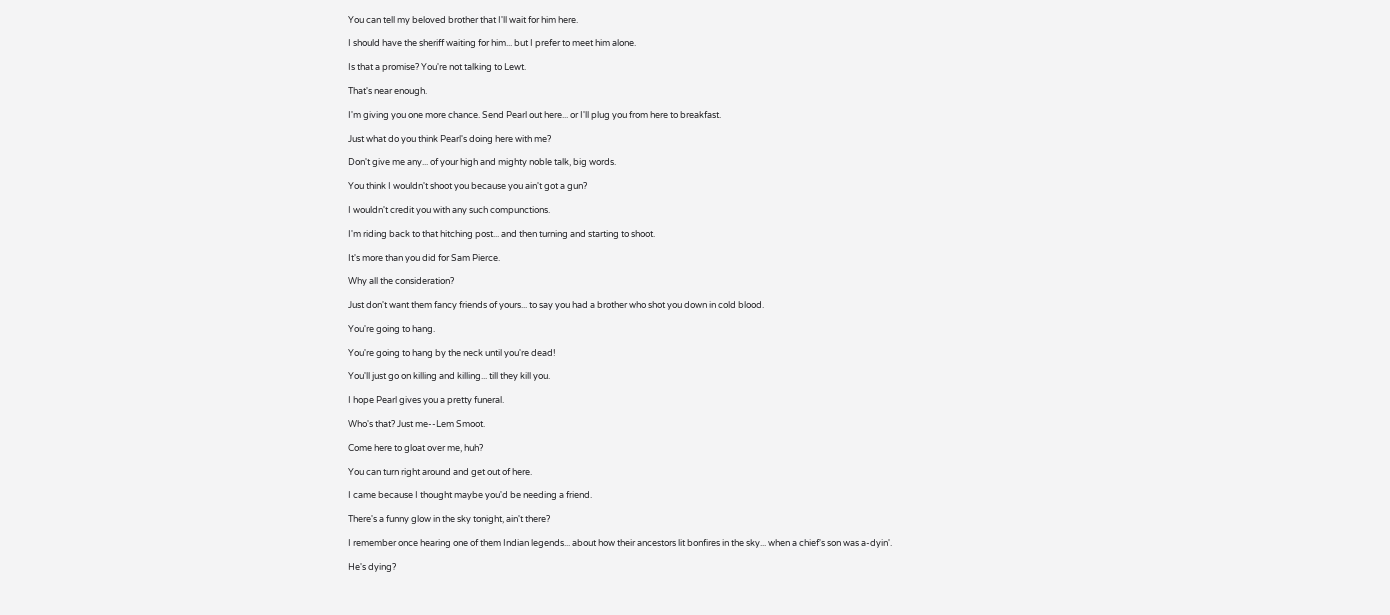You can tell my beloved brother that I'll wait for him here.

I should have the sheriff waiting for him... but I prefer to meet him alone.

Is that a promise? You're not talking to Lewt.

That's near enough.

I'm giving you one more chance. Send Pearl out here... or I'll plug you from here to breakfast.

Just what do you think Pearl's doing here with me?

Don't give me any... of your high and mighty noble talk, big words.

You think I wouldn't shoot you because you ain't got a gun?

I wouldn't credit you with any such compunctions.

I'm riding back to that hitching post... and then turning and starting to shoot.

It's more than you did for Sam Pierce.

Why all the consideration?

Just don't want them fancy friends of yours... to say you had a brother who shot you down in cold blood.

You're going to hang.

You're going to hang by the neck until you're dead!

You'll just go on killing and killing... till they kill you.

I hope Pearl gives you a pretty funeral.

Who's that? Just me--Lem Smoot.

Come here to gloat over me, huh?

You can turn right around and get out of here.

I came because I thought maybe you'd be needing a friend.

There's a funny glow in the sky tonight, ain't there?

I remember once hearing one of them Indian legends... about how their ancestors lit bonfires in the sky... when a chief's son was a-dyin'.

He's dying?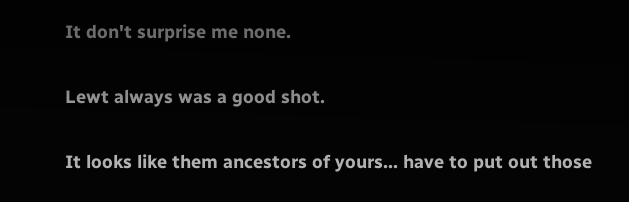It don't surprise me none.

Lewt always was a good shot.

It looks like them ancestors of yours... have to put out those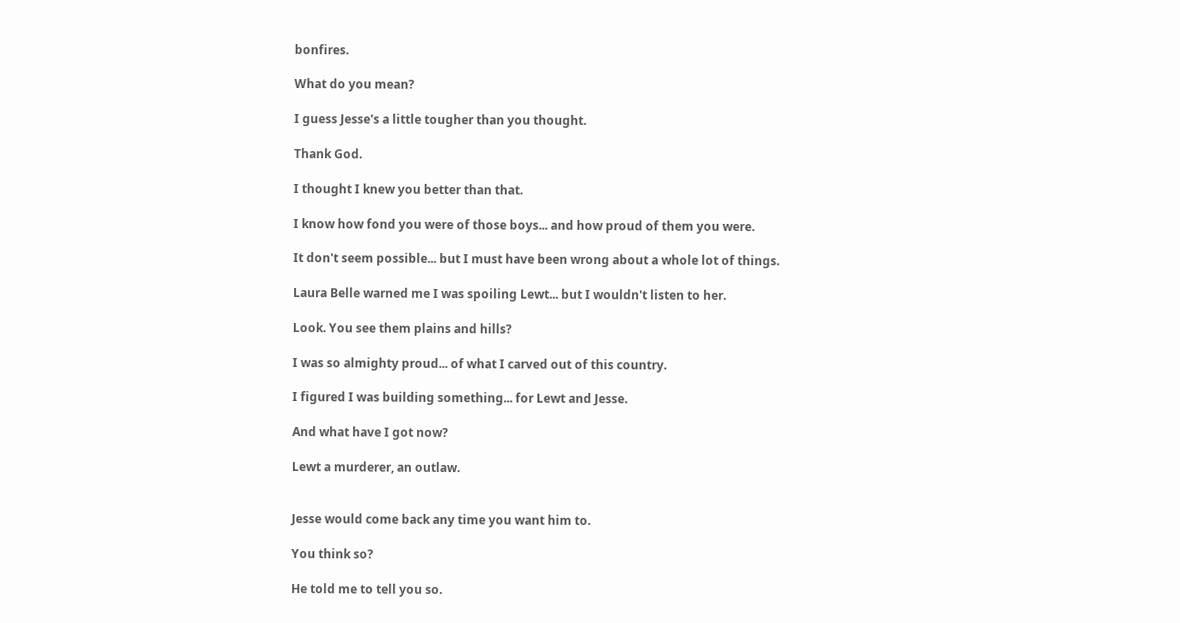bonfires.

What do you mean?

I guess Jesse's a little tougher than you thought.

Thank God.

I thought I knew you better than that.

I know how fond you were of those boys... and how proud of them you were.

It don't seem possible... but I must have been wrong about a whole lot of things.

Laura Belle warned me I was spoiling Lewt... but I wouldn't listen to her.

Look. You see them plains and hills?

I was so almighty proud... of what I carved out of this country.

I figured I was building something... for Lewt and Jesse.

And what have I got now?

Lewt a murderer, an outlaw.


Jesse would come back any time you want him to.

You think so?

He told me to tell you so.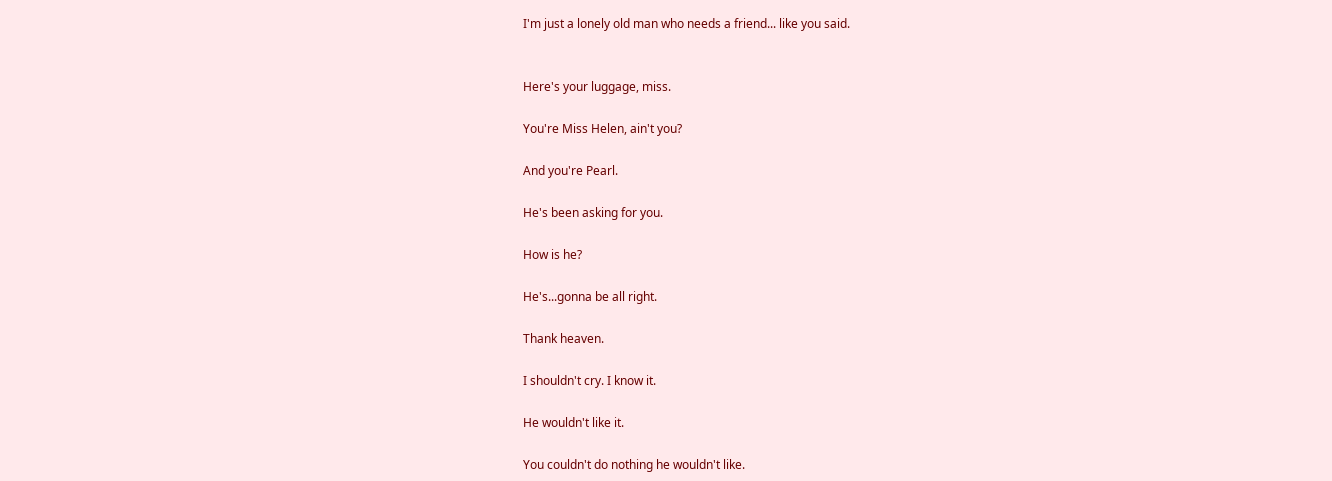I'm just a lonely old man who needs a friend... like you said.


Here's your luggage, miss.

You're Miss Helen, ain't you?

And you're Pearl.

He's been asking for you.

How is he?

He's...gonna be all right.

Thank heaven.

I shouldn't cry. I know it.

He wouldn't like it.

You couldn't do nothing he wouldn't like.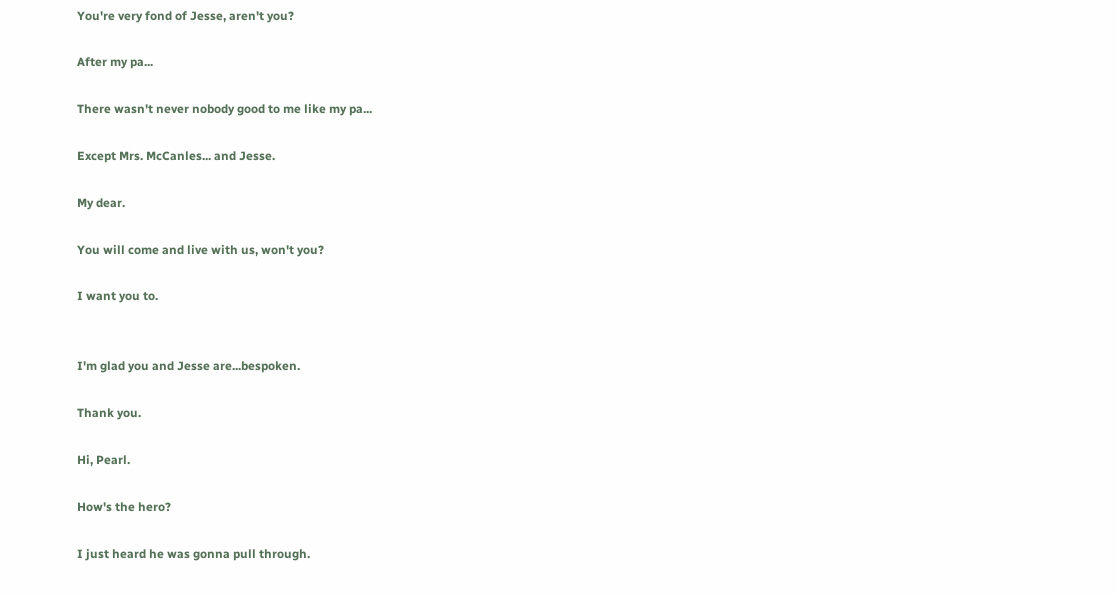You're very fond of Jesse, aren't you?

After my pa...

There wasn't never nobody good to me like my pa...

Except Mrs. McCanles... and Jesse.

My dear.

You will come and live with us, won't you?

I want you to.


I'm glad you and Jesse are...bespoken.

Thank you.

Hi, Pearl.

How's the hero?

I just heard he was gonna pull through.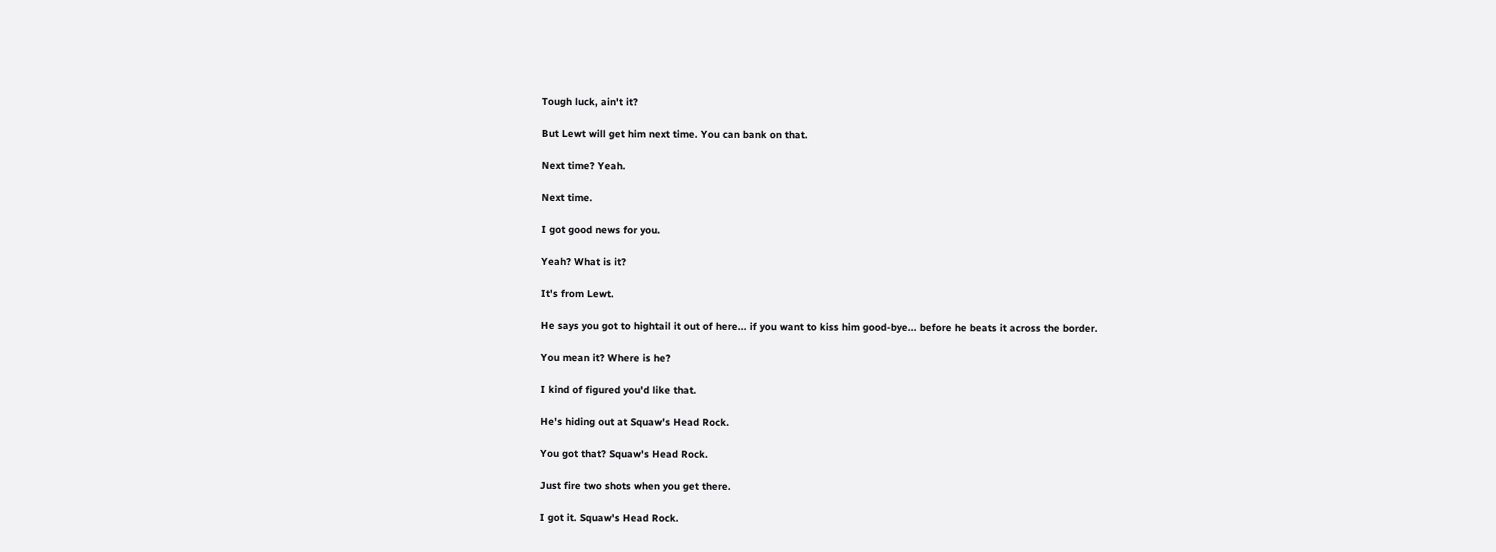Tough luck, ain't it?

But Lewt will get him next time. You can bank on that.

Next time? Yeah.

Next time.

I got good news for you.

Yeah? What is it?

It's from Lewt.

He says you got to hightail it out of here... if you want to kiss him good-bye... before he beats it across the border.

You mean it? Where is he?

I kind of figured you'd like that.

He's hiding out at Squaw's Head Rock.

You got that? Squaw's Head Rock.

Just fire two shots when you get there.

I got it. Squaw's Head Rock.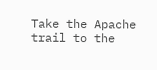Take the Apache trail to the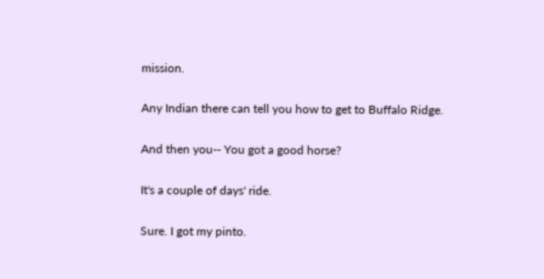mission.

Any Indian there can tell you how to get to Buffalo Ridge.

And then you-- You got a good horse?

It's a couple of days' ride.

Sure. I got my pinto.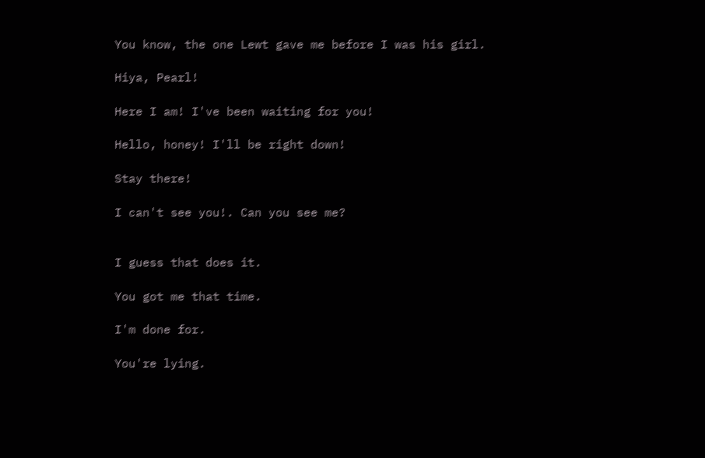You know, the one Lewt gave me before I was his girl.

Hiya, Pearl!

Here I am! I've been waiting for you!

Hello, honey! I'll be right down!

Stay there!

I can't see you!. Can you see me?


I guess that does it.

You got me that time.

I'm done for.

You're lying.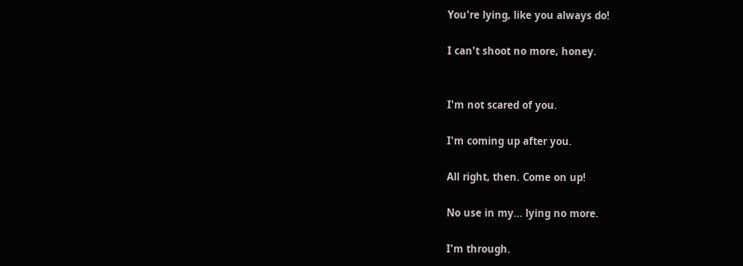You're lying, like you always do!

I can't shoot no more, honey.


I'm not scared of you.

I'm coming up after you.

All right, then. Come on up!

No use in my... lying no more.

I'm through.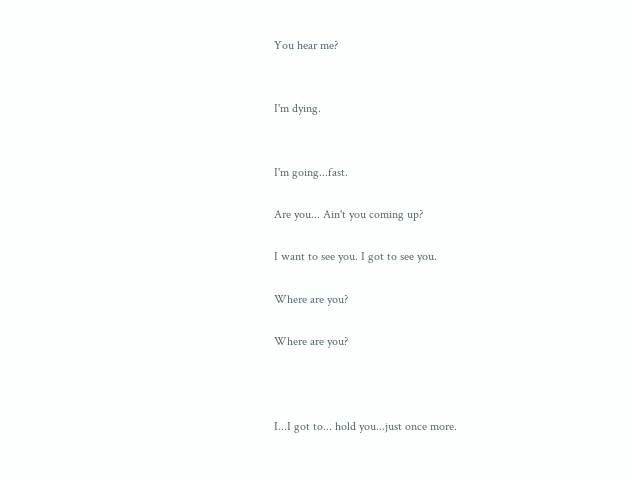You hear me?


I'm dying.


I'm going...fast.

Are you... Ain't you coming up?

I want to see you. I got to see you.

Where are you?

Where are you?



I...I got to... hold you...just once more.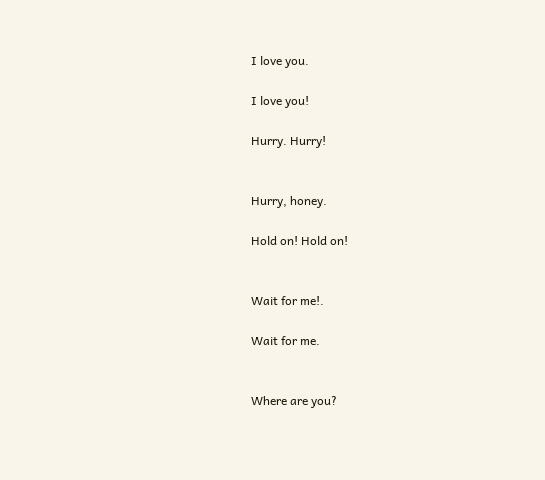I love you.

I love you!

Hurry. Hurry!


Hurry, honey.

Hold on! Hold on!


Wait for me!.

Wait for me.


Where are you?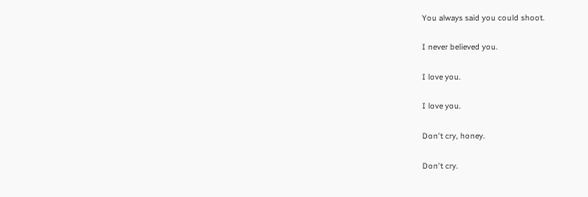You always said you could shoot.

I never believed you.

I love you.

I love you.

Don't cry, honey.

Don't cry.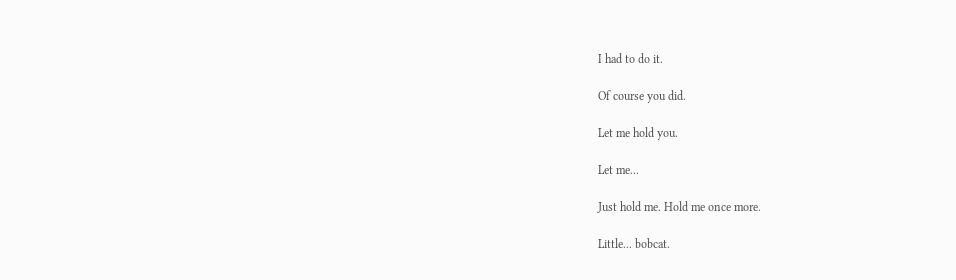I had to do it.

Of course you did.

Let me hold you.

Let me...

Just hold me. Hold me once more.

Little... bobcat.